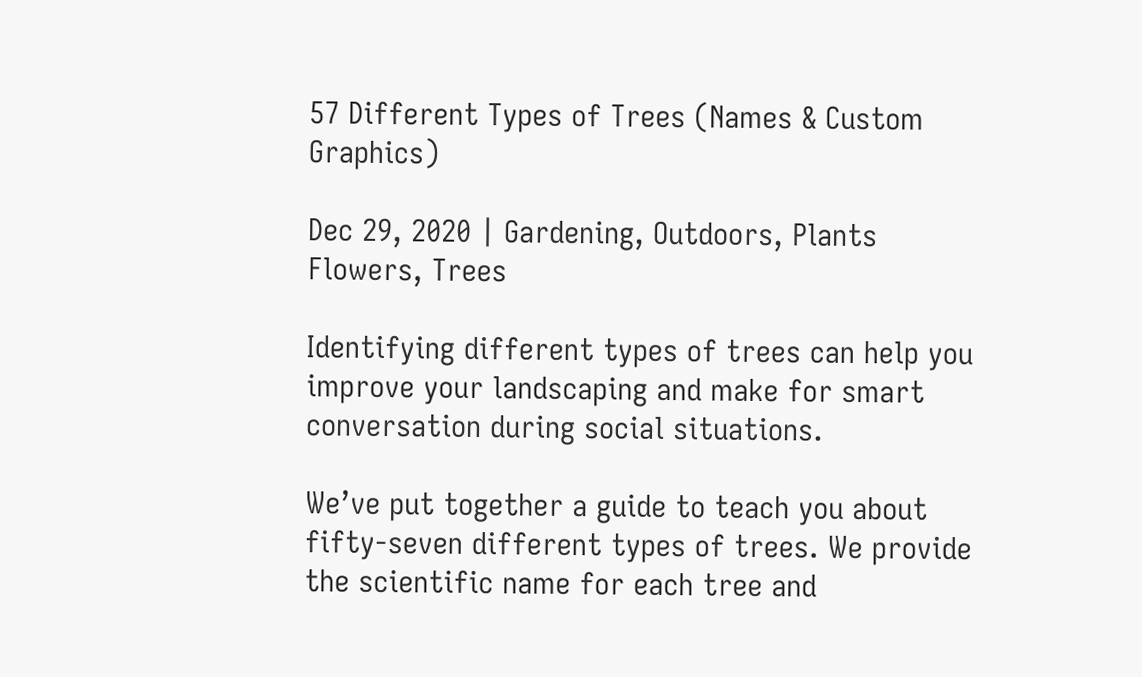57 Different Types of Trees (Names & Custom Graphics)

Dec 29, 2020 | Gardening, Outdoors, Plants Flowers, Trees

Identifying different types of trees can help you improve your landscaping and make for smart conversation during social situations.

We’ve put together a guide to teach you about fifty-seven different types of trees. We provide the scientific name for each tree and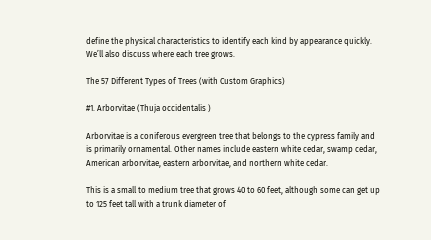define the physical characteristics to identify each kind by appearance quickly. We’ll also discuss where each tree grows.

The 57 Different Types of Trees (with Custom Graphics)

#1. Arborvitae (Thuja occidentalis )

Arborvitae is a coniferous evergreen tree that belongs to the cypress family and is primarily ornamental. Other names include eastern white cedar, swamp cedar, American arborvitae, eastern arborvitae, and northern white cedar.

This is a small to medium tree that grows 40 to 60 feet, although some can get up to 125 feet tall with a trunk diameter of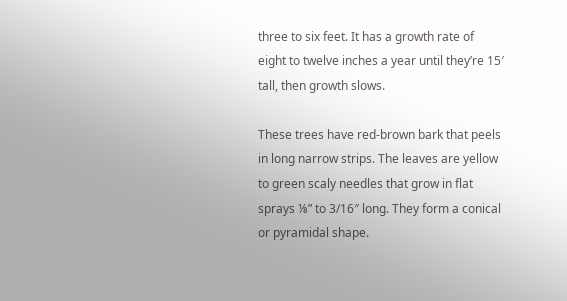three to six feet. It has a growth rate of eight to twelve inches a year until they’re 15′ tall, then growth slows.

These trees have red-brown bark that peels in long narrow strips. The leaves are yellow to green scaly needles that grow in flat sprays ⅛” to 3/16″ long. They form a conical or pyramidal shape.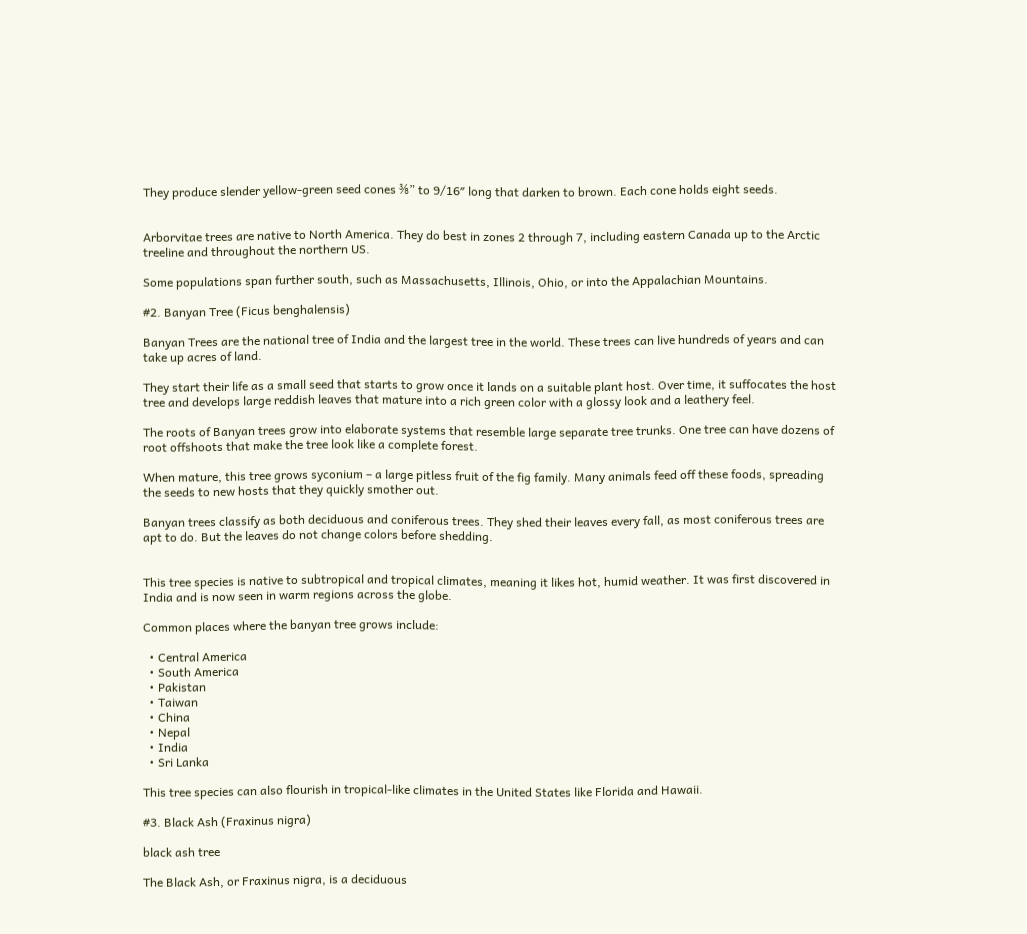They produce slender yellow-green seed cones ⅜” to 9/16″ long that darken to brown. Each cone holds eight seeds.


Arborvitae trees are native to North America. They do best in zones 2 through 7, including eastern Canada up to the Arctic treeline and throughout the northern US.

Some populations span further south, such as Massachusetts, Illinois, Ohio, or into the Appalachian Mountains.

#2. Banyan Tree (Ficus benghalensis)

Banyan Trees are the national tree of India and the largest tree in the world. These trees can live hundreds of years and can take up acres of land.

They start their life as a small seed that starts to grow once it lands on a suitable plant host. Over time, it suffocates the host tree and develops large reddish leaves that mature into a rich green color with a glossy look and a leathery feel.

The roots of Banyan trees grow into elaborate systems that resemble large separate tree trunks. One tree can have dozens of root offshoots that make the tree look like a complete forest.

When mature, this tree grows syconium – a large pitless fruit of the fig family. Many animals feed off these foods, spreading the seeds to new hosts that they quickly smother out.

Banyan trees classify as both deciduous and coniferous trees. They shed their leaves every fall, as most coniferous trees are apt to do. But the leaves do not change colors before shedding.


This tree species is native to subtropical and tropical climates, meaning it likes hot, humid weather. It was first discovered in India and is now seen in warm regions across the globe.

Common places where the banyan tree grows include:

  • Central America
  • South America
  • Pakistan
  • Taiwan
  • China
  • Nepal
  • India
  • Sri Lanka

This tree species can also flourish in tropical-like climates in the United States like Florida and Hawaii.

#3. Black Ash (Fraxinus nigra)

black ash tree

The Black Ash, or Fraxinus nigra, is a deciduous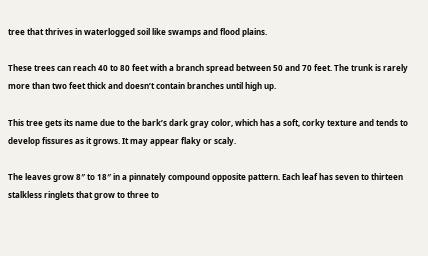tree that thrives in waterlogged soil like swamps and flood plains.

These trees can reach 40 to 80 feet with a branch spread between 50 and 70 feet. The trunk is rarely more than two feet thick and doesn’t contain branches until high up.

This tree gets its name due to the bark’s dark gray color, which has a soft, corky texture and tends to develop fissures as it grows. It may appear flaky or scaly.

The leaves grow 8″ to 18″ in a pinnately compound opposite pattern. Each leaf has seven to thirteen stalkless ringlets that grow to three to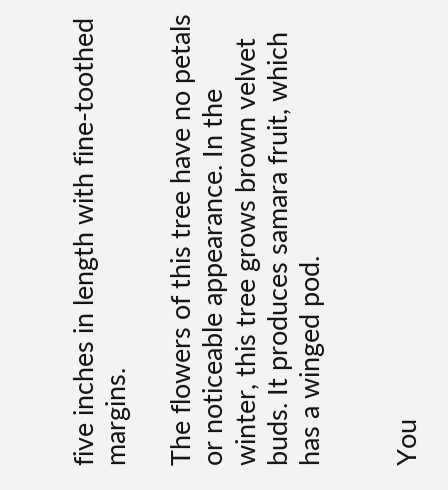five inches in length with fine-toothed margins.

The flowers of this tree have no petals or noticeable appearance. In the winter, this tree grows brown velvet buds. It produces samara fruit, which has a winged pod.


You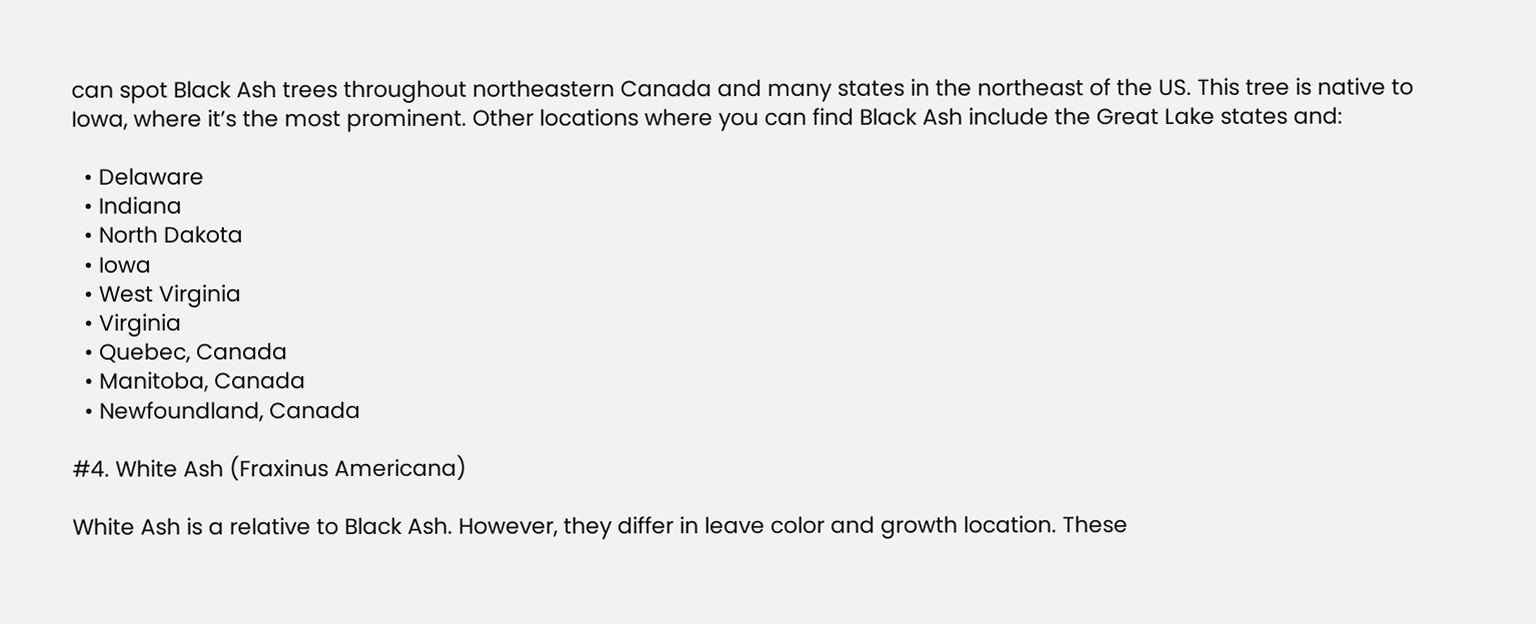can spot Black Ash trees throughout northeastern Canada and many states in the northeast of the US. This tree is native to Iowa, where it’s the most prominent. Other locations where you can find Black Ash include the Great Lake states and:

  • Delaware
  • Indiana
  • North Dakota
  • Iowa
  • West Virginia
  • Virginia
  • Quebec, Canada
  • Manitoba, Canada
  • Newfoundland, Canada

#4. White Ash (Fraxinus Americana)

White Ash is a relative to Black Ash. However, they differ in leave color and growth location. These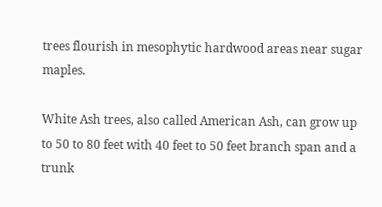trees flourish in mesophytic hardwood areas near sugar maples.

White Ash trees, also called American Ash, can grow up to 50 to 80 feet with 40 feet to 50 feet branch span and a trunk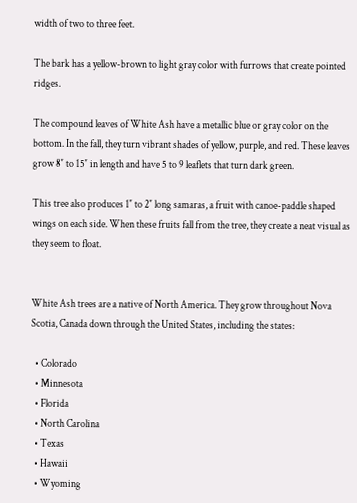width of two to three feet.

The bark has a yellow-brown to light gray color with furrows that create pointed ridges.

The compound leaves of White Ash have a metallic blue or gray color on the bottom. In the fall, they turn vibrant shades of yellow, purple, and red. These leaves grow 8″ to 15″ in length and have 5 to 9 leaflets that turn dark green.

This tree also produces 1″ to 2″ long samaras, a fruit with canoe-paddle shaped wings on each side. When these fruits fall from the tree, they create a neat visual as they seem to float.


White Ash trees are a native of North America. They grow throughout Nova Scotia, Canada down through the United States, including the states:

  • Colorado
  • Minnesota
  • Florida
  • North Carolina
  • Texas
  • Hawaii
  • Wyoming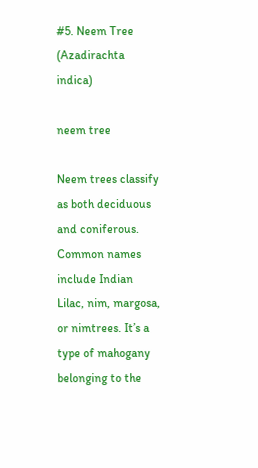#5. Neem Tree (Azadirachta indica)

neem tree

Neem trees classify as both deciduous and coniferous. Common names include Indian Lilac, nim, margosa, or nimtrees. It’s a type of mahogany belonging to the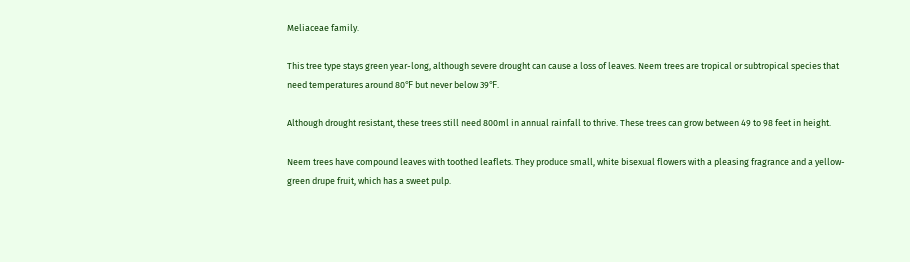Meliaceae family.

This tree type stays green year-long, although severe drought can cause a loss of leaves. Neem trees are tropical or subtropical species that need temperatures around 80℉ but never below 39℉.

Although drought resistant, these trees still need 800ml in annual rainfall to thrive. These trees can grow between 49 to 98 feet in height.

Neem trees have compound leaves with toothed leaflets. They produce small, white bisexual flowers with a pleasing fragrance and a yellow-green drupe fruit, which has a sweet pulp.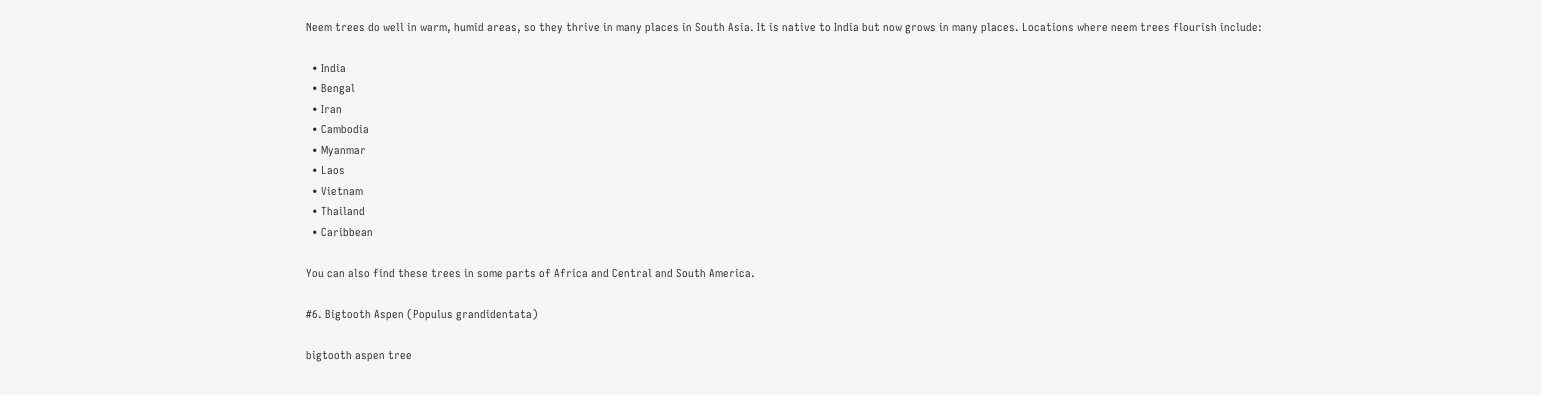Neem trees do well in warm, humid areas, so they thrive in many places in South Asia. It is native to India but now grows in many places. Locations where neem trees flourish include:

  • India
  • Bengal
  • Iran
  • Cambodia
  • Myanmar
  • Laos
  • Vietnam
  • Thailand
  • Caribbean

You can also find these trees in some parts of Africa and Central and South America.

#6. Bigtooth Aspen (Populus grandidentata)

bigtooth aspen tree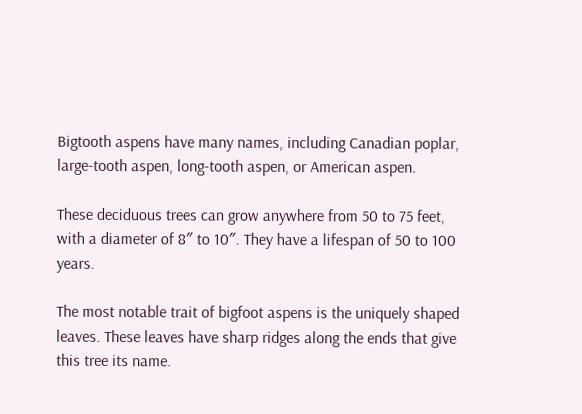Bigtooth aspens have many names, including Canadian poplar, large-tooth aspen, long-tooth aspen, or American aspen.

These deciduous trees can grow anywhere from 50 to 75 feet, with a diameter of 8″ to 10″. They have a lifespan of 50 to 100 years.

The most notable trait of bigfoot aspens is the uniquely shaped leaves. These leaves have sharp ridges along the ends that give this tree its name.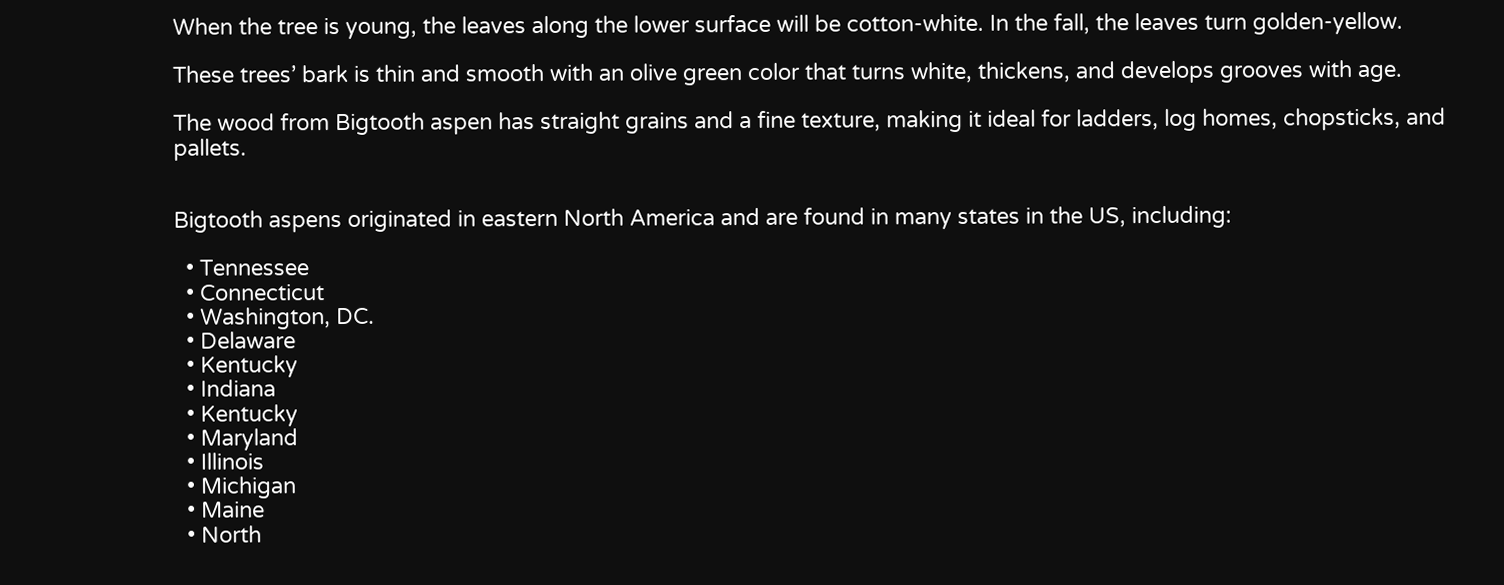When the tree is young, the leaves along the lower surface will be cotton-white. In the fall, the leaves turn golden-yellow.

These trees’ bark is thin and smooth with an olive green color that turns white, thickens, and develops grooves with age.

The wood from Bigtooth aspen has straight grains and a fine texture, making it ideal for ladders, log homes, chopsticks, and pallets.


Bigtooth aspens originated in eastern North America and are found in many states in the US, including:

  • Tennessee
  • Connecticut
  • Washington, DC.
  • Delaware
  • Kentucky
  • Indiana
  • Kentucky
  • Maryland
  • Illinois
  • Michigan
  • Maine
  • North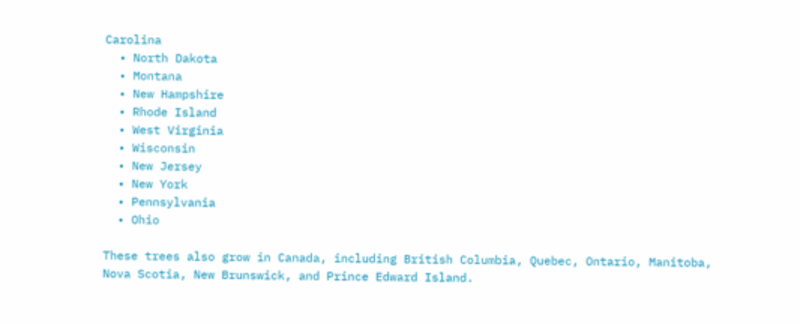Carolina
  • North Dakota
  • Montana
  • New Hampshire
  • Rhode Island
  • West Virginia
  • Wisconsin
  • New Jersey
  • New York
  • Pennsylvania
  • Ohio

These trees also grow in Canada, including British Columbia, Quebec, Ontario, Manitoba, Nova Scotia, New Brunswick, and Prince Edward Island.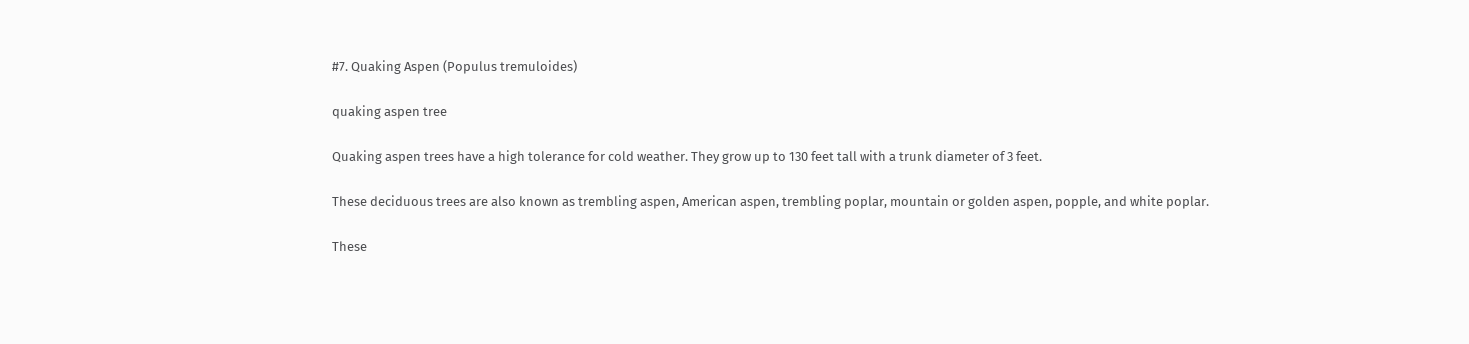#7. Quaking Aspen (Populus tremuloides)

quaking aspen tree

Quaking aspen trees have a high tolerance for cold weather. They grow up to 130 feet tall with a trunk diameter of 3 feet.

These deciduous trees are also known as trembling aspen, American aspen, trembling poplar, mountain or golden aspen, popple, and white poplar.

These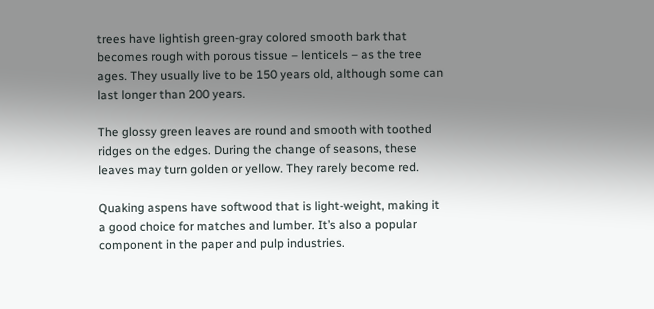trees have lightish green-gray colored smooth bark that becomes rough with porous tissue – lenticels – as the tree ages. They usually live to be 150 years old, although some can last longer than 200 years.

The glossy green leaves are round and smooth with toothed ridges on the edges. During the change of seasons, these leaves may turn golden or yellow. They rarely become red.

Quaking aspens have softwood that is light-weight, making it a good choice for matches and lumber. It’s also a popular component in the paper and pulp industries.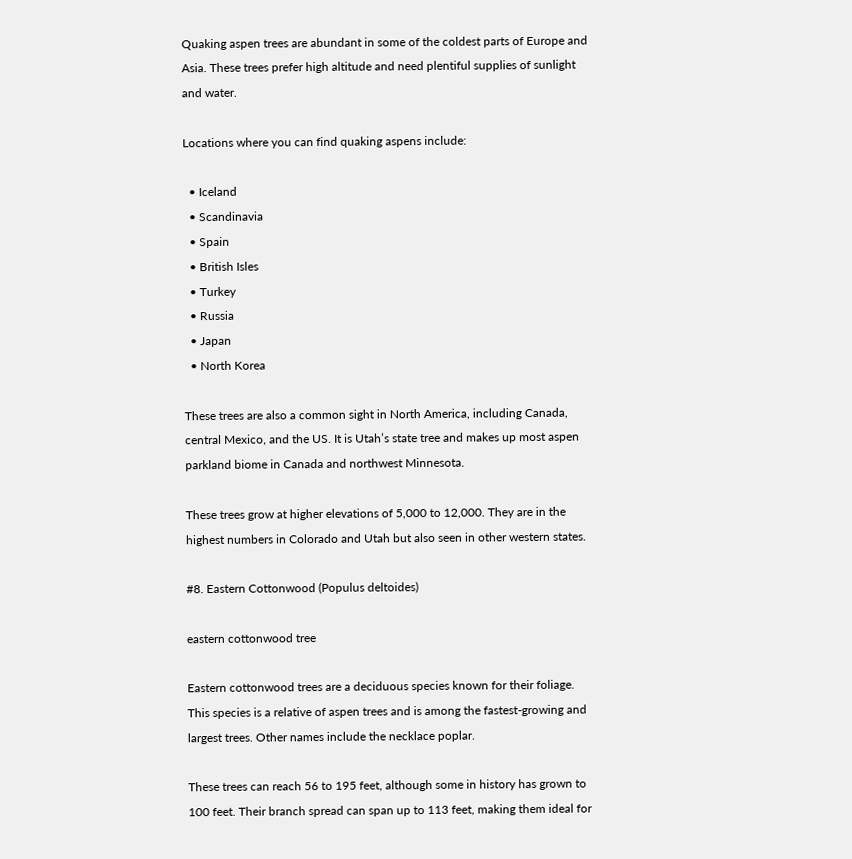Quaking aspen trees are abundant in some of the coldest parts of Europe and Asia. These trees prefer high altitude and need plentiful supplies of sunlight and water.

Locations where you can find quaking aspens include:

  • Iceland
  • Scandinavia
  • Spain
  • British Isles
  • Turkey
  • Russia
  • Japan
  • North Korea

These trees are also a common sight in North America, including Canada, central Mexico, and the US. It is Utah’s state tree and makes up most aspen parkland biome in Canada and northwest Minnesota.

These trees grow at higher elevations of 5,000 to 12,000. They are in the highest numbers in Colorado and Utah but also seen in other western states.

#8. Eastern Cottonwood (Populus deltoides)

eastern cottonwood tree

Eastern cottonwood trees are a deciduous species known for their foliage. This species is a relative of aspen trees and is among the fastest-growing and largest trees. Other names include the necklace poplar.

These trees can reach 56 to 195 feet, although some in history has grown to 100 feet. Their branch spread can span up to 113 feet, making them ideal for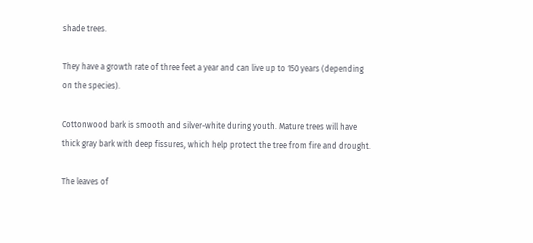shade trees.

They have a growth rate of three feet a year and can live up to 150 years (depending on the species).

Cottonwood bark is smooth and silver-white during youth. Mature trees will have thick gray bark with deep fissures, which help protect the tree from fire and drought.

The leaves of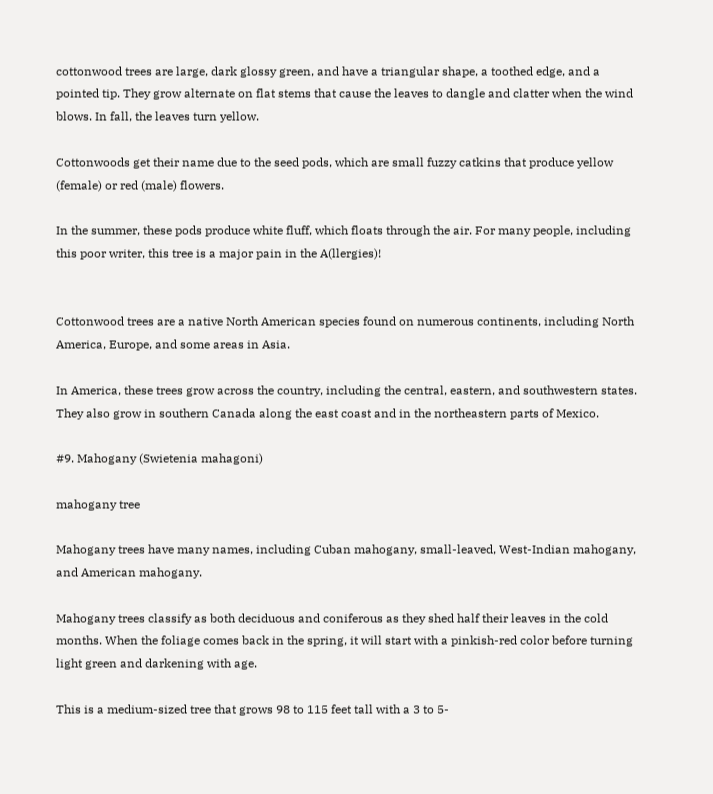cottonwood trees are large, dark glossy green, and have a triangular shape, a toothed edge, and a pointed tip. They grow alternate on flat stems that cause the leaves to dangle and clatter when the wind blows. In fall, the leaves turn yellow.

Cottonwoods get their name due to the seed pods, which are small fuzzy catkins that produce yellow (female) or red (male) flowers.

In the summer, these pods produce white fluff, which floats through the air. For many people, including this poor writer, this tree is a major pain in the A(llergies)!


Cottonwood trees are a native North American species found on numerous continents, including North America, Europe, and some areas in Asia.

In America, these trees grow across the country, including the central, eastern, and southwestern states. They also grow in southern Canada along the east coast and in the northeastern parts of Mexico.

#9. Mahogany (Swietenia mahagoni)

mahogany tree

Mahogany trees have many names, including Cuban mahogany, small-leaved, West-Indian mahogany, and American mahogany.

Mahogany trees classify as both deciduous and coniferous as they shed half their leaves in the cold months. When the foliage comes back in the spring, it will start with a pinkish-red color before turning light green and darkening with age.

This is a medium-sized tree that grows 98 to 115 feet tall with a 3 to 5-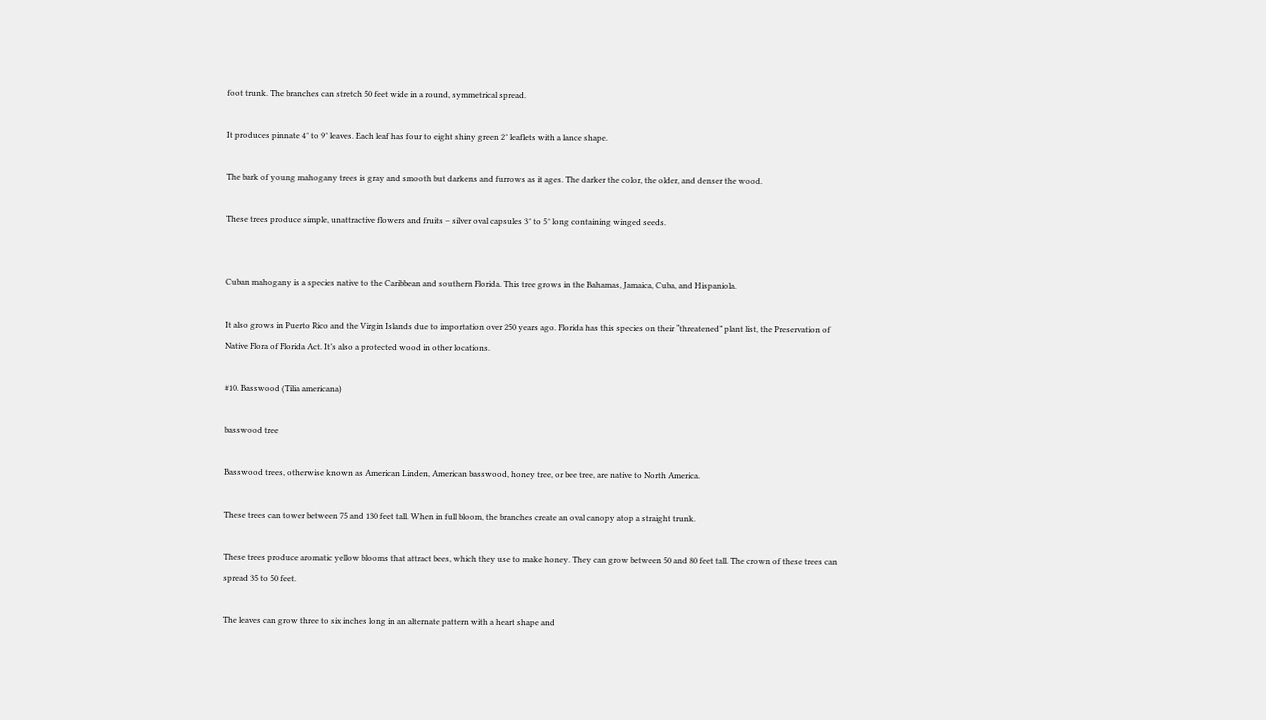foot trunk. The branches can stretch 50 feet wide in a round, symmetrical spread.

It produces pinnate 4″ to 9″ leaves. Each leaf has four to eight shiny green 2″ leaflets with a lance shape.

The bark of young mahogany trees is gray and smooth but darkens and furrows as it ages. The darker the color, the older, and denser the wood.

These trees produce simple, unattractive flowers and fruits – silver oval capsules 3″ to 5″ long containing winged seeds.


Cuban mahogany is a species native to the Caribbean and southern Florida. This tree grows in the Bahamas, Jamaica, Cuba, and Hispaniola.

It also grows in Puerto Rico and the Virgin Islands due to importation over 250 years ago. Florida has this species on their “threatened” plant list, the Preservation of Native Flora of Florida Act. It’s also a protected wood in other locations.

#10. Basswood (Tilia americana)

basswood tree

Basswood trees, otherwise known as American Linden, American basswood, honey tree, or bee tree, are native to North America.

These trees can tower between 75 and 130 feet tall. When in full bloom, the branches create an oval canopy atop a straight trunk.

These trees produce aromatic yellow blooms that attract bees, which they use to make honey. They can grow between 50 and 80 feet tall. The crown of these trees can spread 35 to 50 feet.

The leaves can grow three to six inches long in an alternate pattern with a heart shape and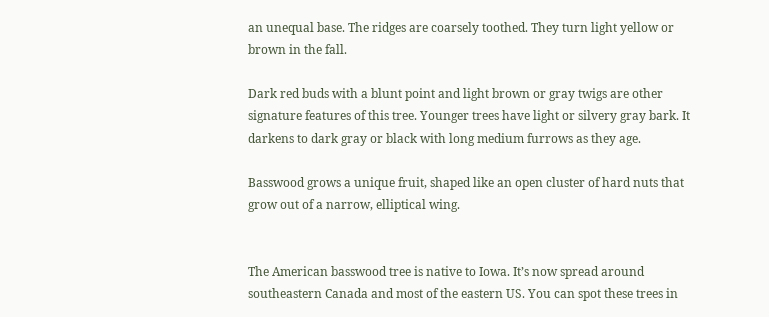an unequal base. The ridges are coarsely toothed. They turn light yellow or brown in the fall.

Dark red buds with a blunt point and light brown or gray twigs are other signature features of this tree. Younger trees have light or silvery gray bark. It darkens to dark gray or black with long medium furrows as they age.

Basswood grows a unique fruit, shaped like an open cluster of hard nuts that grow out of a narrow, elliptical wing.


The American basswood tree is native to Iowa. It’s now spread around southeastern Canada and most of the eastern US. You can spot these trees in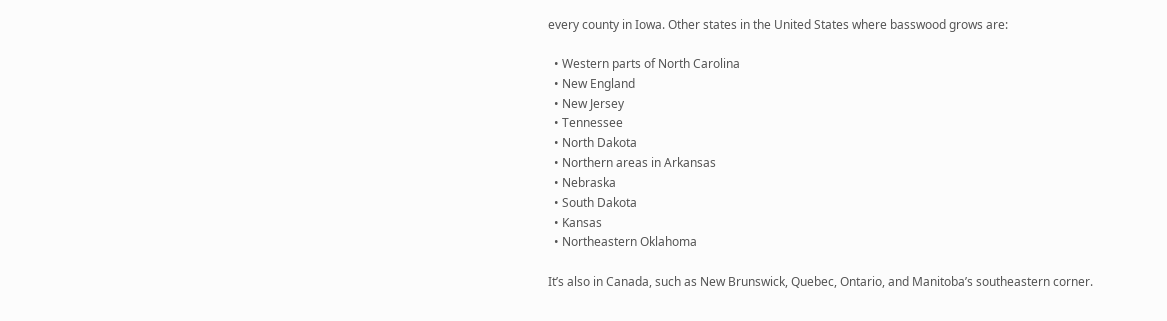every county in Iowa. Other states in the United States where basswood grows are:

  • Western parts of North Carolina
  • New England
  • New Jersey
  • Tennessee
  • North Dakota
  • Northern areas in Arkansas
  • Nebraska
  • South Dakota
  • Kansas
  • Northeastern Oklahoma

It’s also in Canada, such as New Brunswick, Quebec, Ontario, and Manitoba’s southeastern corner.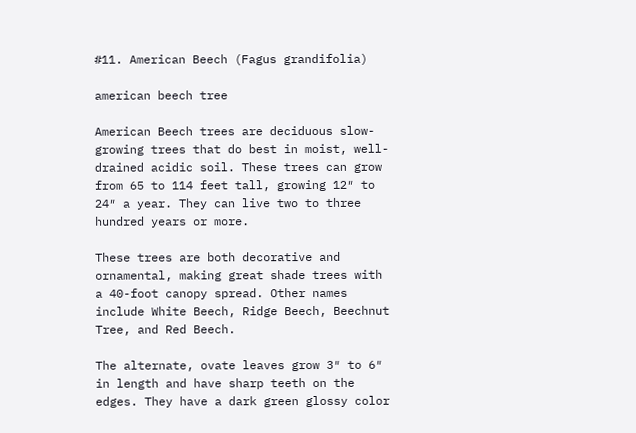#11. American Beech (Fagus grandifolia)

american beech tree

American Beech trees are deciduous slow-growing trees that do best in moist, well-drained acidic soil. These trees can grow from 65 to 114 feet tall, growing 12″ to 24″ a year. They can live two to three hundred years or more.

These trees are both decorative and ornamental, making great shade trees with a 40-foot canopy spread. Other names include White Beech, Ridge Beech, Beechnut Tree, and Red Beech.

The alternate, ovate leaves grow 3″ to 6″ in length and have sharp teeth on the edges. They have a dark green glossy color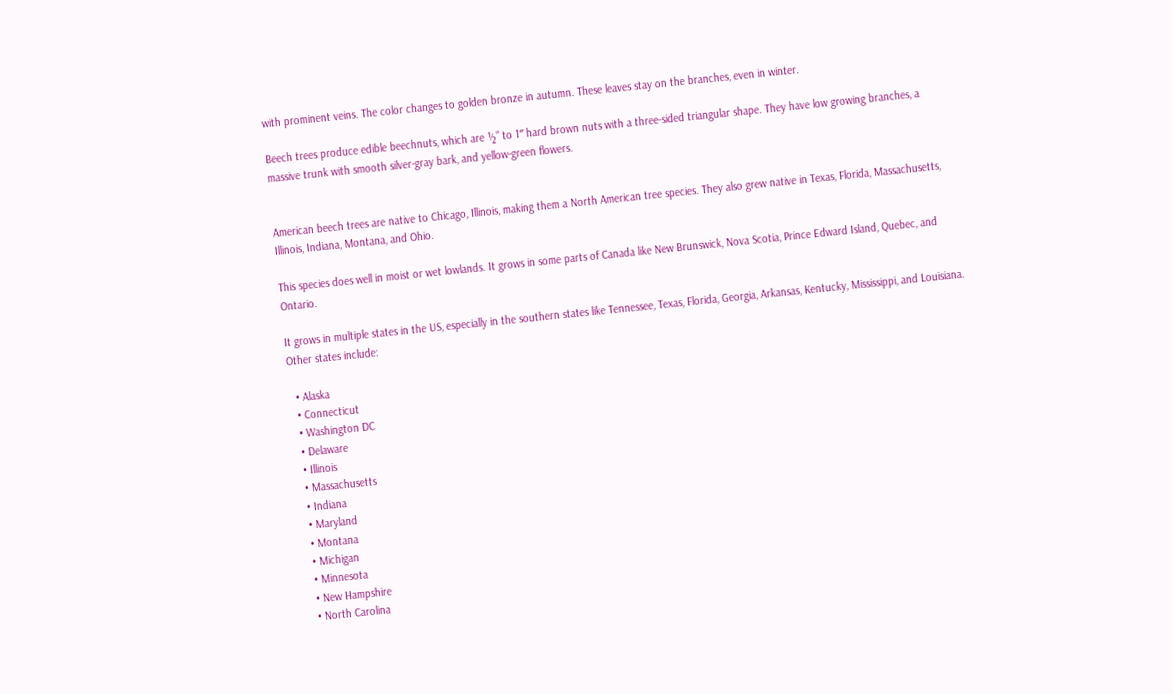with prominent veins. The color changes to golden bronze in autumn. These leaves stay on the branches, even in winter.

Beech trees produce edible beechnuts, which are ½” to 1″ hard brown nuts with a three-sided triangular shape. They have low growing branches, a massive trunk with smooth silver-gray bark, and yellow-green flowers.


American beech trees are native to Chicago, Illinois, making them a North American tree species. They also grew native in Texas, Florida, Massachusetts, Illinois, Indiana, Montana, and Ohio.

This species does well in moist or wet lowlands. It grows in some parts of Canada like New Brunswick, Nova Scotia, Prince Edward Island, Quebec, and Ontario.

It grows in multiple states in the US, especially in the southern states like Tennessee, Texas, Florida, Georgia, Arkansas, Kentucky, Mississippi, and Louisiana. Other states include:

  • Alaska
  • Connecticut
  • Washington DC
  • Delaware
  • Illinois
  • Massachusetts
  • Indiana
  • Maryland
  • Montana
  • Michigan
  • Minnesota
  • New Hampshire
  • North Carolina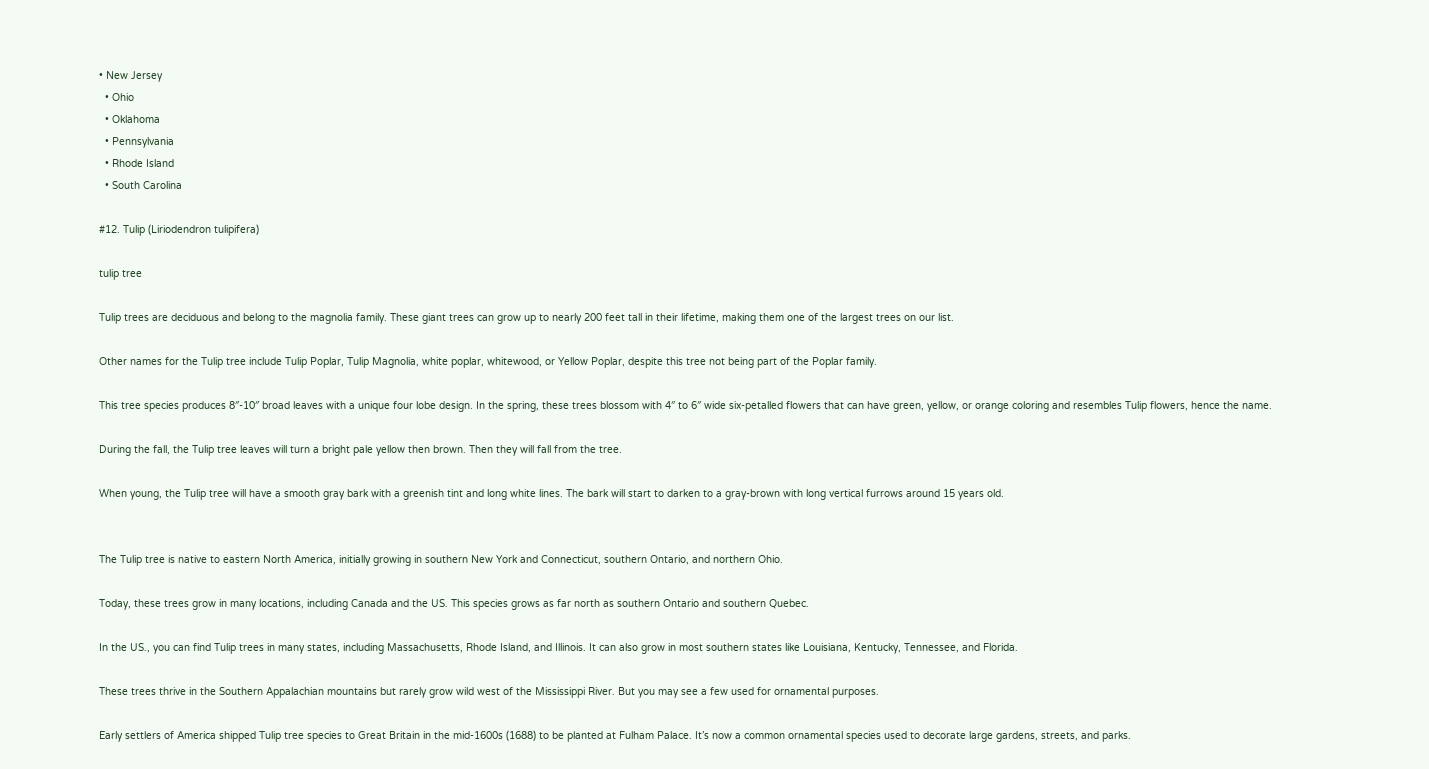• New Jersey
  • Ohio
  • Oklahoma
  • Pennsylvania
  • Rhode Island
  • South Carolina

#12. Tulip (Liriodendron tulipifera)

tulip tree

Tulip trees are deciduous and belong to the magnolia family. These giant trees can grow up to nearly 200 feet tall in their lifetime, making them one of the largest trees on our list.

Other names for the Tulip tree include Tulip Poplar, Tulip Magnolia, white poplar, whitewood, or Yellow Poplar, despite this tree not being part of the Poplar family.

This tree species produces 8″-10″ broad leaves with a unique four lobe design. In the spring, these trees blossom with 4″ to 6″ wide six-petalled flowers that can have green, yellow, or orange coloring and resembles Tulip flowers, hence the name.

During the fall, the Tulip tree leaves will turn a bright pale yellow then brown. Then they will fall from the tree.

When young, the Tulip tree will have a smooth gray bark with a greenish tint and long white lines. The bark will start to darken to a gray-brown with long vertical furrows around 15 years old.


The Tulip tree is native to eastern North America, initially growing in southern New York and Connecticut, southern Ontario, and northern Ohio.

Today, these trees grow in many locations, including Canada and the US. This species grows as far north as southern Ontario and southern Quebec.

In the US., you can find Tulip trees in many states, including Massachusetts, Rhode Island, and Illinois. It can also grow in most southern states like Louisiana, Kentucky, Tennessee, and Florida.

These trees thrive in the Southern Appalachian mountains but rarely grow wild west of the Mississippi River. But you may see a few used for ornamental purposes.

Early settlers of America shipped Tulip tree species to Great Britain in the mid-1600s (1688) to be planted at Fulham Palace. It’s now a common ornamental species used to decorate large gardens, streets, and parks.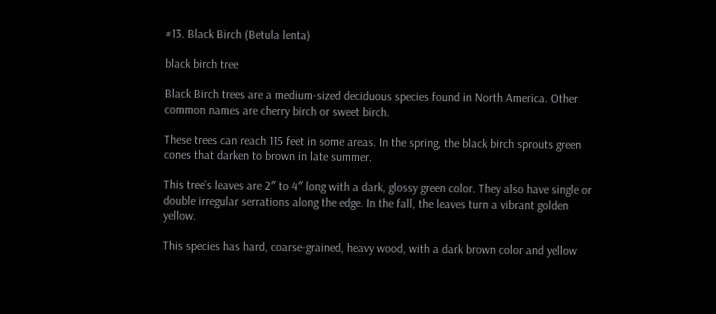#13. Black Birch (Betula lenta)

black birch tree

Black Birch trees are a medium-sized deciduous species found in North America. Other common names are cherry birch or sweet birch.

These trees can reach 115 feet in some areas. In the spring, the black birch sprouts green cones that darken to brown in late summer.

This tree’s leaves are 2″ to 4″ long with a dark, glossy green color. They also have single or double irregular serrations along the edge. In the fall, the leaves turn a vibrant golden yellow.

This species has hard, coarse-grained, heavy wood, with a dark brown color and yellow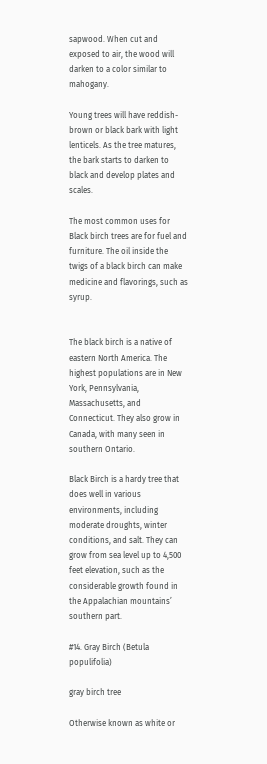sapwood. When cut and exposed to air, the wood will darken to a color similar to mahogany.

Young trees will have reddish-brown or black bark with light lenticels. As the tree matures, the bark starts to darken to black and develop plates and scales.

The most common uses for Black birch trees are for fuel and furniture. The oil inside the twigs of a black birch can make medicine and flavorings, such as syrup.


The black birch is a native of eastern North America. The highest populations are in New York, Pennsylvania, Massachusetts, and Connecticut. They also grow in Canada, with many seen in southern Ontario.

Black Birch is a hardy tree that does well in various environments, including moderate droughts, winter conditions, and salt. They can grow from sea level up to 4,500 feet elevation, such as the considerable growth found in the Appalachian mountains’ southern part.

#14. Gray Birch (Betula populifolia)

gray birch tree

Otherwise known as white or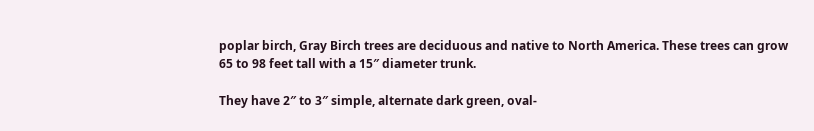poplar birch, Gray Birch trees are deciduous and native to North America. These trees can grow 65 to 98 feet tall with a 15″ diameter trunk.

They have 2″ to 3″ simple, alternate dark green, oval-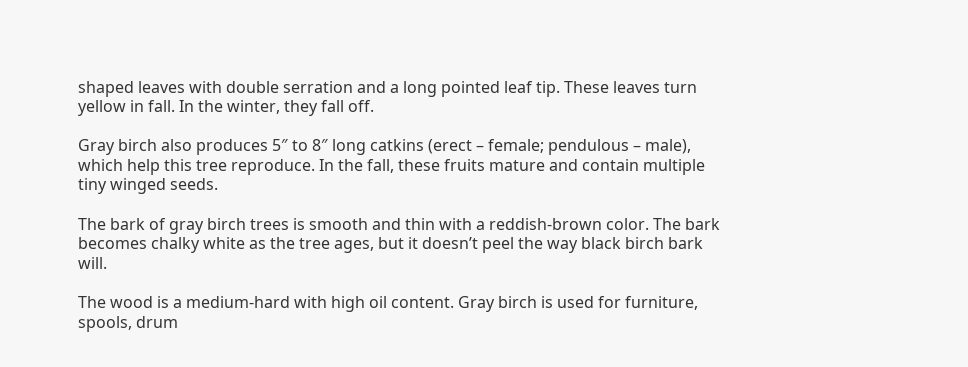shaped leaves with double serration and a long pointed leaf tip. These leaves turn yellow in fall. In the winter, they fall off.

Gray birch also produces 5″ to 8″ long catkins (erect – female; pendulous – male), which help this tree reproduce. In the fall, these fruits mature and contain multiple tiny winged seeds.

The bark of gray birch trees is smooth and thin with a reddish-brown color. The bark becomes chalky white as the tree ages, but it doesn’t peel the way black birch bark will.

The wood is a medium-hard with high oil content. Gray birch is used for furniture, spools, drum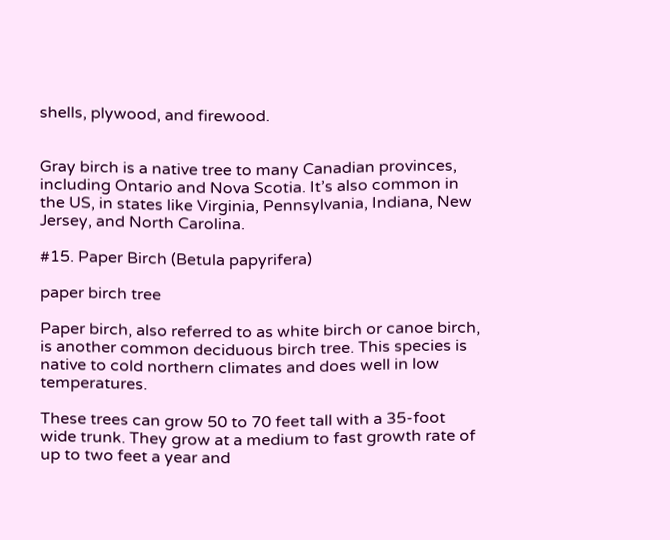shells, plywood, and firewood.


Gray birch is a native tree to many Canadian provinces, including Ontario and Nova Scotia. It’s also common in the US, in states like Virginia, Pennsylvania, Indiana, New Jersey, and North Carolina.

#15. Paper Birch (Betula papyrifera)

paper birch tree

Paper birch, also referred to as white birch or canoe birch, is another common deciduous birch tree. This species is native to cold northern climates and does well in low temperatures.

These trees can grow 50 to 70 feet tall with a 35-foot wide trunk. They grow at a medium to fast growth rate of up to two feet a year and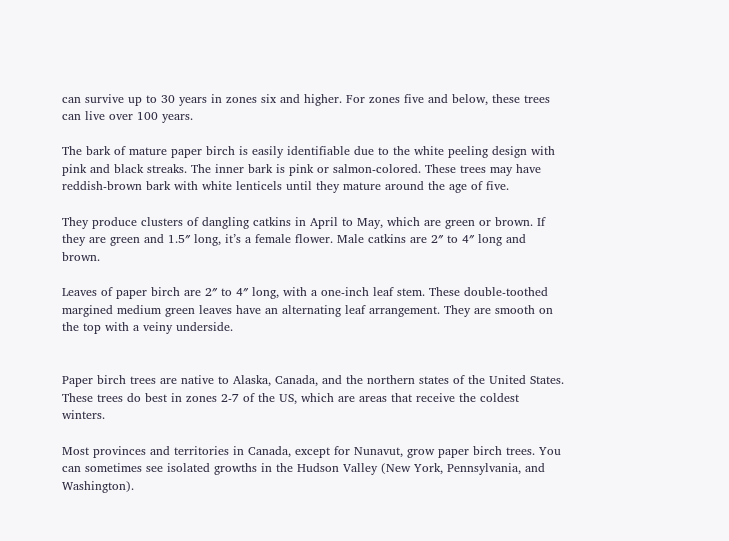can survive up to 30 years in zones six and higher. For zones five and below, these trees can live over 100 years.

The bark of mature paper birch is easily identifiable due to the white peeling design with pink and black streaks. The inner bark is pink or salmon-colored. These trees may have reddish-brown bark with white lenticels until they mature around the age of five.

They produce clusters of dangling catkins in April to May, which are green or brown. If they are green and 1.5″ long, it’s a female flower. Male catkins are 2″ to 4″ long and brown.

Leaves of paper birch are 2″ to 4″ long, with a one-inch leaf stem. These double-toothed margined medium green leaves have an alternating leaf arrangement. They are smooth on the top with a veiny underside.


Paper birch trees are native to Alaska, Canada, and the northern states of the United States. These trees do best in zones 2-7 of the US, which are areas that receive the coldest winters.

Most provinces and territories in Canada, except for Nunavut, grow paper birch trees. You can sometimes see isolated growths in the Hudson Valley (New York, Pennsylvania, and Washington).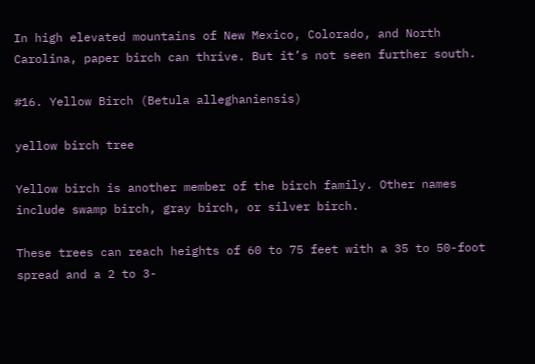In high elevated mountains of New Mexico, Colorado, and North Carolina, paper birch can thrive. But it’s not seen further south.

#16. Yellow Birch (Betula alleghaniensis)

yellow birch tree

Yellow birch is another member of the birch family. Other names include swamp birch, gray birch, or silver birch.

These trees can reach heights of 60 to 75 feet with a 35 to 50-foot spread and a 2 to 3-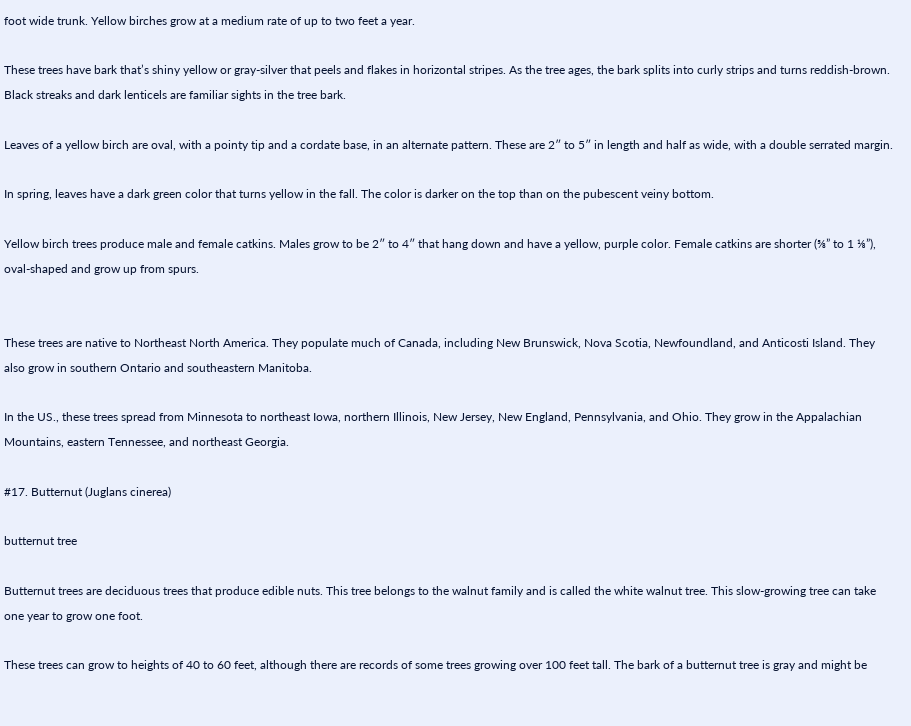foot wide trunk. Yellow birches grow at a medium rate of up to two feet a year.

These trees have bark that’s shiny yellow or gray-silver that peels and flakes in horizontal stripes. As the tree ages, the bark splits into curly strips and turns reddish-brown. Black streaks and dark lenticels are familiar sights in the tree bark.

Leaves of a yellow birch are oval, with a pointy tip and a cordate base, in an alternate pattern. These are 2″ to 5″ in length and half as wide, with a double serrated margin.

In spring, leaves have a dark green color that turns yellow in the fall. The color is darker on the top than on the pubescent veiny bottom.

Yellow birch trees produce male and female catkins. Males grow to be 2″ to 4″ that hang down and have a yellow, purple color. Female catkins are shorter (⅝” to 1 ⅛”), oval-shaped and grow up from spurs.


These trees are native to Northeast North America. They populate much of Canada, including New Brunswick, Nova Scotia, Newfoundland, and Anticosti Island. They also grow in southern Ontario and southeastern Manitoba.

In the US., these trees spread from Minnesota to northeast Iowa, northern Illinois, New Jersey, New England, Pennsylvania, and Ohio. They grow in the Appalachian Mountains, eastern Tennessee, and northeast Georgia.

#17. Butternut (Juglans cinerea)

butternut tree

Butternut trees are deciduous trees that produce edible nuts. This tree belongs to the walnut family and is called the white walnut tree. This slow-growing tree can take one year to grow one foot.

These trees can grow to heights of 40 to 60 feet, although there are records of some trees growing over 100 feet tall. The bark of a butternut tree is gray and might be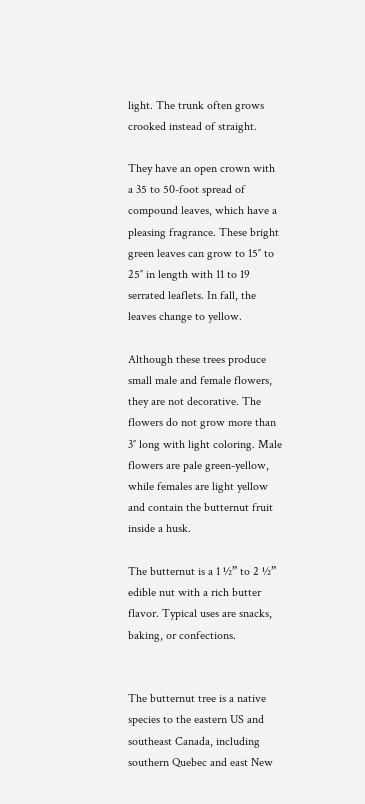light. The trunk often grows crooked instead of straight.

They have an open crown with a 35 to 50-foot spread of compound leaves, which have a pleasing fragrance. These bright green leaves can grow to 15″ to 25″ in length with 11 to 19 serrated leaflets. In fall, the leaves change to yellow.

Although these trees produce small male and female flowers, they are not decorative. The flowers do not grow more than 3″ long with light coloring. Male flowers are pale green-yellow, while females are light yellow and contain the butternut fruit inside a husk.

The butternut is a 1 ½” to 2 ½” edible nut with a rich butter flavor. Typical uses are snacks, baking, or confections.


The butternut tree is a native species to the eastern US and southeast Canada, including southern Quebec and east New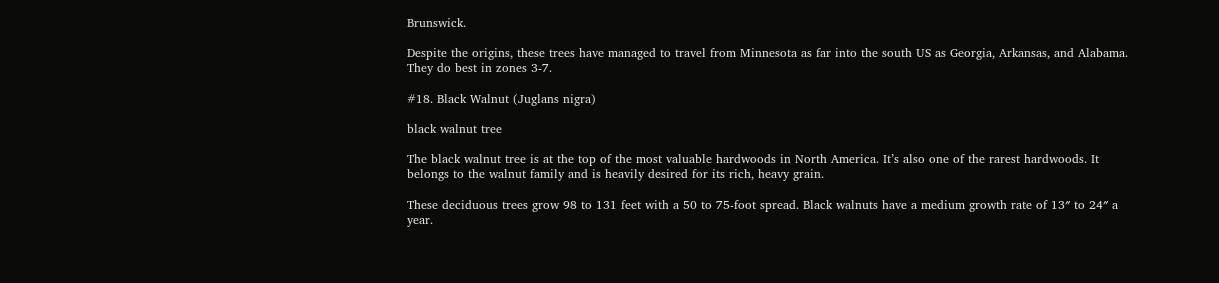Brunswick.

Despite the origins, these trees have managed to travel from Minnesota as far into the south US as Georgia, Arkansas, and Alabama. They do best in zones 3-7.

#18. Black Walnut (Juglans nigra)

black walnut tree

The black walnut tree is at the top of the most valuable hardwoods in North America. It’s also one of the rarest hardwoods. It belongs to the walnut family and is heavily desired for its rich, heavy grain.

These deciduous trees grow 98 to 131 feet with a 50 to 75-foot spread. Black walnuts have a medium growth rate of 13″ to 24″ a year.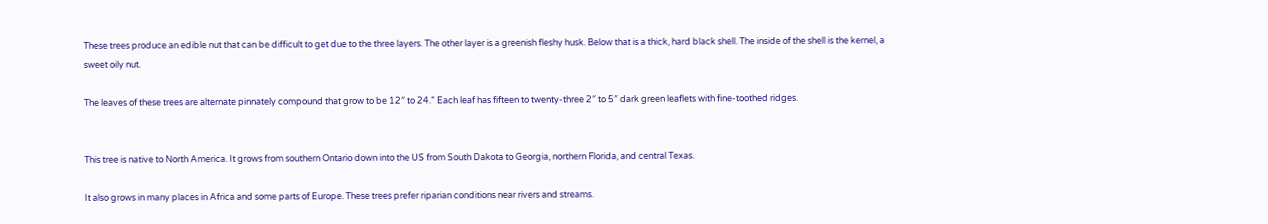These trees produce an edible nut that can be difficult to get due to the three layers. The other layer is a greenish fleshy husk. Below that is a thick, hard black shell. The inside of the shell is the kernel, a sweet oily nut.

The leaves of these trees are alternate pinnately compound that grow to be 12″ to 24.” Each leaf has fifteen to twenty-three 2″ to 5″ dark green leaflets with fine-toothed ridges.


This tree is native to North America. It grows from southern Ontario down into the US from South Dakota to Georgia, northern Florida, and central Texas.

It also grows in many places in Africa and some parts of Europe. These trees prefer riparian conditions near rivers and streams.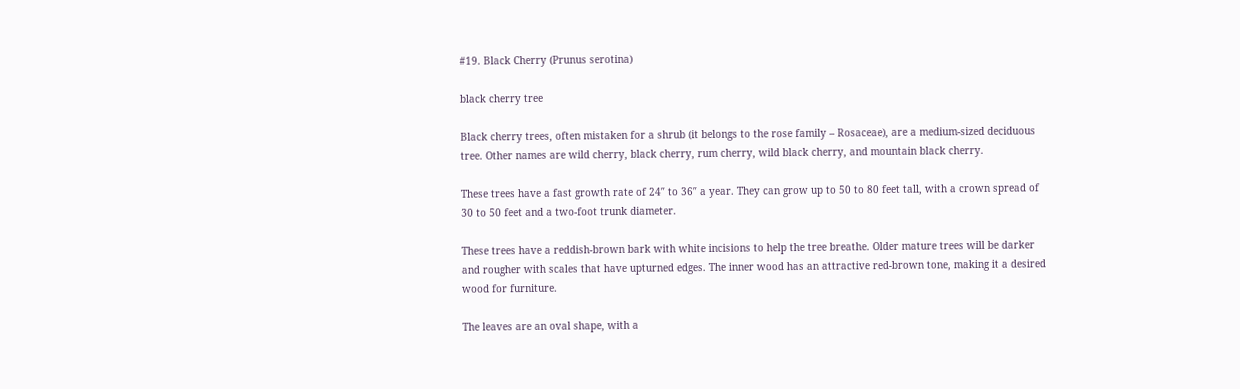#19. Black Cherry (Prunus serotina)

black cherry tree

Black cherry trees, often mistaken for a shrub (it belongs to the rose family – Rosaceae), are a medium-sized deciduous tree. Other names are wild cherry, black cherry, rum cherry, wild black cherry, and mountain black cherry.

These trees have a fast growth rate of 24″ to 36″ a year. They can grow up to 50 to 80 feet tall, with a crown spread of 30 to 50 feet and a two-foot trunk diameter.

These trees have a reddish-brown bark with white incisions to help the tree breathe. Older mature trees will be darker and rougher with scales that have upturned edges. The inner wood has an attractive red-brown tone, making it a desired wood for furniture.

The leaves are an oval shape, with a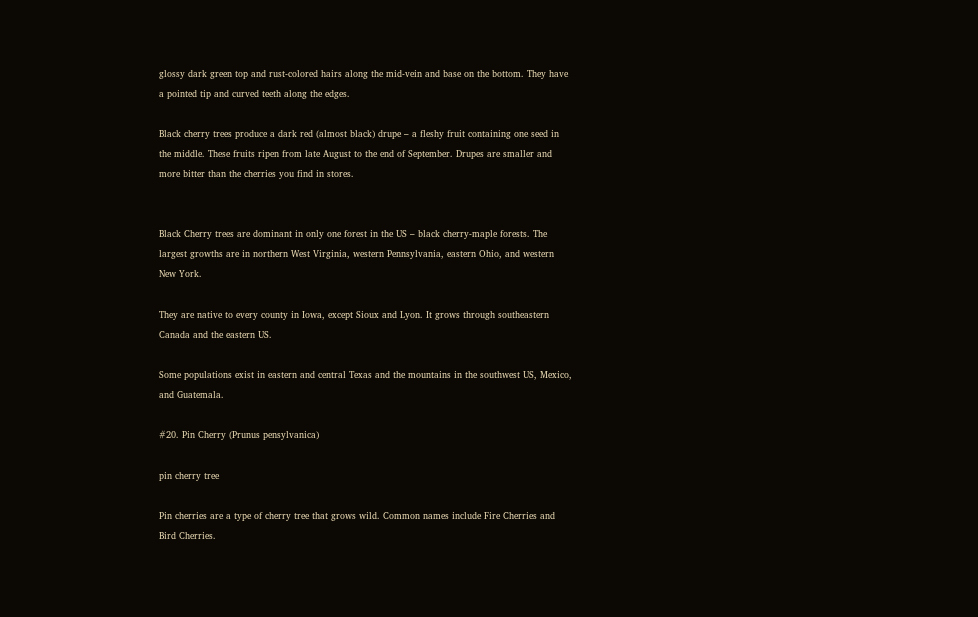glossy dark green top and rust-colored hairs along the mid-vein and base on the bottom. They have a pointed tip and curved teeth along the edges.

Black cherry trees produce a dark red (almost black) drupe – a fleshy fruit containing one seed in the middle. These fruits ripen from late August to the end of September. Drupes are smaller and more bitter than the cherries you find in stores.


Black Cherry trees are dominant in only one forest in the US – black cherry-maple forests. The largest growths are in northern West Virginia, western Pennsylvania, eastern Ohio, and western New York.

They are native to every county in Iowa, except Sioux and Lyon. It grows through southeastern Canada and the eastern US.

Some populations exist in eastern and central Texas and the mountains in the southwest US, Mexico, and Guatemala.

#20. Pin Cherry (Prunus pensylvanica)

pin cherry tree

Pin cherries are a type of cherry tree that grows wild. Common names include Fire Cherries and Bird Cherries.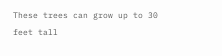These trees can grow up to 30 feet tall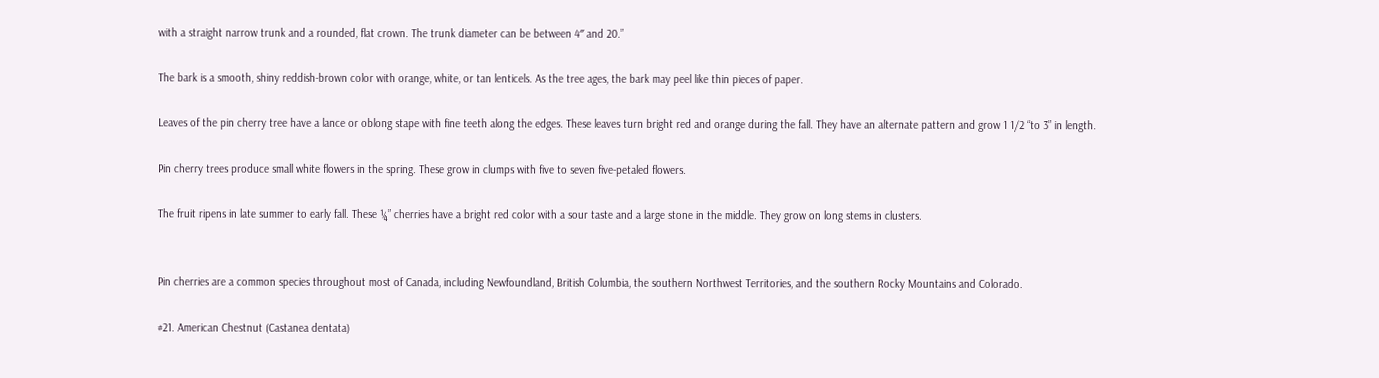with a straight narrow trunk and a rounded, flat crown. The trunk diameter can be between 4″ and 20.”

The bark is a smooth, shiny reddish-brown color with orange, white, or tan lenticels. As the tree ages, the bark may peel like thin pieces of paper.

Leaves of the pin cherry tree have a lance or oblong stape with fine teeth along the edges. These leaves turn bright red and orange during the fall. They have an alternate pattern and grow 1 1/2 “to 3” in length.

Pin cherry trees produce small white flowers in the spring. These grow in clumps with five to seven five-petaled flowers.

The fruit ripens in late summer to early fall. These ¼” cherries have a bright red color with a sour taste and a large stone in the middle. They grow on long stems in clusters.


Pin cherries are a common species throughout most of Canada, including Newfoundland, British Columbia, the southern Northwest Territories, and the southern Rocky Mountains and Colorado.

#21. American Chestnut (Castanea dentata)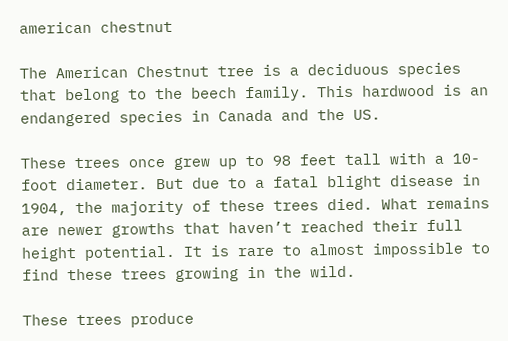american chestnut

The American Chestnut tree is a deciduous species that belong to the beech family. This hardwood is an endangered species in Canada and the US.

These trees once grew up to 98 feet tall with a 10-foot diameter. But due to a fatal blight disease in 1904, the majority of these trees died. What remains are newer growths that haven’t reached their full height potential. It is rare to almost impossible to find these trees growing in the wild.

These trees produce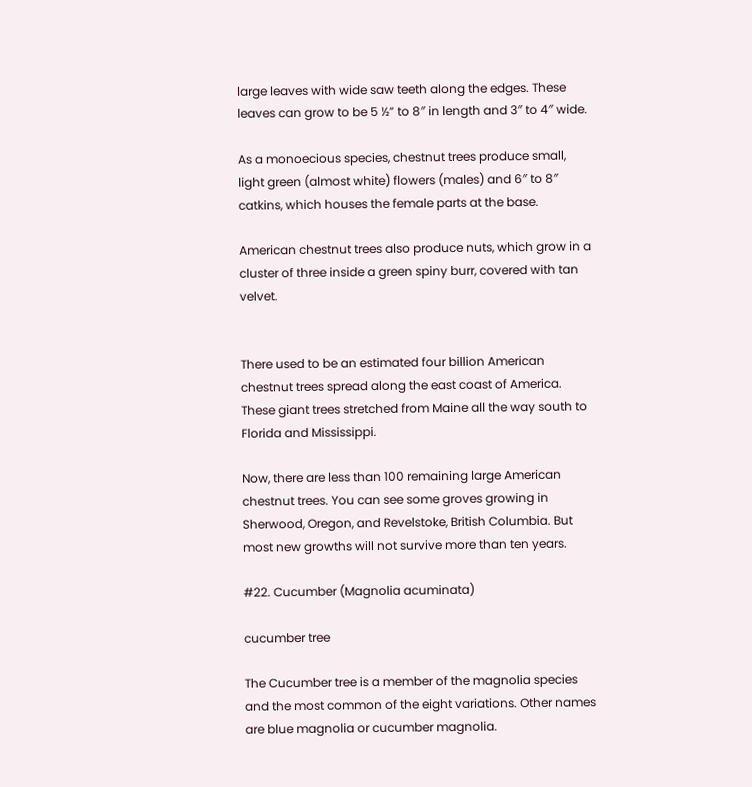large leaves with wide saw teeth along the edges. These leaves can grow to be 5 ½” to 8″ in length and 3″ to 4″ wide.

As a monoecious species, chestnut trees produce small, light green (almost white) flowers (males) and 6″ to 8″ catkins, which houses the female parts at the base.

American chestnut trees also produce nuts, which grow in a cluster of three inside a green spiny burr, covered with tan velvet.


There used to be an estimated four billion American chestnut trees spread along the east coast of America. These giant trees stretched from Maine all the way south to Florida and Mississippi.

Now, there are less than 100 remaining large American chestnut trees. You can see some groves growing in Sherwood, Oregon, and Revelstoke, British Columbia. But most new growths will not survive more than ten years.

#22. Cucumber (Magnolia acuminata)

cucumber tree

The Cucumber tree is a member of the magnolia species and the most common of the eight variations. Other names are blue magnolia or cucumber magnolia.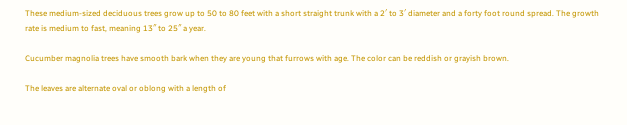These medium-sized deciduous trees grow up to 50 to 80 feet with a short straight trunk with a 2′ to 3′ diameter and a forty foot round spread. The growth rate is medium to fast, meaning 13″ to 25″ a year.

Cucumber magnolia trees have smooth bark when they are young that furrows with age. The color can be reddish or grayish brown.

The leaves are alternate oval or oblong with a length of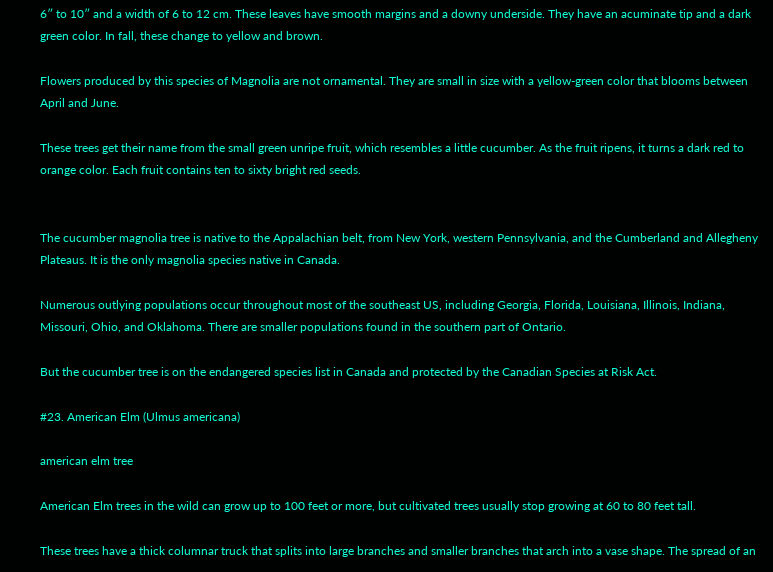6″ to 10″ and a width of 6 to 12 cm. These leaves have smooth margins and a downy underside. They have an acuminate tip and a dark green color. In fall, these change to yellow and brown.

Flowers produced by this species of Magnolia are not ornamental. They are small in size with a yellow-green color that blooms between April and June.

These trees get their name from the small green unripe fruit, which resembles a little cucumber. As the fruit ripens, it turns a dark red to orange color. Each fruit contains ten to sixty bright red seeds.


The cucumber magnolia tree is native to the Appalachian belt, from New York, western Pennsylvania, and the Cumberland and Allegheny Plateaus. It is the only magnolia species native in Canada.

Numerous outlying populations occur throughout most of the southeast US, including Georgia, Florida, Louisiana, Illinois, Indiana, Missouri, Ohio, and Oklahoma. There are smaller populations found in the southern part of Ontario.

But the cucumber tree is on the endangered species list in Canada and protected by the Canadian Species at Risk Act.

#23. American Elm (Ulmus americana)

american elm tree

American Elm trees in the wild can grow up to 100 feet or more, but cultivated trees usually stop growing at 60 to 80 feet tall.

These trees have a thick columnar truck that splits into large branches and smaller branches that arch into a vase shape. The spread of an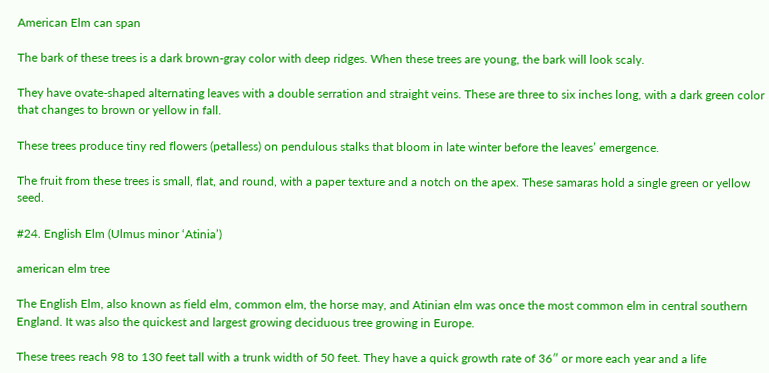American Elm can span

The bark of these trees is a dark brown-gray color with deep ridges. When these trees are young, the bark will look scaly.

They have ovate-shaped alternating leaves with a double serration and straight veins. These are three to six inches long, with a dark green color that changes to brown or yellow in fall.

These trees produce tiny red flowers (petalless) on pendulous stalks that bloom in late winter before the leaves’ emergence.

The fruit from these trees is small, flat, and round, with a paper texture and a notch on the apex. These samaras hold a single green or yellow seed.

#24. English Elm (Ulmus minor ‘Atinia’)

american elm tree

The English Elm, also known as field elm, common elm, the horse may, and Atinian elm was once the most common elm in central southern England. It was also the quickest and largest growing deciduous tree growing in Europe.

These trees reach 98 to 130 feet tall with a trunk width of 50 feet. They have a quick growth rate of 36″ or more each year and a life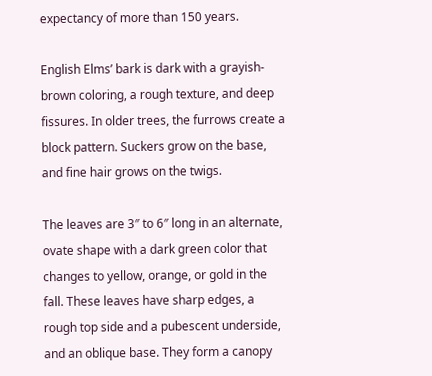expectancy of more than 150 years.

English Elms’ bark is dark with a grayish-brown coloring, a rough texture, and deep fissures. In older trees, the furrows create a block pattern. Suckers grow on the base, and fine hair grows on the twigs.

The leaves are 3″ to 6″ long in an alternate, ovate shape with a dark green color that changes to yellow, orange, or gold in the fall. These leaves have sharp edges, a rough top side and a pubescent underside, and an oblique base. They form a canopy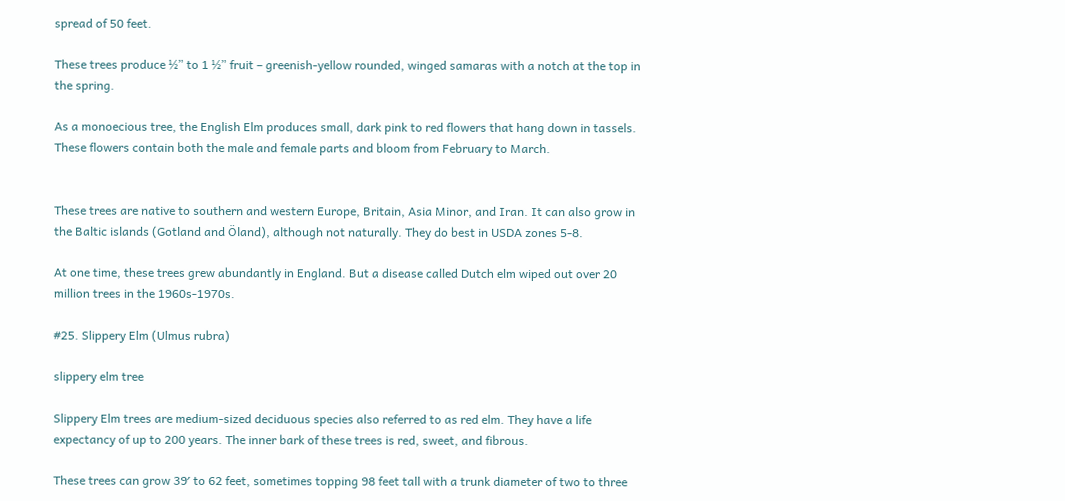spread of 50 feet.

These trees produce ½” to 1 ½” fruit – greenish-yellow rounded, winged samaras with a notch at the top in the spring.

As a monoecious tree, the English Elm produces small, dark pink to red flowers that hang down in tassels. These flowers contain both the male and female parts and bloom from February to March.


These trees are native to southern and western Europe, Britain, Asia Minor, and Iran. It can also grow in the Baltic islands (Gotland and Öland), although not naturally. They do best in USDA zones 5-8.

At one time, these trees grew abundantly in England. But a disease called Dutch elm wiped out over 20 million trees in the 1960s-1970s.

#25. Slippery Elm (Ulmus rubra)

slippery elm tree

Slippery Elm trees are medium-sized deciduous species also referred to as red elm. They have a life expectancy of up to 200 years. The inner bark of these trees is red, sweet, and fibrous.

These trees can grow 39′ to 62 feet, sometimes topping 98 feet tall with a trunk diameter of two to three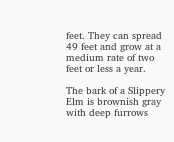feet. They can spread 49 feet and grow at a medium rate of two feet or less a year.

The bark of a Slippery Elm is brownish gray with deep furrows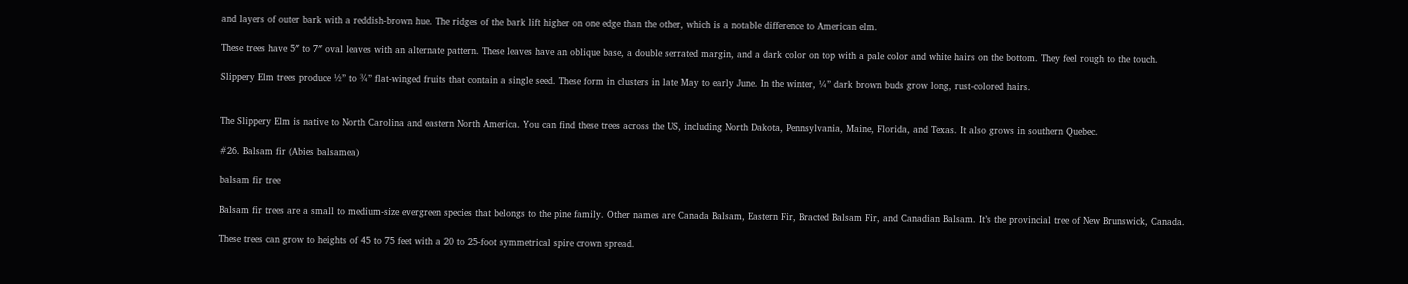and layers of outer bark with a reddish-brown hue. The ridges of the bark lift higher on one edge than the other, which is a notable difference to American elm.

These trees have 5″ to 7″ oval leaves with an alternate pattern. These leaves have an oblique base, a double serrated margin, and a dark color on top with a pale color and white hairs on the bottom. They feel rough to the touch.

Slippery Elm trees produce ½” to ¾” flat-winged fruits that contain a single seed. These form in clusters in late May to early June. In the winter, ¼” dark brown buds grow long, rust-colored hairs.


The Slippery Elm is native to North Carolina and eastern North America. You can find these trees across the US, including North Dakota, Pennsylvania, Maine, Florida, and Texas. It also grows in southern Quebec.

#26. Balsam fir (Abies balsamea)

balsam fir tree

Balsam fir trees are a small to medium-size evergreen species that belongs to the pine family. Other names are Canada Balsam, Eastern Fir, Bracted Balsam Fir, and Canadian Balsam. It’s the provincial tree of New Brunswick, Canada.

These trees can grow to heights of 45 to 75 feet with a 20 to 25-foot symmetrical spire crown spread.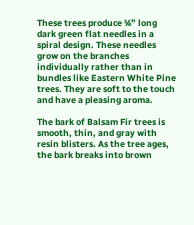These trees produce ¾” long dark green flat needles in a spiral design. These needles grow on the branches individually rather than in bundles like Eastern White Pine trees. They are soft to the touch and have a pleasing aroma.

The bark of Balsam Fir trees is smooth, thin, and gray with resin blisters. As the tree ages, the bark breaks into brown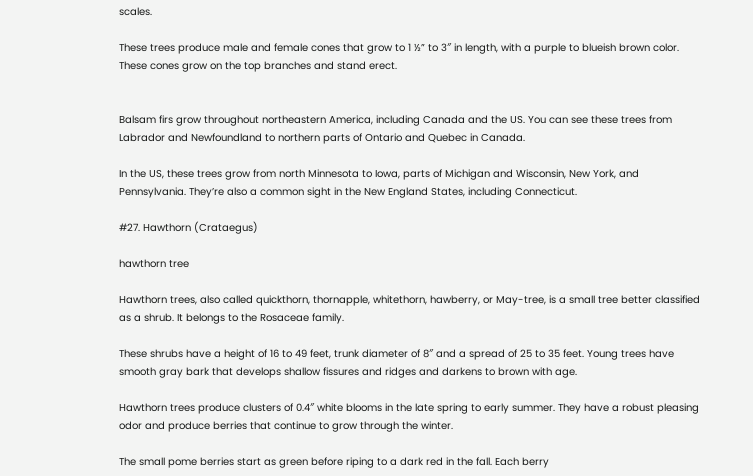scales.

These trees produce male and female cones that grow to 1 ½” to 3″ in length, with a purple to blueish brown color. These cones grow on the top branches and stand erect.


Balsam firs grow throughout northeastern America, including Canada and the US. You can see these trees from Labrador and Newfoundland to northern parts of Ontario and Quebec in Canada.

In the US, these trees grow from north Minnesota to Iowa, parts of Michigan and Wisconsin, New York, and Pennsylvania. They’re also a common sight in the New England States, including Connecticut.

#27. Hawthorn (Crataegus)

hawthorn tree

Hawthorn trees, also called quickthorn, thornapple, whitethorn, hawberry, or May-tree, is a small tree better classified as a shrub. It belongs to the Rosaceae family.

These shrubs have a height of 16 to 49 feet, trunk diameter of 8″ and a spread of 25 to 35 feet. Young trees have smooth gray bark that develops shallow fissures and ridges and darkens to brown with age.

Hawthorn trees produce clusters of 0.4″ white blooms in the late spring to early summer. They have a robust pleasing odor and produce berries that continue to grow through the winter.

The small pome berries start as green before riping to a dark red in the fall. Each berry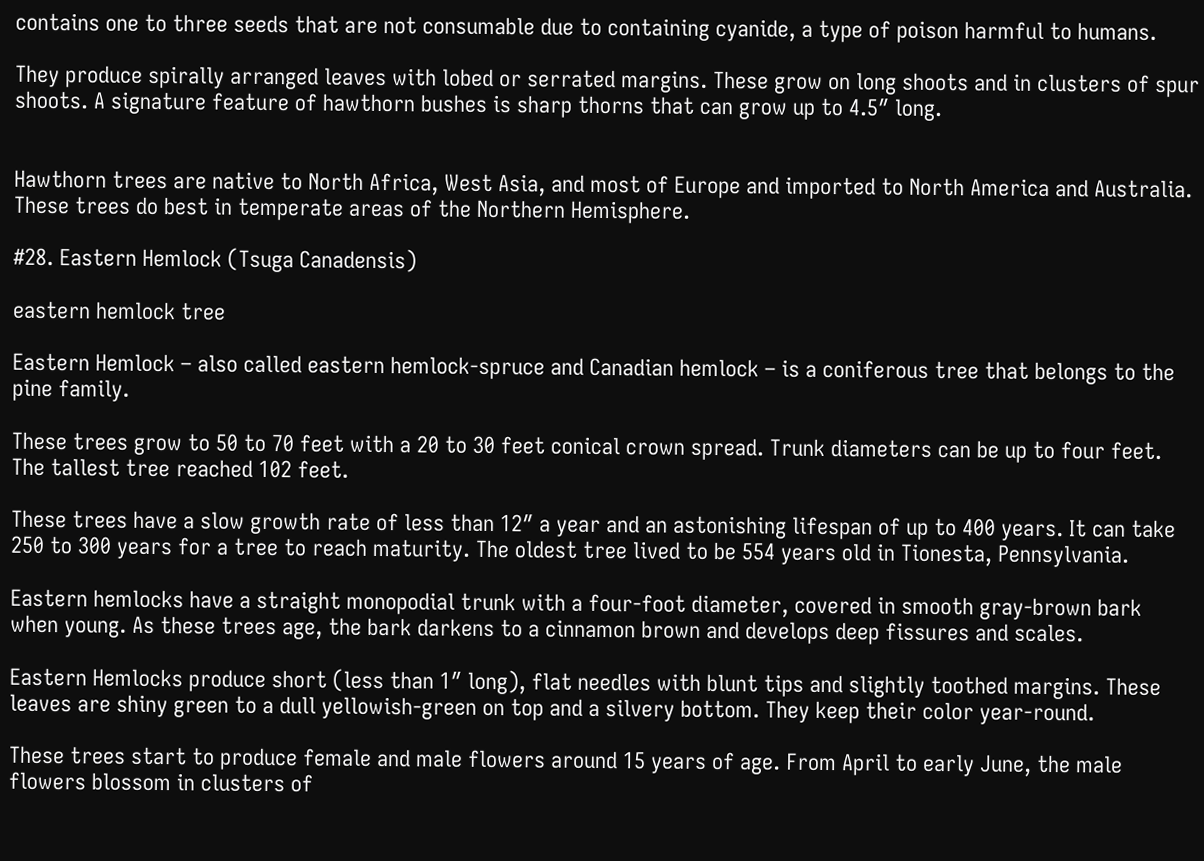contains one to three seeds that are not consumable due to containing cyanide, a type of poison harmful to humans.

They produce spirally arranged leaves with lobed or serrated margins. These grow on long shoots and in clusters of spur shoots. A signature feature of hawthorn bushes is sharp thorns that can grow up to 4.5″ long.


Hawthorn trees are native to North Africa, West Asia, and most of Europe and imported to North America and Australia. These trees do best in temperate areas of the Northern Hemisphere.

#28. Eastern Hemlock (Tsuga Canadensis)

eastern hemlock tree

Eastern Hemlock – also called eastern hemlock-spruce and Canadian hemlock – is a coniferous tree that belongs to the pine family.

These trees grow to 50 to 70 feet with a 20 to 30 feet conical crown spread. Trunk diameters can be up to four feet. The tallest tree reached 102 feet.

These trees have a slow growth rate of less than 12″ a year and an astonishing lifespan of up to 400 years. It can take 250 to 300 years for a tree to reach maturity. The oldest tree lived to be 554 years old in Tionesta, Pennsylvania.

Eastern hemlocks have a straight monopodial trunk with a four-foot diameter, covered in smooth gray-brown bark when young. As these trees age, the bark darkens to a cinnamon brown and develops deep fissures and scales.

Eastern Hemlocks produce short (less than 1″ long), flat needles with blunt tips and slightly toothed margins. These leaves are shiny green to a dull yellowish-green on top and a silvery bottom. They keep their color year-round.

These trees start to produce female and male flowers around 15 years of age. From April to early June, the male flowers blossom in clusters of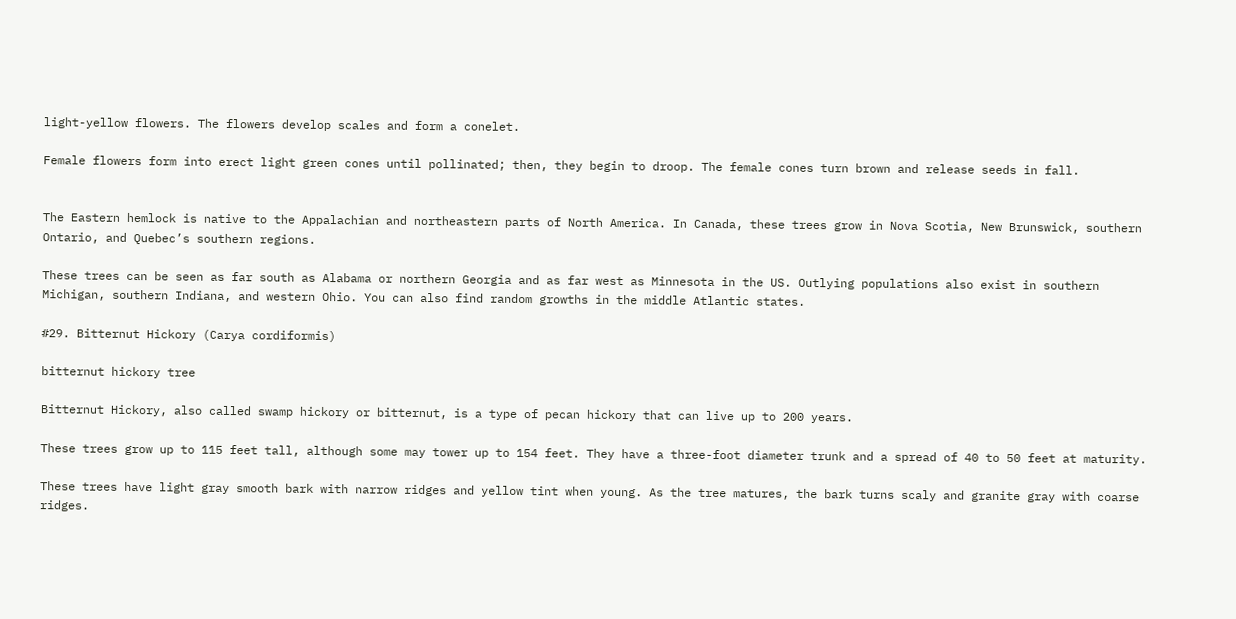light-yellow flowers. The flowers develop scales and form a conelet.

Female flowers form into erect light green cones until pollinated; then, they begin to droop. The female cones turn brown and release seeds in fall.


The Eastern hemlock is native to the Appalachian and northeastern parts of North America. In Canada, these trees grow in Nova Scotia, New Brunswick, southern Ontario, and Quebec’s southern regions.

These trees can be seen as far south as Alabama or northern Georgia and as far west as Minnesota in the US. Outlying populations also exist in southern Michigan, southern Indiana, and western Ohio. You can also find random growths in the middle Atlantic states.

#29. Bitternut Hickory (Carya cordiformis)

bitternut hickory tree

Bitternut Hickory, also called swamp hickory or bitternut, is a type of pecan hickory that can live up to 200 years.

These trees grow up to 115 feet tall, although some may tower up to 154 feet. They have a three-foot diameter trunk and a spread of 40 to 50 feet at maturity.

These trees have light gray smooth bark with narrow ridges and yellow tint when young. As the tree matures, the bark turns scaly and granite gray with coarse ridges.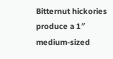Bitternut hickories produce a 1″ medium-sized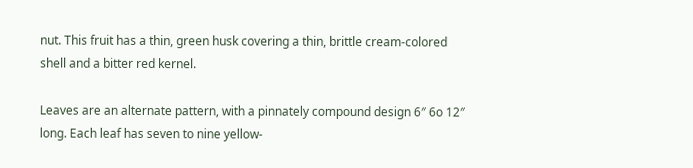nut. This fruit has a thin, green husk covering a thin, brittle cream-colored shell and a bitter red kernel.

Leaves are an alternate pattern, with a pinnately compound design 6″ 6o 12″ long. Each leaf has seven to nine yellow-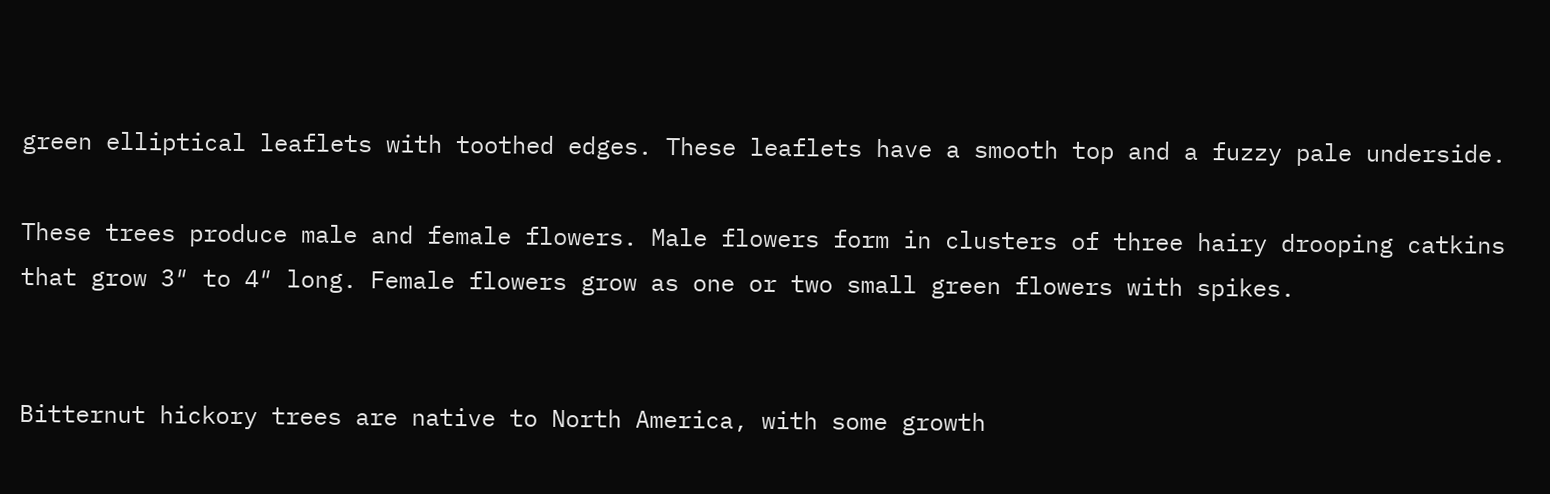green elliptical leaflets with toothed edges. These leaflets have a smooth top and a fuzzy pale underside.

These trees produce male and female flowers. Male flowers form in clusters of three hairy drooping catkins that grow 3″ to 4″ long. Female flowers grow as one or two small green flowers with spikes.


Bitternut hickory trees are native to North America, with some growth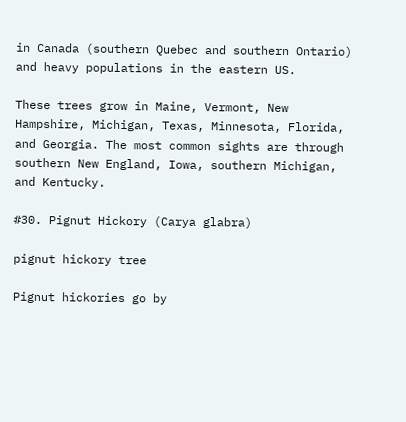in Canada (southern Quebec and southern Ontario) and heavy populations in the eastern US.

These trees grow in Maine, Vermont, New Hampshire, Michigan, Texas, Minnesota, Florida, and Georgia. The most common sights are through southern New England, Iowa, southern Michigan, and Kentucky.

#30. Pignut Hickory (Carya glabra)

pignut hickory tree

Pignut hickories go by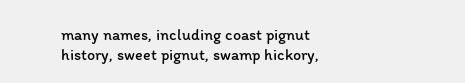many names, including coast pignut history, sweet pignut, swamp hickory,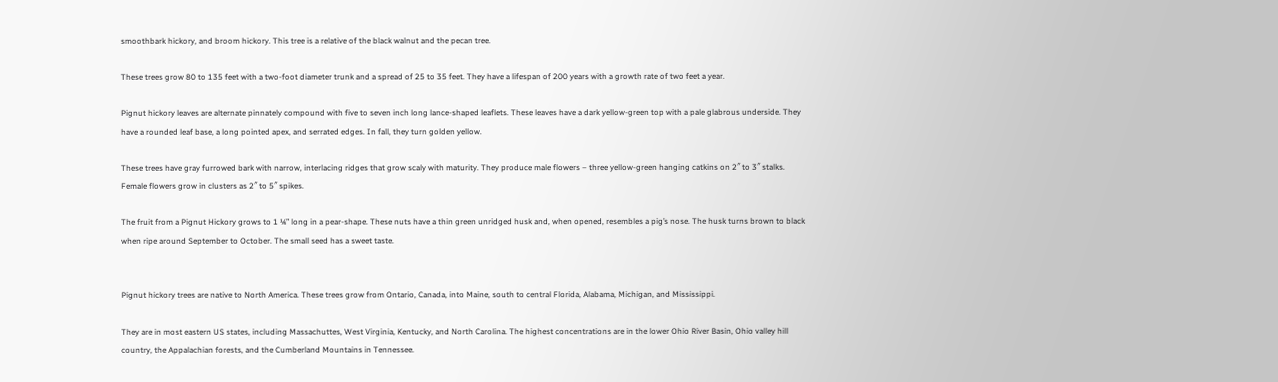smoothbark hickory, and broom hickory. This tree is a relative of the black walnut and the pecan tree.

These trees grow 80 to 135 feet with a two-foot diameter trunk and a spread of 25 to 35 feet. They have a lifespan of 200 years with a growth rate of two feet a year.

Pignut hickory leaves are alternate pinnately compound with five to seven inch long lance-shaped leaflets. These leaves have a dark yellow-green top with a pale glabrous underside. They have a rounded leaf base, a long pointed apex, and serrated edges. In fall, they turn golden yellow.

These trees have gray furrowed bark with narrow, interlacing ridges that grow scaly with maturity. They produce male flowers – three yellow-green hanging catkins on 2″ to 3″ stalks. Female flowers grow in clusters as 2″ to 5″ spikes.

The fruit from a Pignut Hickory grows to 1 ¼” long in a pear-shape. These nuts have a thin green unridged husk and, when opened, resembles a pig’s nose. The husk turns brown to black when ripe around September to October. The small seed has a sweet taste.


Pignut hickory trees are native to North America. These trees grow from Ontario, Canada, into Maine, south to central Florida, Alabama, Michigan, and Mississippi.

They are in most eastern US states, including Massachuttes, West Virginia, Kentucky, and North Carolina. The highest concentrations are in the lower Ohio River Basin, Ohio valley hill country, the Appalachian forests, and the Cumberland Mountains in Tennessee.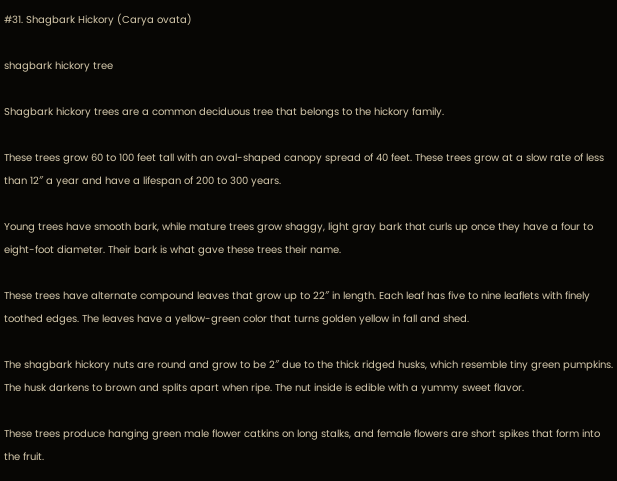#31. Shagbark Hickory (Carya ovata)

shagbark hickory tree

Shagbark hickory trees are a common deciduous tree that belongs to the hickory family.

These trees grow 60 to 100 feet tall with an oval-shaped canopy spread of 40 feet. These trees grow at a slow rate of less than 12″ a year and have a lifespan of 200 to 300 years.

Young trees have smooth bark, while mature trees grow shaggy, light gray bark that curls up once they have a four to eight-foot diameter. Their bark is what gave these trees their name.

These trees have alternate compound leaves that grow up to 22″ in length. Each leaf has five to nine leaflets with finely toothed edges. The leaves have a yellow-green color that turns golden yellow in fall and shed.

The shagbark hickory nuts are round and grow to be 2″ due to the thick ridged husks, which resemble tiny green pumpkins. The husk darkens to brown and splits apart when ripe. The nut inside is edible with a yummy sweet flavor.

These trees produce hanging green male flower catkins on long stalks, and female flowers are short spikes that form into the fruit.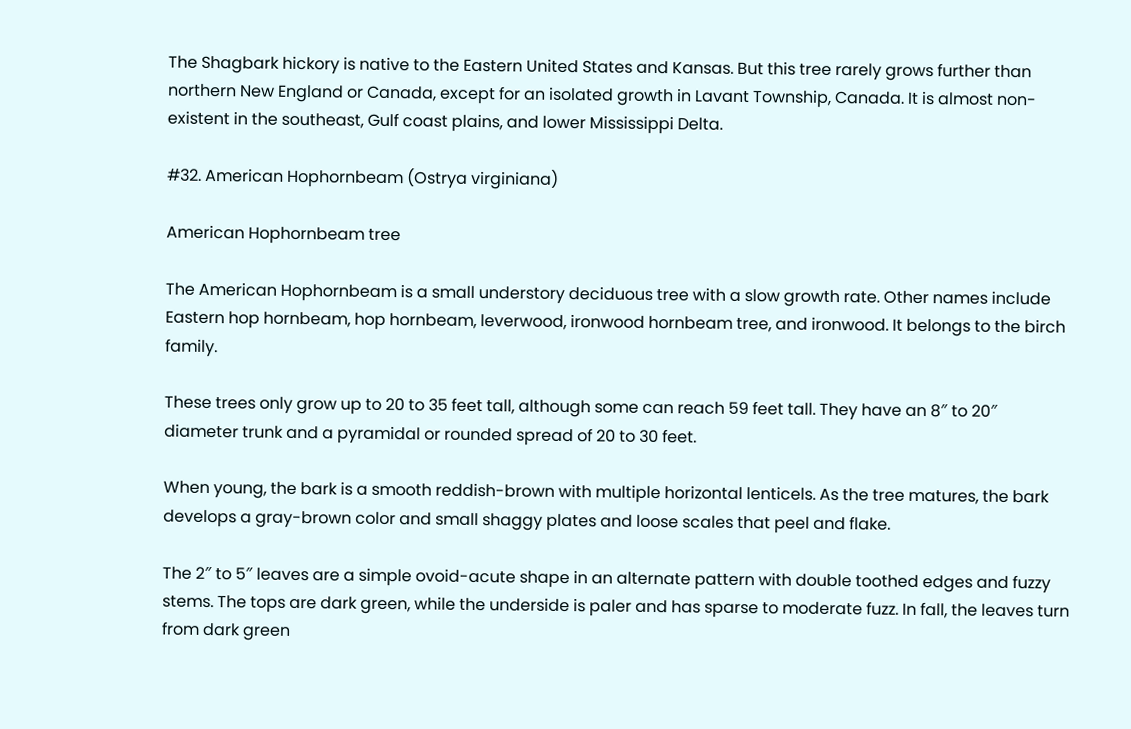The Shagbark hickory is native to the Eastern United States and Kansas. But this tree rarely grows further than northern New England or Canada, except for an isolated growth in Lavant Township, Canada. It is almost non-existent in the southeast, Gulf coast plains, and lower Mississippi Delta.

#32. American Hophornbeam (Ostrya virginiana)

American Hophornbeam tree

The American Hophornbeam is a small understory deciduous tree with a slow growth rate. Other names include Eastern hop hornbeam, hop hornbeam, leverwood, ironwood hornbeam tree, and ironwood. It belongs to the birch family.

These trees only grow up to 20 to 35 feet tall, although some can reach 59 feet tall. They have an 8″ to 20″ diameter trunk and a pyramidal or rounded spread of 20 to 30 feet.

When young, the bark is a smooth reddish-brown with multiple horizontal lenticels. As the tree matures, the bark develops a gray-brown color and small shaggy plates and loose scales that peel and flake.

The 2″ to 5″ leaves are a simple ovoid-acute shape in an alternate pattern with double toothed edges and fuzzy stems. The tops are dark green, while the underside is paler and has sparse to moderate fuzz. In fall, the leaves turn from dark green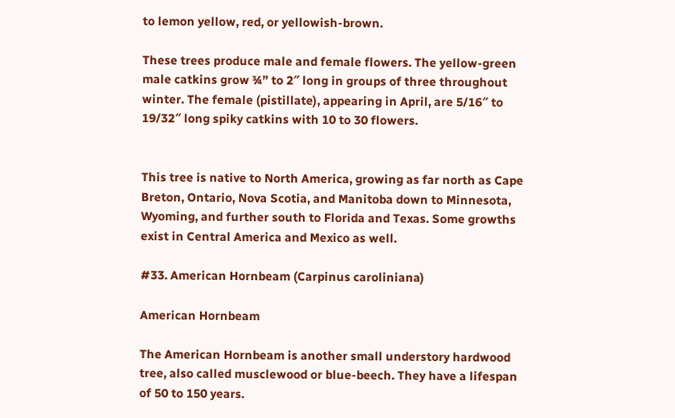to lemon yellow, red, or yellowish-brown.

These trees produce male and female flowers. The yellow-green male catkins grow ¾” to 2″ long in groups of three throughout winter. The female (pistillate), appearing in April, are 5/16″ to 19/32″ long spiky catkins with 10 to 30 flowers.


This tree is native to North America, growing as far north as Cape Breton, Ontario, Nova Scotia, and Manitoba down to Minnesota, Wyoming, and further south to Florida and Texas. Some growths exist in Central America and Mexico as well.

#33. American Hornbeam (Carpinus caroliniana)

American Hornbeam

The American Hornbeam is another small understory hardwood tree, also called musclewood or blue-beech. They have a lifespan of 50 to 150 years.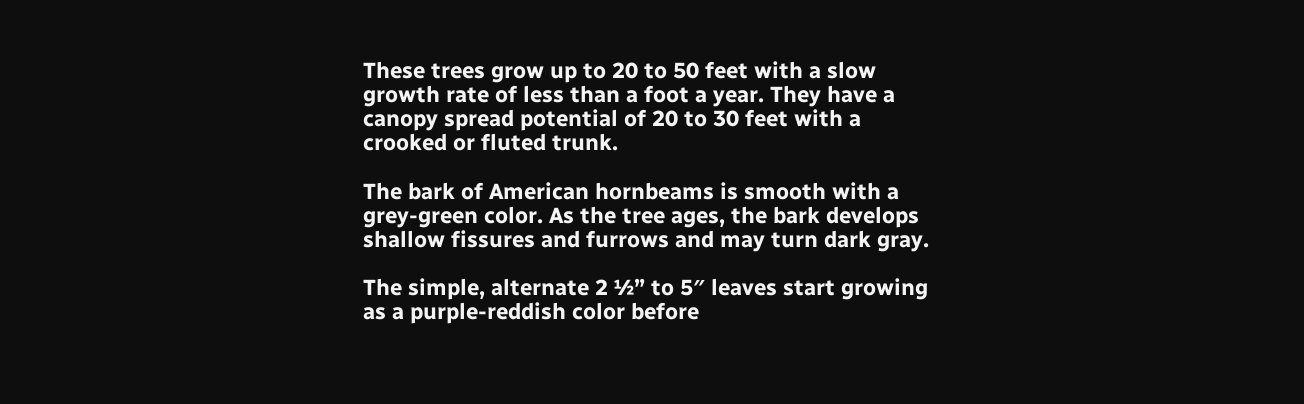These trees grow up to 20 to 50 feet with a slow growth rate of less than a foot a year. They have a canopy spread potential of 20 to 30 feet with a crooked or fluted trunk.

The bark of American hornbeams is smooth with a grey-green color. As the tree ages, the bark develops shallow fissures and furrows and may turn dark gray.

The simple, alternate 2 ½” to 5″ leaves start growing as a purple-reddish color before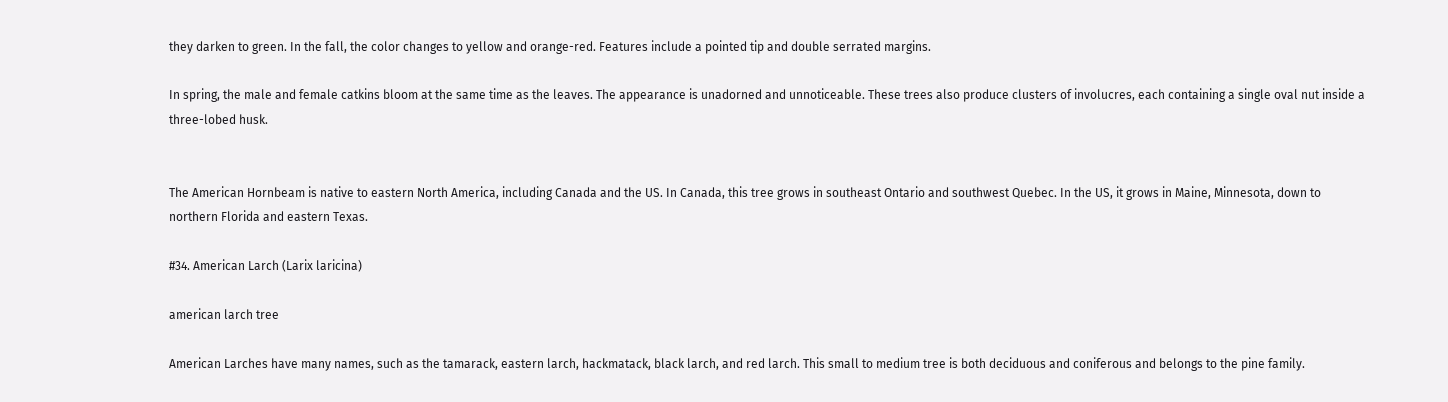they darken to green. In the fall, the color changes to yellow and orange-red. Features include a pointed tip and double serrated margins.

In spring, the male and female catkins bloom at the same time as the leaves. The appearance is unadorned and unnoticeable. These trees also produce clusters of involucres, each containing a single oval nut inside a three-lobed husk.


The American Hornbeam is native to eastern North America, including Canada and the US. In Canada, this tree grows in southeast Ontario and southwest Quebec. In the US, it grows in Maine, Minnesota, down to northern Florida and eastern Texas.

#34. American Larch (Larix laricina)

american larch tree

American Larches have many names, such as the tamarack, eastern larch, hackmatack, black larch, and red larch. This small to medium tree is both deciduous and coniferous and belongs to the pine family.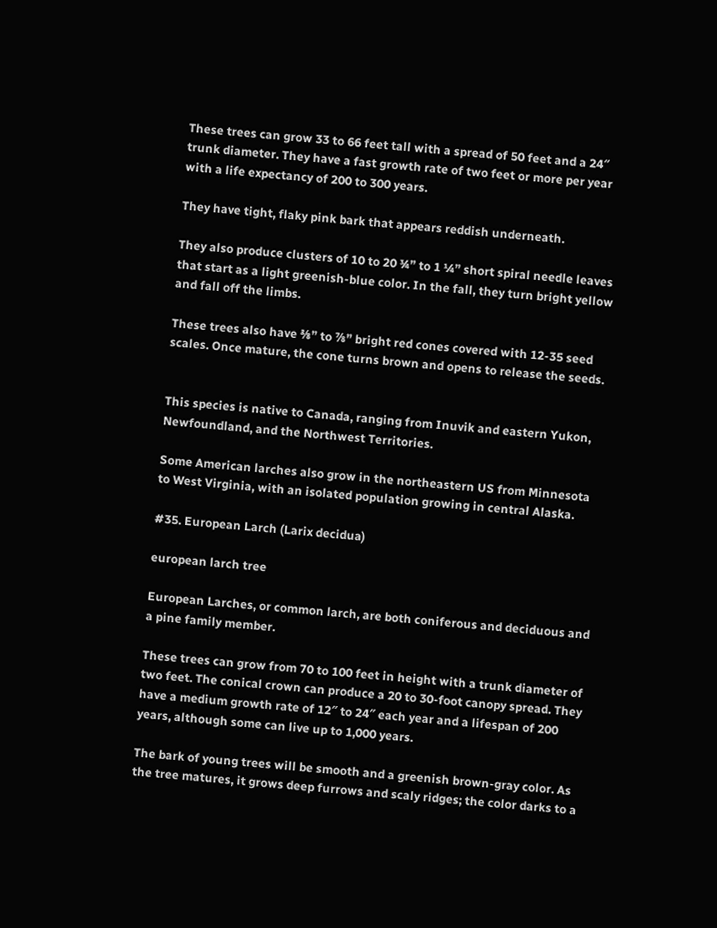These trees can grow 33 to 66 feet tall with a spread of 50 feet and a 24″ trunk diameter. They have a fast growth rate of two feet or more per year with a life expectancy of 200 to 300 years.

They have tight, flaky pink bark that appears reddish underneath.

They also produce clusters of 10 to 20 ¾” to 1 ¼” short spiral needle leaves that start as a light greenish-blue color. In the fall, they turn bright yellow and fall off the limbs.

These trees also have ⅜” to ⅞” bright red cones covered with 12-35 seed scales. Once mature, the cone turns brown and opens to release the seeds.


This species is native to Canada, ranging from Inuvik and eastern Yukon, Newfoundland, and the Northwest Territories.

Some American larches also grow in the northeastern US from Minnesota to West Virginia, with an isolated population growing in central Alaska.

#35. European Larch (Larix decidua)

european larch tree

European Larches, or common larch, are both coniferous and deciduous and a pine family member.

These trees can grow from 70 to 100 feet in height with a trunk diameter of two feet. The conical crown can produce a 20 to 30-foot canopy spread. They have a medium growth rate of 12″ to 24″ each year and a lifespan of 200 years, although some can live up to 1,000 years.

The bark of young trees will be smooth and a greenish brown-gray color. As the tree matures, it grows deep furrows and scaly ridges; the color darks to a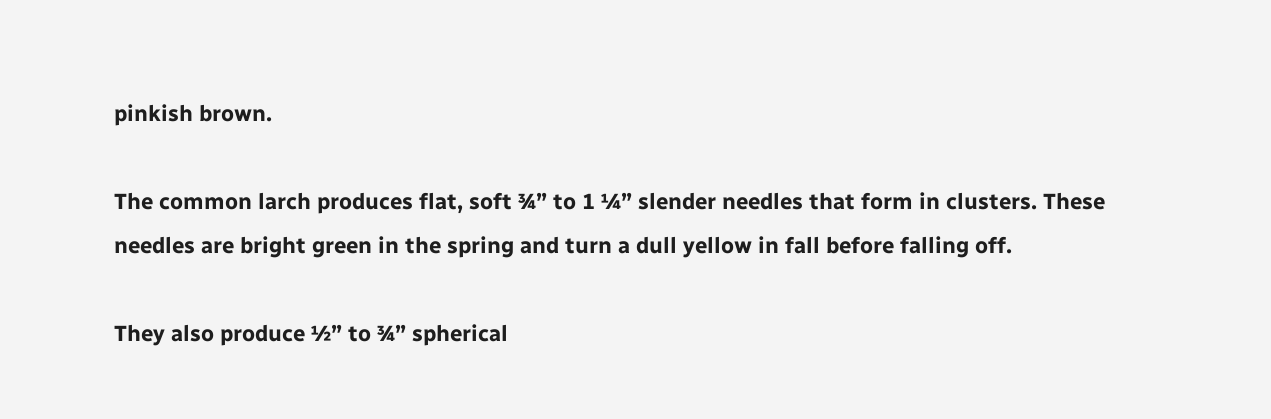pinkish brown.

The common larch produces flat, soft ¾” to 1 ¼” slender needles that form in clusters. These needles are bright green in the spring and turn a dull yellow in fall before falling off.

They also produce ½” to ¾” spherical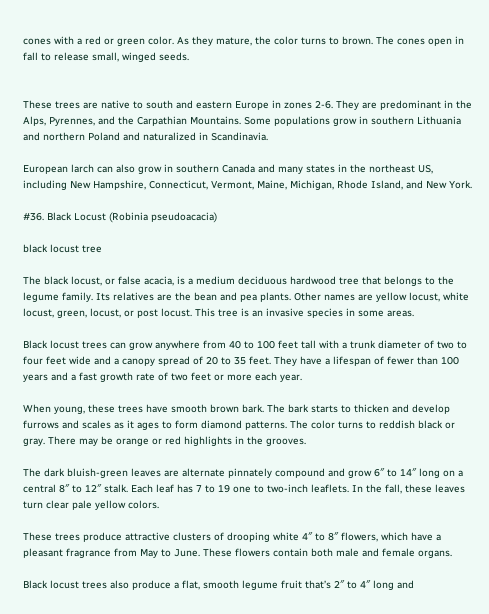cones with a red or green color. As they mature, the color turns to brown. The cones open in fall to release small, winged seeds.


These trees are native to south and eastern Europe in zones 2-6. They are predominant in the Alps, Pyrennes, and the Carpathian Mountains. Some populations grow in southern Lithuania and northern Poland and naturalized in Scandinavia.

European larch can also grow in southern Canada and many states in the northeast US, including New Hampshire, Connecticut, Vermont, Maine, Michigan, Rhode Island, and New York.

#36. Black Locust (Robinia pseudoacacia)

black locust tree

The black locust, or false acacia, is a medium deciduous hardwood tree that belongs to the legume family. Its relatives are the bean and pea plants. Other names are yellow locust, white locust, green, locust, or post locust. This tree is an invasive species in some areas.

Black locust trees can grow anywhere from 40 to 100 feet tall with a trunk diameter of two to four feet wide and a canopy spread of 20 to 35 feet. They have a lifespan of fewer than 100 years and a fast growth rate of two feet or more each year.

When young, these trees have smooth brown bark. The bark starts to thicken and develop furrows and scales as it ages to form diamond patterns. The color turns to reddish black or gray. There may be orange or red highlights in the grooves.

The dark bluish-green leaves are alternate pinnately compound and grow 6″ to 14″ long on a central 8″ to 12″ stalk. Each leaf has 7 to 19 one to two-inch leaflets. In the fall, these leaves turn clear pale yellow colors.

These trees produce attractive clusters of drooping white 4″ to 8″ flowers, which have a pleasant fragrance from May to June. These flowers contain both male and female organs.

Black locust trees also produce a flat, smooth legume fruit that’s 2″ to 4″ long and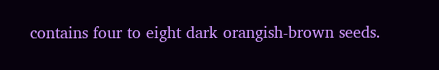contains four to eight dark orangish-brown seeds.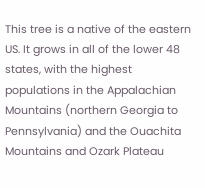This tree is a native of the eastern US. It grows in all of the lower 48 states, with the highest populations in the Appalachian Mountains (northern Georgia to Pennsylvania) and the Ouachita Mountains and Ozark Plateau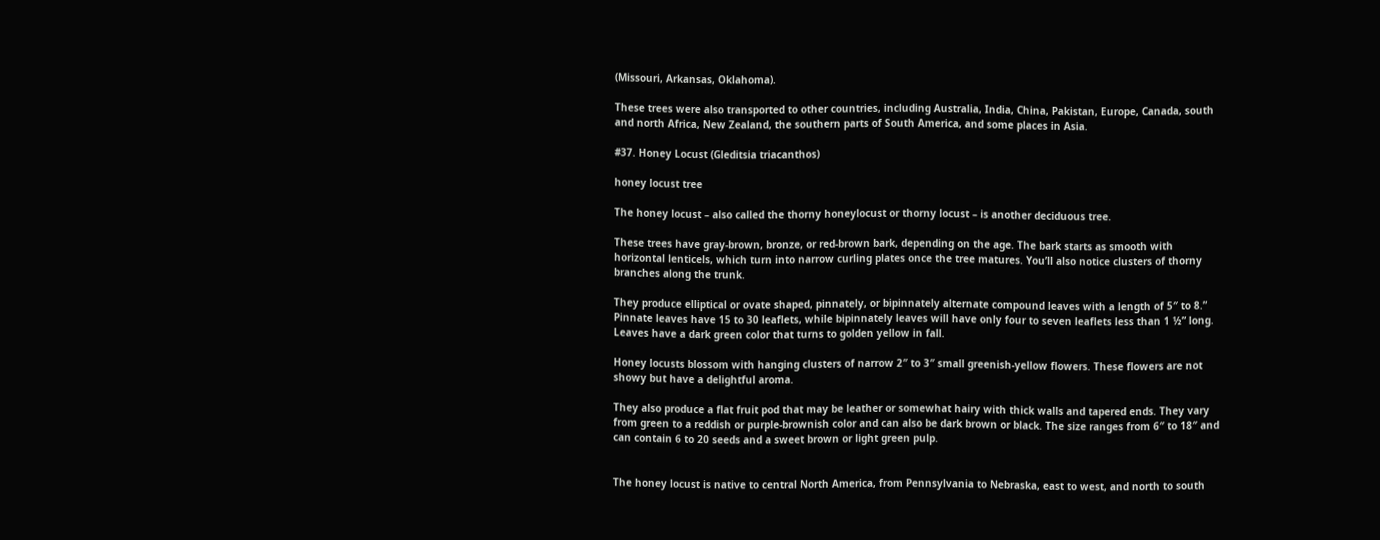(Missouri, Arkansas, Oklahoma).

These trees were also transported to other countries, including Australia, India, China, Pakistan, Europe, Canada, south and north Africa, New Zealand, the southern parts of South America, and some places in Asia.

#37. Honey Locust (Gleditsia triacanthos)

honey locust tree

The honey locust – also called the thorny honeylocust or thorny locust – is another deciduous tree.

These trees have gray-brown, bronze, or red-brown bark, depending on the age. The bark starts as smooth with horizontal lenticels, which turn into narrow curling plates once the tree matures. You’ll also notice clusters of thorny branches along the trunk.

They produce elliptical or ovate shaped, pinnately, or bipinnately alternate compound leaves with a length of 5″ to 8.” Pinnate leaves have 15 to 30 leaflets, while bipinnately leaves will have only four to seven leaflets less than 1 ½” long. Leaves have a dark green color that turns to golden yellow in fall.

Honey locusts blossom with hanging clusters of narrow 2″ to 3″ small greenish-yellow flowers. These flowers are not showy but have a delightful aroma.

They also produce a flat fruit pod that may be leather or somewhat hairy with thick walls and tapered ends. They vary from green to a reddish or purple-brownish color and can also be dark brown or black. The size ranges from 6″ to 18″ and can contain 6 to 20 seeds and a sweet brown or light green pulp.


The honey locust is native to central North America, from Pennsylvania to Nebraska, east to west, and north to south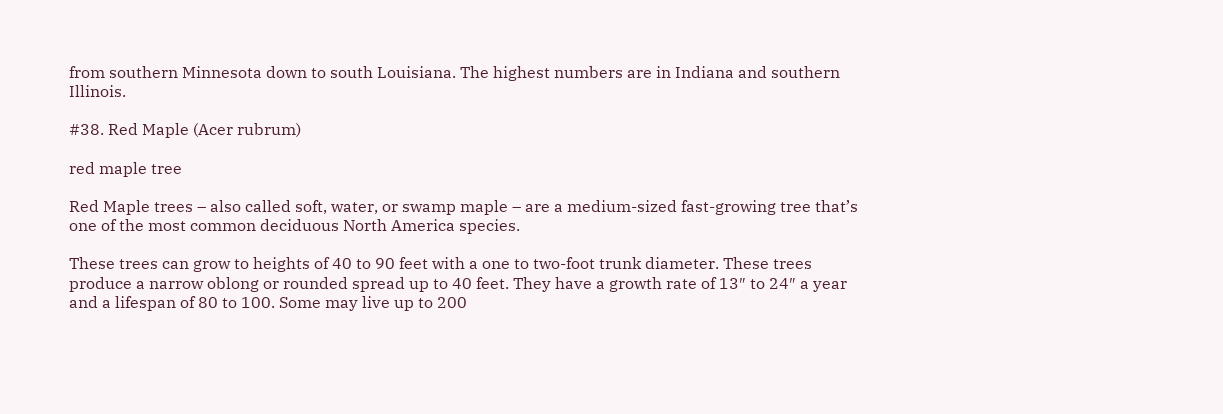from southern Minnesota down to south Louisiana. The highest numbers are in Indiana and southern Illinois.

#38. Red Maple (Acer rubrum)

red maple tree

Red Maple trees – also called soft, water, or swamp maple – are a medium-sized fast-growing tree that’s one of the most common deciduous North America species.

These trees can grow to heights of 40 to 90 feet with a one to two-foot trunk diameter. These trees produce a narrow oblong or rounded spread up to 40 feet. They have a growth rate of 13″ to 24″ a year and a lifespan of 80 to 100. Some may live up to 200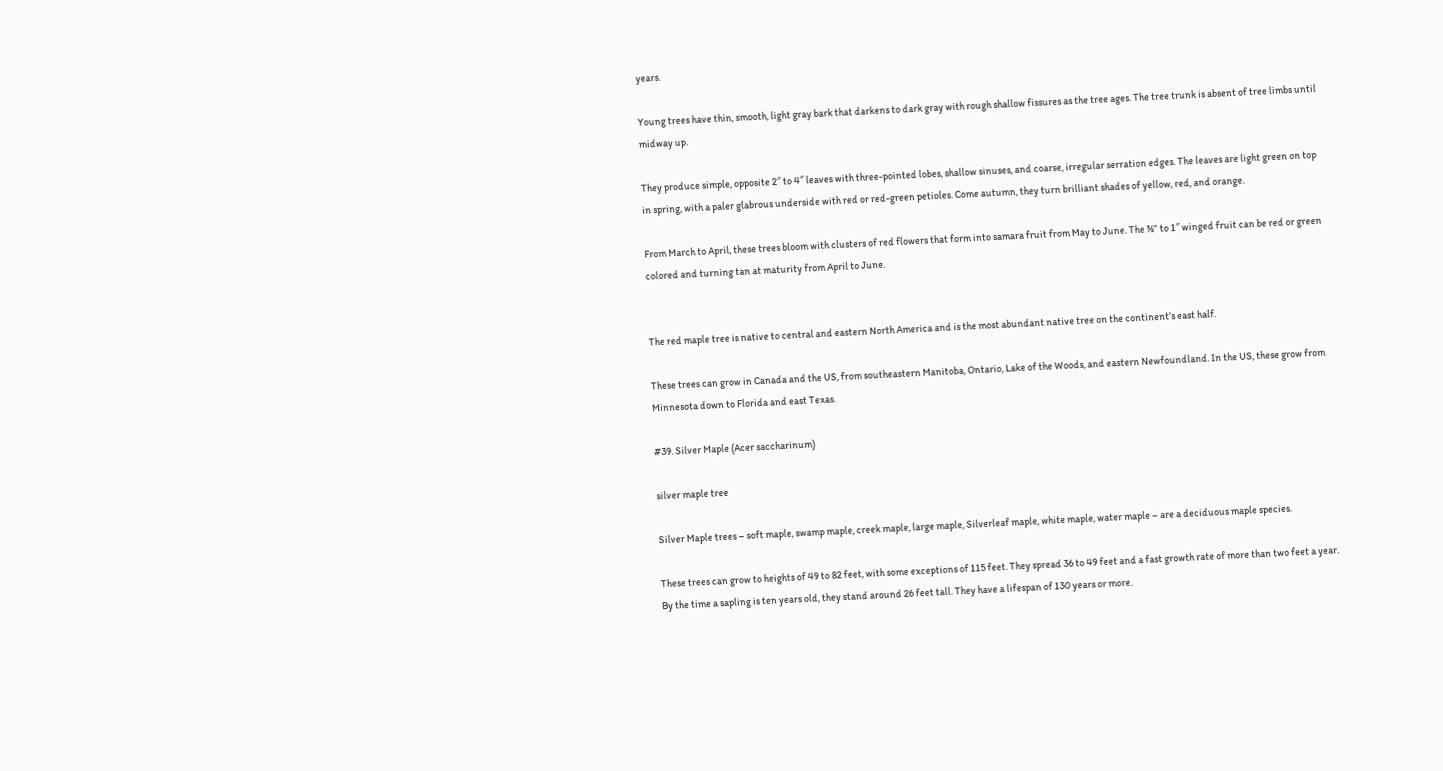years.

Young trees have thin, smooth, light gray bark that darkens to dark gray with rough shallow fissures as the tree ages. The tree trunk is absent of tree limbs until midway up.

They produce simple, opposite 2″ to 4″ leaves with three-pointed lobes, shallow sinuses, and coarse, irregular serration edges. The leaves are light green on top in spring, with a paler glabrous underside with red or red-green petioles. Come autumn, they turn brilliant shades of yellow, red, and orange.

From March to April, these trees bloom with clusters of red flowers that form into samara fruit from May to June. The ⅝” to 1″ winged fruit can be red or green colored and turning tan at maturity from April to June.


The red maple tree is native to central and eastern North America and is the most abundant native tree on the continent’s east half.

These trees can grow in Canada and the US, from southeastern Manitoba, Ontario, Lake of the Woods, and eastern Newfoundland. In the US, these grow from Minnesota down to Florida and east Texas.

#39. Silver Maple (Acer saccharinum)

silver maple tree

Silver Maple trees – soft maple, swamp maple, creek maple, large maple, Silverleaf maple, white maple, water maple – are a deciduous maple species.

These trees can grow to heights of 49 to 82 feet, with some exceptions of 115 feet. They spread 36 to 49 feet and a fast growth rate of more than two feet a year. By the time a sapling is ten years old, they stand around 26 feet tall. They have a lifespan of 130 years or more.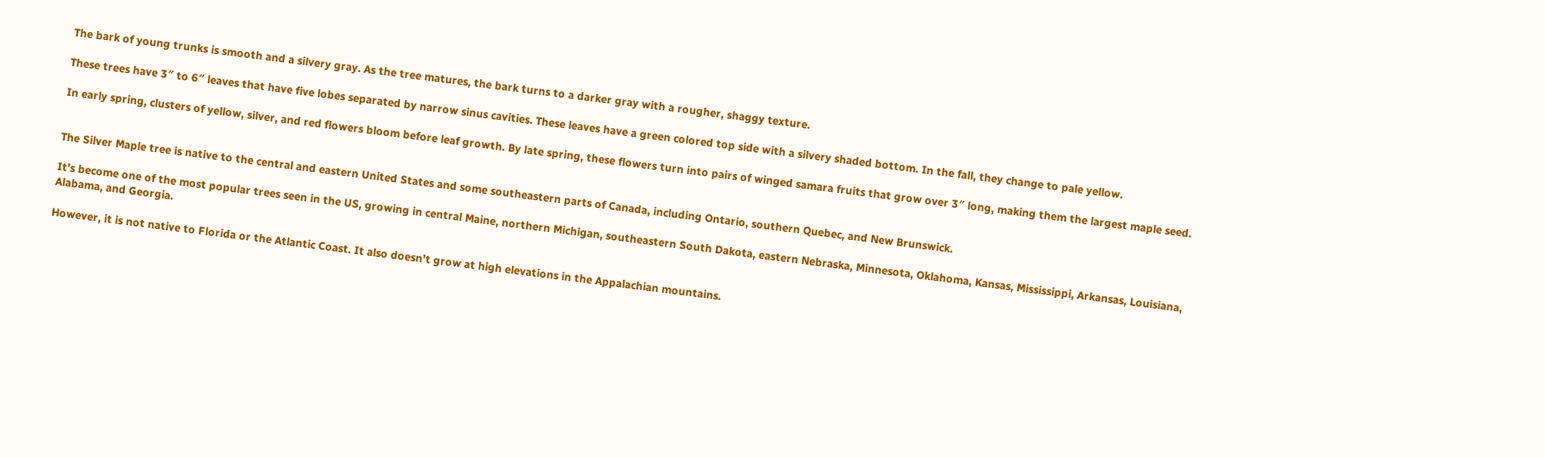The bark of young trunks is smooth and a silvery gray. As the tree matures, the bark turns to a darker gray with a rougher, shaggy texture.

These trees have 3″ to 6″ leaves that have five lobes separated by narrow sinus cavities. These leaves have a green colored top side with a silvery shaded bottom. In the fall, they change to pale yellow.

In early spring, clusters of yellow, silver, and red flowers bloom before leaf growth. By late spring, these flowers turn into pairs of winged samara fruits that grow over 3″ long, making them the largest maple seed.


The Silver Maple tree is native to the central and eastern United States and some southeastern parts of Canada, including Ontario, southern Quebec, and New Brunswick.

It’s become one of the most popular trees seen in the US, growing in central Maine, northern Michigan, southeastern South Dakota, eastern Nebraska, Minnesota, Oklahoma, Kansas, Mississippi, Arkansas, Louisiana, Alabama, and Georgia.

However, it is not native to Florida or the Atlantic Coast. It also doesn’t grow at high elevations in the Appalachian mountains.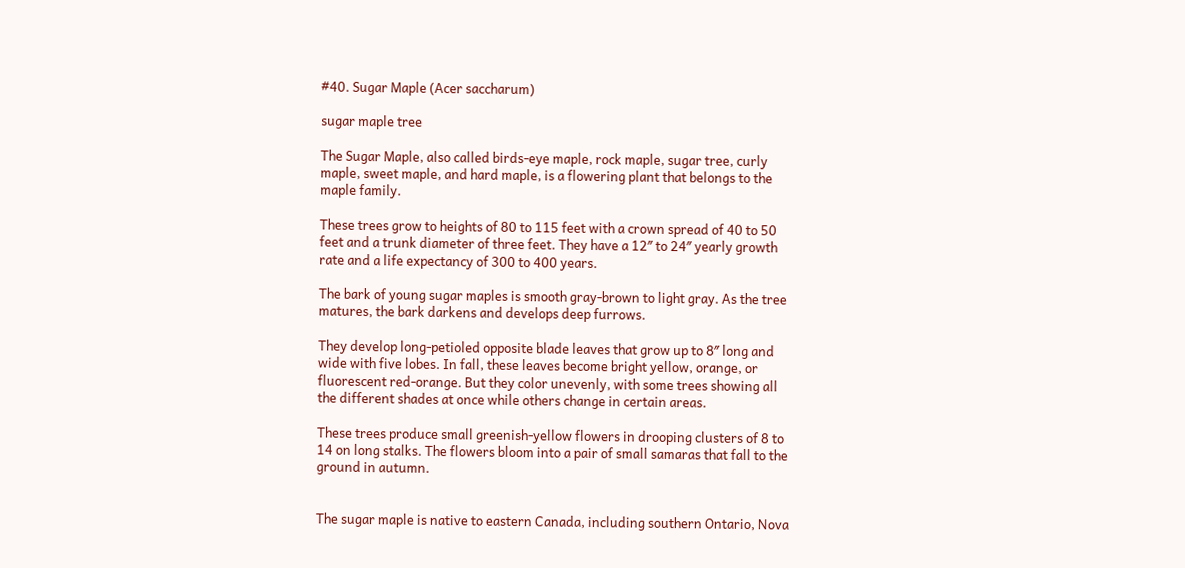#40. Sugar Maple (Acer saccharum)

sugar maple tree

The Sugar Maple, also called birds-eye maple, rock maple, sugar tree, curly maple, sweet maple, and hard maple, is a flowering plant that belongs to the maple family.

These trees grow to heights of 80 to 115 feet with a crown spread of 40 to 50 feet and a trunk diameter of three feet. They have a 12″ to 24″ yearly growth rate and a life expectancy of 300 to 400 years.

The bark of young sugar maples is smooth gray-brown to light gray. As the tree matures, the bark darkens and develops deep furrows.

They develop long-petioled opposite blade leaves that grow up to 8″ long and wide with five lobes. In fall, these leaves become bright yellow, orange, or fluorescent red-orange. But they color unevenly, with some trees showing all the different shades at once while others change in certain areas.

These trees produce small greenish-yellow flowers in drooping clusters of 8 to 14 on long stalks. The flowers bloom into a pair of small samaras that fall to the ground in autumn.


The sugar maple is native to eastern Canada, including southern Ontario, Nova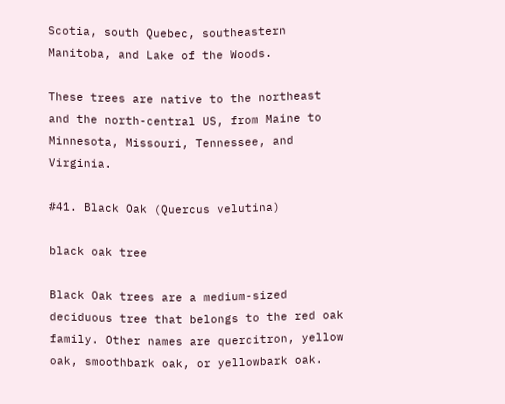Scotia, south Quebec, southeastern Manitoba, and Lake of the Woods.

These trees are native to the northeast and the north-central US, from Maine to Minnesota, Missouri, Tennessee, and Virginia.

#41. Black Oak (Quercus velutina)

black oak tree

Black Oak trees are a medium-sized deciduous tree that belongs to the red oak family. Other names are quercitron, yellow oak, smoothbark oak, or yellowbark oak.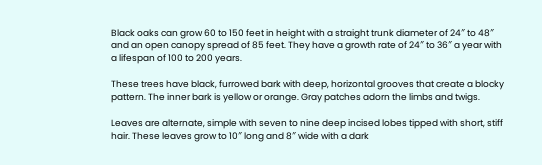Black oaks can grow 60 to 150 feet in height with a straight trunk diameter of 24″ to 48″ and an open canopy spread of 85 feet. They have a growth rate of 24″ to 36″ a year with a lifespan of 100 to 200 years.

These trees have black, furrowed bark with deep, horizontal grooves that create a blocky pattern. The inner bark is yellow or orange. Gray patches adorn the limbs and twigs.

Leaves are alternate, simple with seven to nine deep incised lobes tipped with short, stiff hair. These leaves grow to 10″ long and 8″ wide with a dark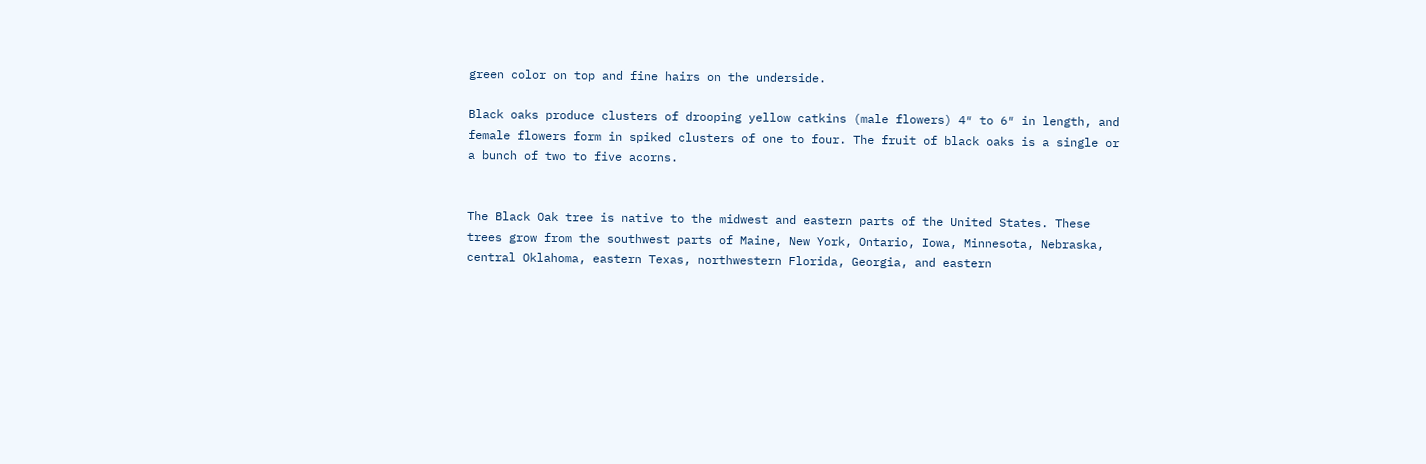green color on top and fine hairs on the underside.

Black oaks produce clusters of drooping yellow catkins (male flowers) 4″ to 6″ in length, and female flowers form in spiked clusters of one to four. The fruit of black oaks is a single or a bunch of two to five acorns.


The Black Oak tree is native to the midwest and eastern parts of the United States. These trees grow from the southwest parts of Maine, New York, Ontario, Iowa, Minnesota, Nebraska, central Oklahoma, eastern Texas, northwestern Florida, Georgia, and eastern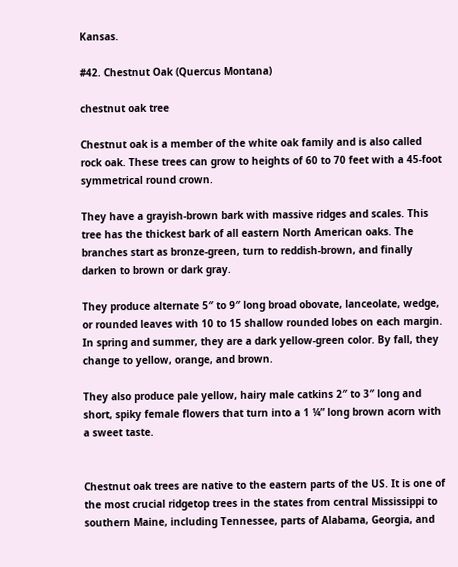Kansas.

#42. Chestnut Oak (Quercus Montana)

chestnut oak tree

Chestnut oak is a member of the white oak family and is also called rock oak. These trees can grow to heights of 60 to 70 feet with a 45-foot symmetrical round crown.

They have a grayish-brown bark with massive ridges and scales. This tree has the thickest bark of all eastern North American oaks. The branches start as bronze-green, turn to reddish-brown, and finally darken to brown or dark gray.

They produce alternate 5″ to 9″ long broad obovate, lanceolate, wedge, or rounded leaves with 10 to 15 shallow rounded lobes on each margin. In spring and summer, they are a dark yellow-green color. By fall, they change to yellow, orange, and brown.

They also produce pale yellow, hairy male catkins 2″ to 3″ long and short, spiky female flowers that turn into a 1 ¼” long brown acorn with a sweet taste.


Chestnut oak trees are native to the eastern parts of the US. It is one of the most crucial ridgetop trees in the states from central Mississippi to southern Maine, including Tennessee, parts of Alabama, Georgia, and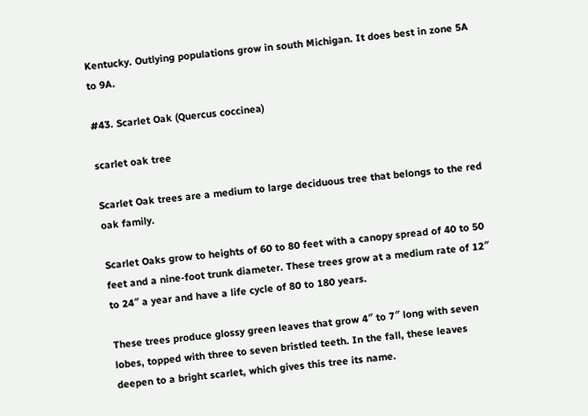Kentucky. Outlying populations grow in south Michigan. It does best in zone 5A to 9A.

#43. Scarlet Oak (Quercus coccinea)

scarlet oak tree

Scarlet Oak trees are a medium to large deciduous tree that belongs to the red oak family.

Scarlet Oaks grow to heights of 60 to 80 feet with a canopy spread of 40 to 50 feet and a nine-foot trunk diameter. These trees grow at a medium rate of 12″ to 24″ a year and have a life cycle of 80 to 180 years.

These trees produce glossy green leaves that grow 4″ to 7″ long with seven lobes, topped with three to seven bristled teeth. In the fall, these leaves deepen to a bright scarlet, which gives this tree its name.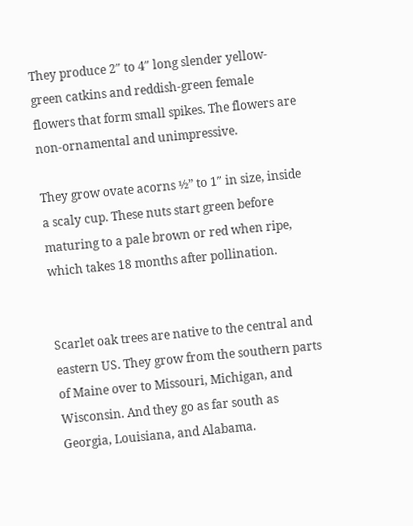They produce 2″ to 4″ long slender yellow-green catkins and reddish-green female flowers that form small spikes. The flowers are non-ornamental and unimpressive.

They grow ovate acorns ½” to 1″ in size, inside a scaly cup. These nuts start green before maturing to a pale brown or red when ripe, which takes 18 months after pollination.


Scarlet oak trees are native to the central and eastern US. They grow from the southern parts of Maine over to Missouri, Michigan, and Wisconsin. And they go as far south as Georgia, Louisiana, and Alabama.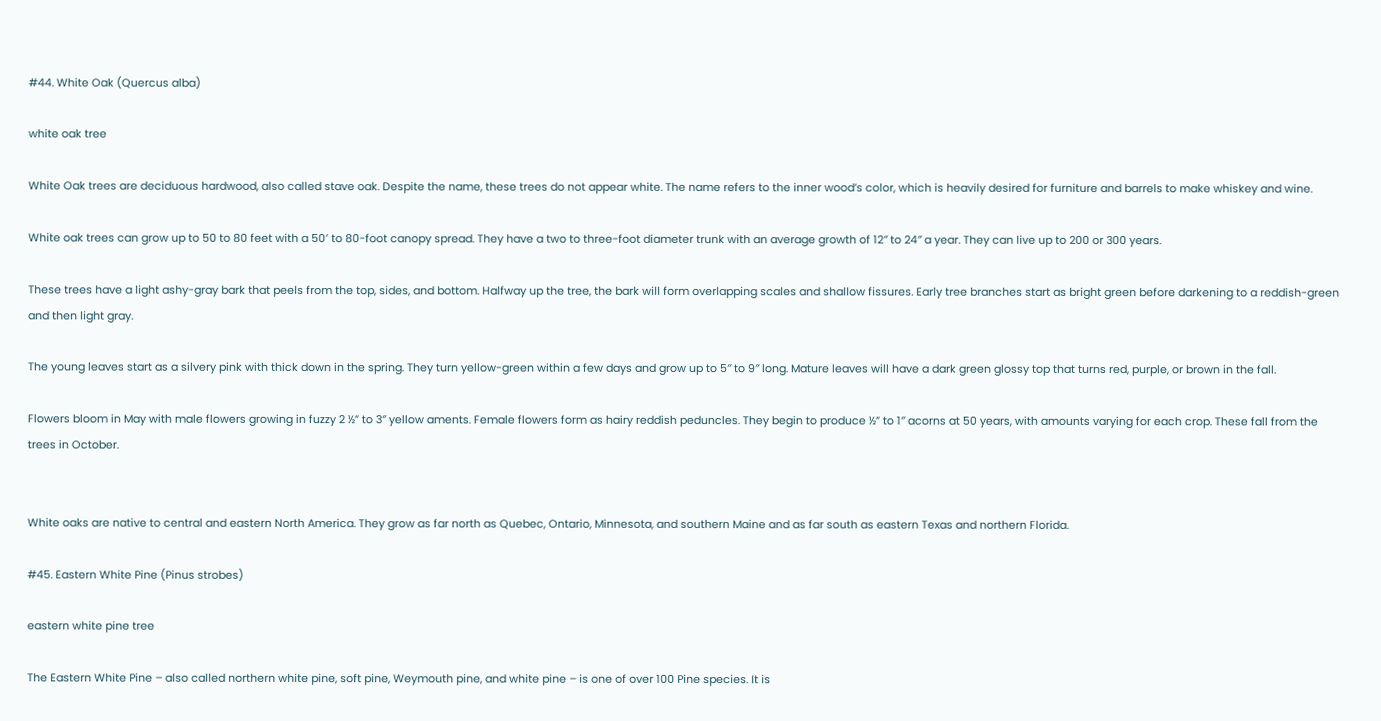#44. White Oak (Quercus alba)

white oak tree

White Oak trees are deciduous hardwood, also called stave oak. Despite the name, these trees do not appear white. The name refers to the inner wood’s color, which is heavily desired for furniture and barrels to make whiskey and wine.

White oak trees can grow up to 50 to 80 feet with a 50′ to 80-foot canopy spread. They have a two to three-foot diameter trunk with an average growth of 12″ to 24″ a year. They can live up to 200 or 300 years.

These trees have a light ashy-gray bark that peels from the top, sides, and bottom. Halfway up the tree, the bark will form overlapping scales and shallow fissures. Early tree branches start as bright green before darkening to a reddish-green and then light gray.

The young leaves start as a silvery pink with thick down in the spring. They turn yellow-green within a few days and grow up to 5″ to 9″ long. Mature leaves will have a dark green glossy top that turns red, purple, or brown in the fall.

Flowers bloom in May with male flowers growing in fuzzy 2 ½” to 3″ yellow aments. Female flowers form as hairy reddish peduncles. They begin to produce ½” to 1″ acorns at 50 years, with amounts varying for each crop. These fall from the trees in October.


White oaks are native to central and eastern North America. They grow as far north as Quebec, Ontario, Minnesota, and southern Maine and as far south as eastern Texas and northern Florida.

#45. Eastern White Pine (Pinus strobes)

eastern white pine tree

The Eastern White Pine – also called northern white pine, soft pine, Weymouth pine, and white pine – is one of over 100 Pine species. It is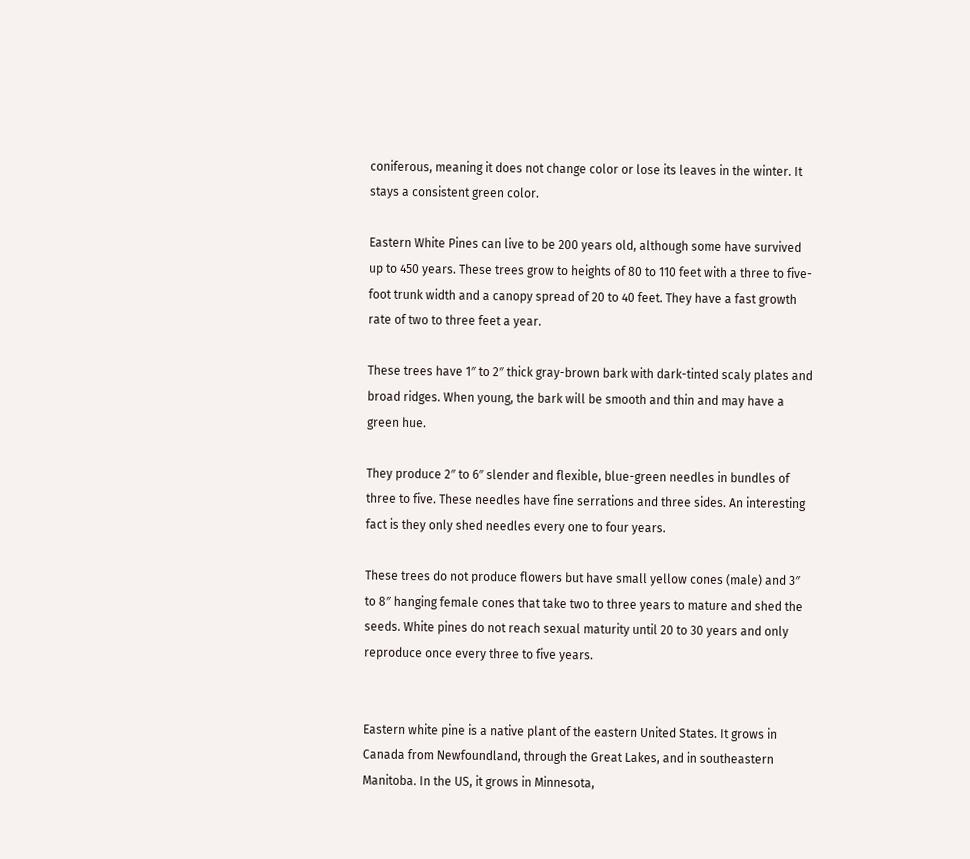coniferous, meaning it does not change color or lose its leaves in the winter. It stays a consistent green color.

Eastern White Pines can live to be 200 years old, although some have survived up to 450 years. These trees grow to heights of 80 to 110 feet with a three to five-foot trunk width and a canopy spread of 20 to 40 feet. They have a fast growth rate of two to three feet a year.

These trees have 1″ to 2″ thick gray-brown bark with dark-tinted scaly plates and broad ridges. When young, the bark will be smooth and thin and may have a green hue.

They produce 2″ to 6″ slender and flexible, blue-green needles in bundles of three to five. These needles have fine serrations and three sides. An interesting fact is they only shed needles every one to four years.

These trees do not produce flowers but have small yellow cones (male) and 3″ to 8″ hanging female cones that take two to three years to mature and shed the seeds. White pines do not reach sexual maturity until 20 to 30 years and only reproduce once every three to five years.


Eastern white pine is a native plant of the eastern United States. It grows in Canada from Newfoundland, through the Great Lakes, and in southeastern Manitoba. In the US, it grows in Minnesota,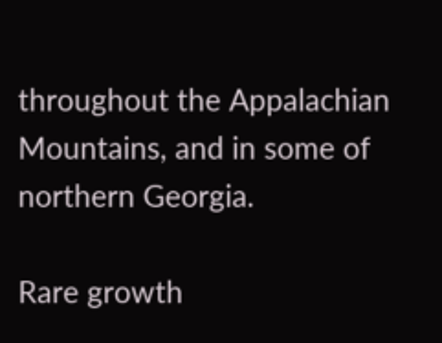throughout the Appalachian Mountains, and in some of northern Georgia.

Rare growth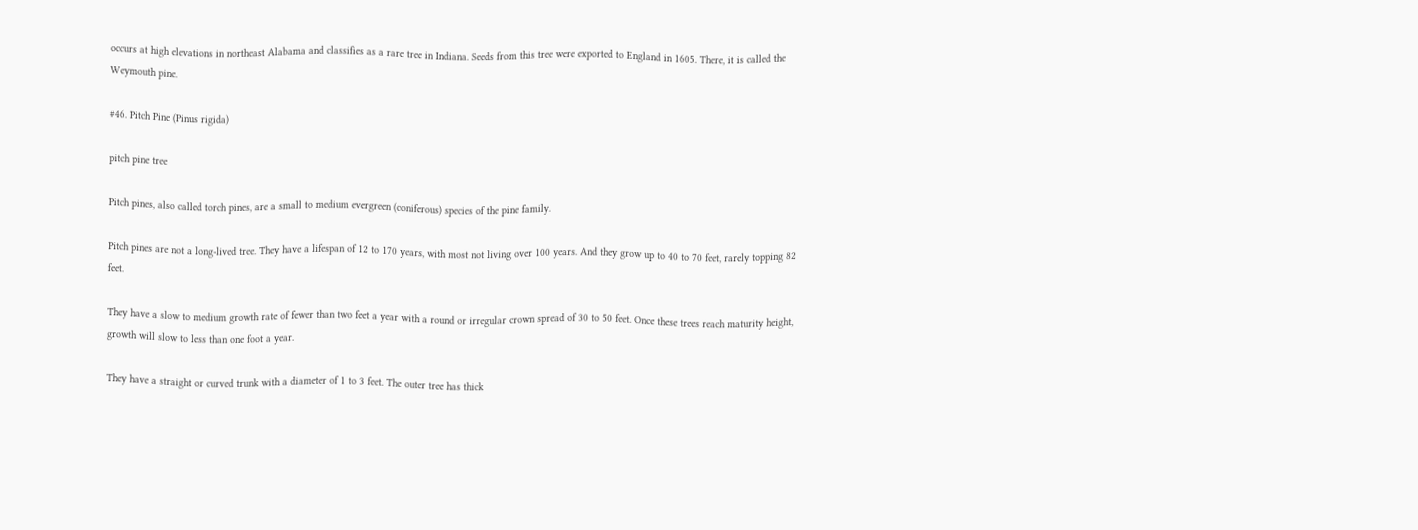occurs at high elevations in northeast Alabama and classifies as a rare tree in Indiana. Seeds from this tree were exported to England in 1605. There, it is called the Weymouth pine.

#46. Pitch Pine (Pinus rigida)

pitch pine tree

Pitch pines, also called torch pines, are a small to medium evergreen (coniferous) species of the pine family.

Pitch pines are not a long-lived tree. They have a lifespan of 12 to 170 years, with most not living over 100 years. And they grow up to 40 to 70 feet, rarely topping 82 feet.

They have a slow to medium growth rate of fewer than two feet a year with a round or irregular crown spread of 30 to 50 feet. Once these trees reach maturity height, growth will slow to less than one foot a year.

They have a straight or curved trunk with a diameter of 1 to 3 feet. The outer tree has thick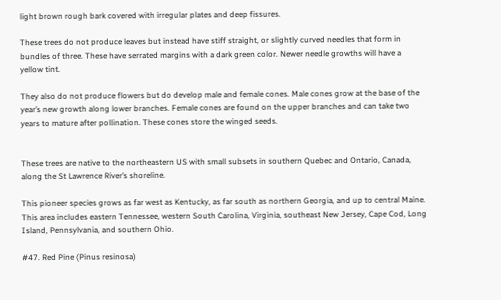light brown rough bark covered with irregular plates and deep fissures.

These trees do not produce leaves but instead have stiff straight, or slightly curved needles that form in bundles of three. These have serrated margins with a dark green color. Newer needle growths will have a yellow tint.

They also do not produce flowers but do develop male and female cones. Male cones grow at the base of the year’s new growth along lower branches. Female cones are found on the upper branches and can take two years to mature after pollination. These cones store the winged seeds.


These trees are native to the northeastern US with small subsets in southern Quebec and Ontario, Canada, along the St Lawrence River’s shoreline.

This pioneer species grows as far west as Kentucky, as far south as northern Georgia, and up to central Maine. This area includes eastern Tennessee, western South Carolina, Virginia, southeast New Jersey, Cape Cod, Long Island, Pennsylvania, and southern Ohio.

#47. Red Pine (Pinus resinosa)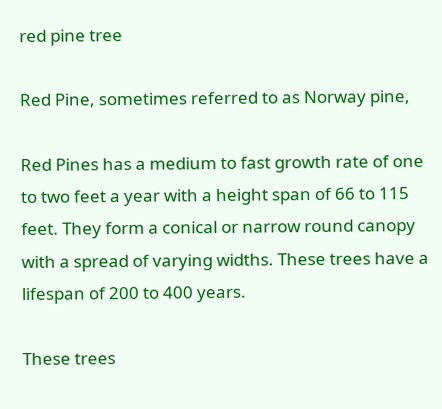red pine tree

Red Pine, sometimes referred to as Norway pine,

Red Pines has a medium to fast growth rate of one to two feet a year with a height span of 66 to 115 feet. They form a conical or narrow round canopy with a spread of varying widths. These trees have a lifespan of 200 to 400 years.

These trees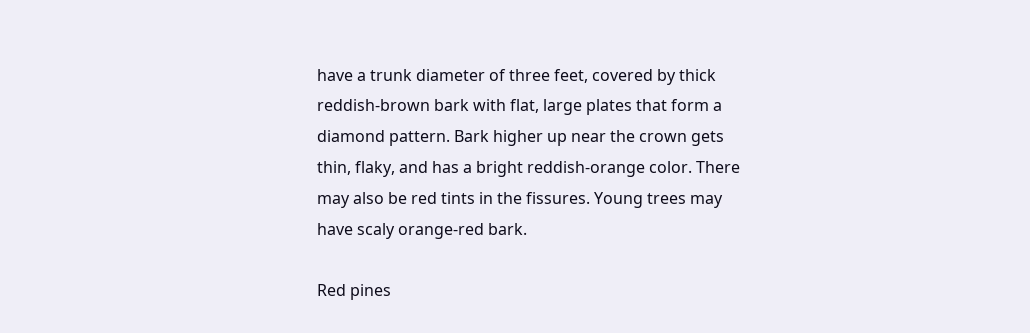have a trunk diameter of three feet, covered by thick reddish-brown bark with flat, large plates that form a diamond pattern. Bark higher up near the crown gets thin, flaky, and has a bright reddish-orange color. There may also be red tints in the fissures. Young trees may have scaly orange-red bark.

Red pines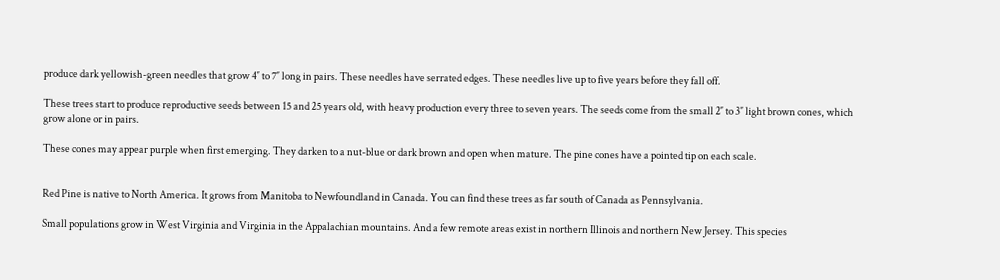produce dark yellowish-green needles that grow 4″ to 7″ long in pairs. These needles have serrated edges. These needles live up to five years before they fall off.

These trees start to produce reproductive seeds between 15 and 25 years old, with heavy production every three to seven years. The seeds come from the small 2″ to 3″ light brown cones, which grow alone or in pairs.

These cones may appear purple when first emerging. They darken to a nut-blue or dark brown and open when mature. The pine cones have a pointed tip on each scale.


Red Pine is native to North America. It grows from Manitoba to Newfoundland in Canada. You can find these trees as far south of Canada as Pennsylvania.

Small populations grow in West Virginia and Virginia in the Appalachian mountains. And a few remote areas exist in northern Illinois and northern New Jersey. This species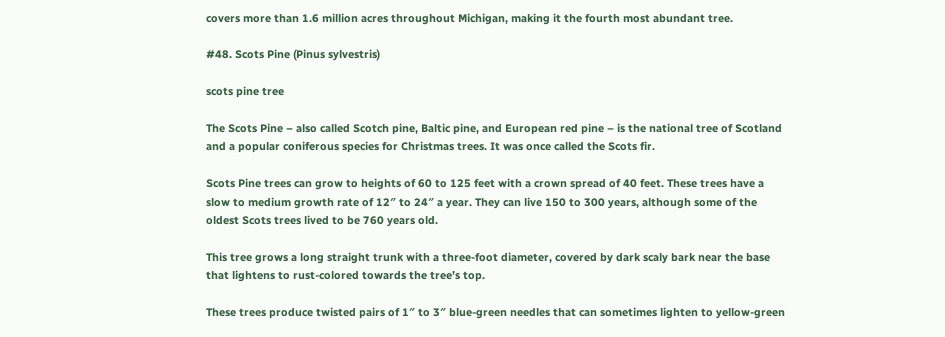covers more than 1.6 million acres throughout Michigan, making it the fourth most abundant tree.

#48. Scots Pine (Pinus sylvestris)

scots pine tree

The Scots Pine – also called Scotch pine, Baltic pine, and European red pine – is the national tree of Scotland and a popular coniferous species for Christmas trees. It was once called the Scots fir.

Scots Pine trees can grow to heights of 60 to 125 feet with a crown spread of 40 feet. These trees have a slow to medium growth rate of 12″ to 24″ a year. They can live 150 to 300 years, although some of the oldest Scots trees lived to be 760 years old.

This tree grows a long straight trunk with a three-foot diameter, covered by dark scaly bark near the base that lightens to rust-colored towards the tree’s top.

These trees produce twisted pairs of 1″ to 3″ blue-green needles that can sometimes lighten to yellow-green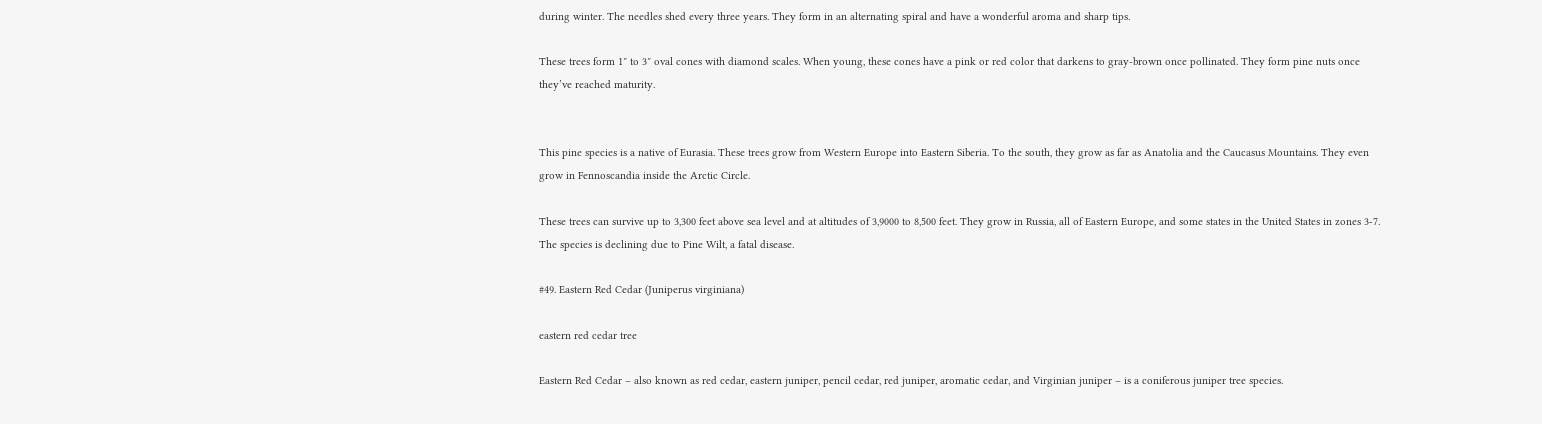during winter. The needles shed every three years. They form in an alternating spiral and have a wonderful aroma and sharp tips.

These trees form 1″ to 3″ oval cones with diamond scales. When young, these cones have a pink or red color that darkens to gray-brown once pollinated. They form pine nuts once they’ve reached maturity.


This pine species is a native of Eurasia. These trees grow from Western Europe into Eastern Siberia. To the south, they grow as far as Anatolia and the Caucasus Mountains. They even grow in Fennoscandia inside the Arctic Circle.

These trees can survive up to 3,300 feet above sea level and at altitudes of 3,9000 to 8,500 feet. They grow in Russia, all of Eastern Europe, and some states in the United States in zones 3-7. The species is declining due to Pine Wilt, a fatal disease.

#49. Eastern Red Cedar (Juniperus virginiana)

eastern red cedar tree

Eastern Red Cedar – also known as red cedar, eastern juniper, pencil cedar, red juniper, aromatic cedar, and Virginian juniper – is a coniferous juniper tree species.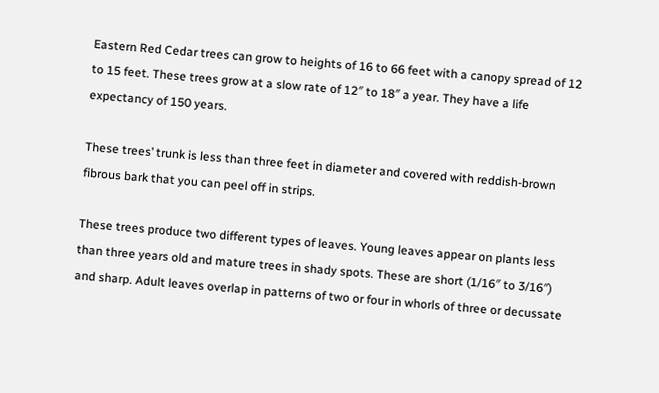Eastern Red Cedar trees can grow to heights of 16 to 66 feet with a canopy spread of 12 to 15 feet. These trees grow at a slow rate of 12″ to 18″ a year. They have a life expectancy of 150 years.

These trees’ trunk is less than three feet in diameter and covered with reddish-brown fibrous bark that you can peel off in strips.

These trees produce two different types of leaves. Young leaves appear on plants less than three years old and mature trees in shady spots. These are short (1/16″ to 3/16″) and sharp. Adult leaves overlap in patterns of two or four in whorls of three or decussate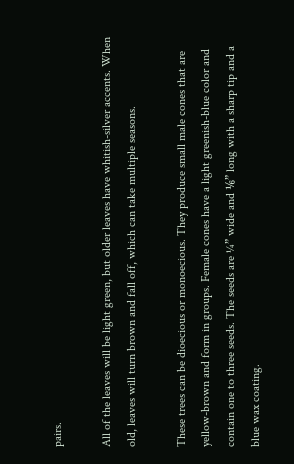pairs.

All of the leaves will be light green, but older leaves have whitish-silver accents. When old, leaves will turn brown and fall off, which can take multiple seasons.

These trees can be dioecious or monoecious. They produce small male cones that are yellow-brown and form in groups. Female cones have a light greenish-blue color and contain one to three seeds. The seeds are ¼” wide and ⅙” long with a sharp tip and a blue wax coating.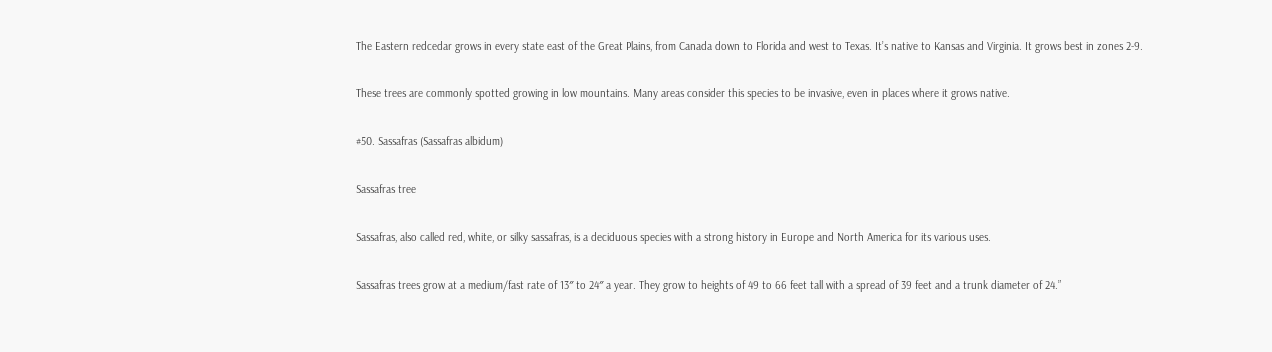The Eastern redcedar grows in every state east of the Great Plains, from Canada down to Florida and west to Texas. It’s native to Kansas and Virginia. It grows best in zones 2-9.

These trees are commonly spotted growing in low mountains. Many areas consider this species to be invasive, even in places where it grows native.

#50. Sassafras (Sassafras albidum)

Sassafras tree

Sassafras, also called red, white, or silky sassafras, is a deciduous species with a strong history in Europe and North America for its various uses.

Sassafras trees grow at a medium/fast rate of 13″ to 24″ a year. They grow to heights of 49 to 66 feet tall with a spread of 39 feet and a trunk diameter of 24.”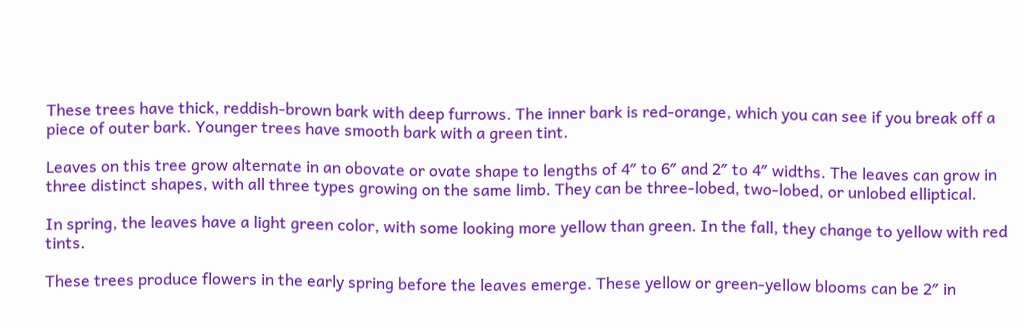These trees have thick, reddish-brown bark with deep furrows. The inner bark is red-orange, which you can see if you break off a piece of outer bark. Younger trees have smooth bark with a green tint.

Leaves on this tree grow alternate in an obovate or ovate shape to lengths of 4″ to 6″ and 2″ to 4″ widths. The leaves can grow in three distinct shapes, with all three types growing on the same limb. They can be three-lobed, two-lobed, or unlobed elliptical.

In spring, the leaves have a light green color, with some looking more yellow than green. In the fall, they change to yellow with red tints.

These trees produce flowers in the early spring before the leaves emerge. These yellow or green-yellow blooms can be 2″ in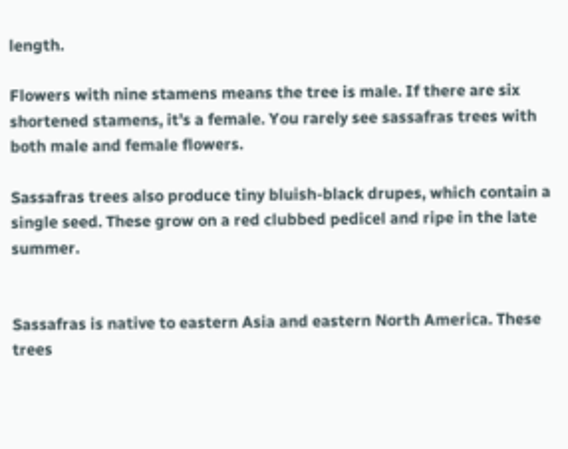length.

Flowers with nine stamens means the tree is male. If there are six shortened stamens, it’s a female. You rarely see sassafras trees with both male and female flowers.

Sassafras trees also produce tiny bluish-black drupes, which contain a single seed. These grow on a red clubbed pedicel and ripe in the late summer.


Sassafras is native to eastern Asia and eastern North America. These trees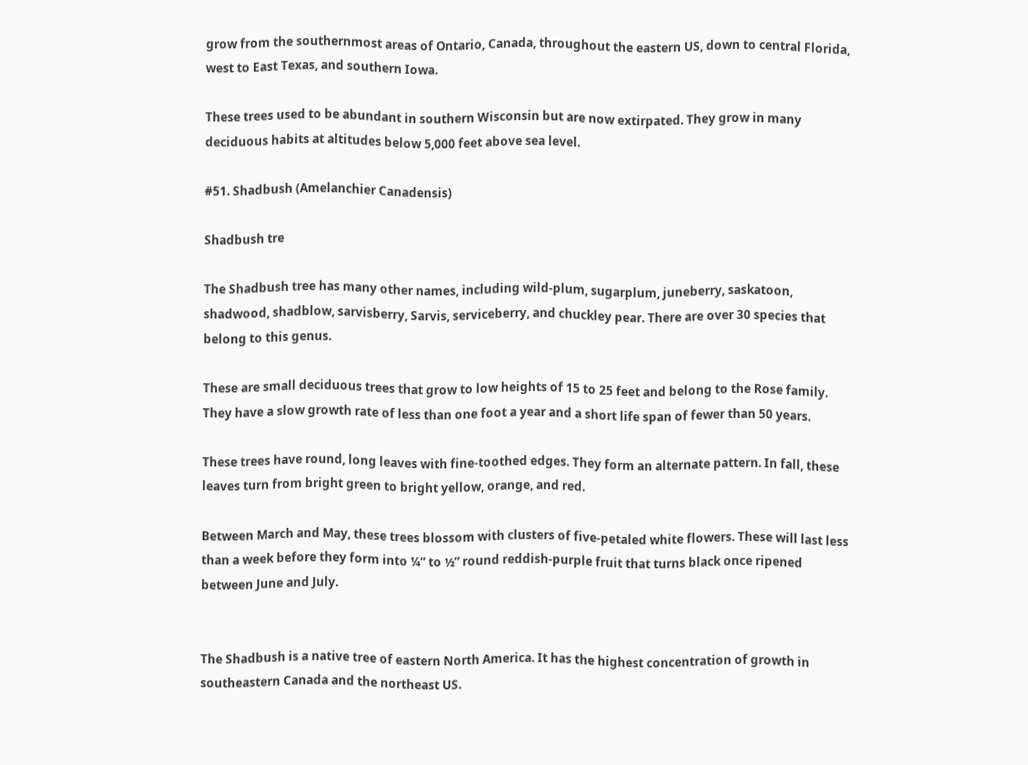grow from the southernmost areas of Ontario, Canada, throughout the eastern US, down to central Florida, west to East Texas, and southern Iowa.

These trees used to be abundant in southern Wisconsin but are now extirpated. They grow in many deciduous habits at altitudes below 5,000 feet above sea level.

#51. Shadbush (Amelanchier Canadensis)

Shadbush tre

The Shadbush tree has many other names, including wild-plum, sugarplum, juneberry, saskatoon, shadwood, shadblow, sarvisberry, Sarvis, serviceberry, and chuckley pear. There are over 30 species that belong to this genus.

These are small deciduous trees that grow to low heights of 15 to 25 feet and belong to the Rose family. They have a slow growth rate of less than one foot a year and a short life span of fewer than 50 years.

These trees have round, long leaves with fine-toothed edges. They form an alternate pattern. In fall, these leaves turn from bright green to bright yellow, orange, and red.

Between March and May, these trees blossom with clusters of five-petaled white flowers. These will last less than a week before they form into ¼” to ½” round reddish-purple fruit that turns black once ripened between June and July.


The Shadbush is a native tree of eastern North America. It has the highest concentration of growth in southeastern Canada and the northeast US.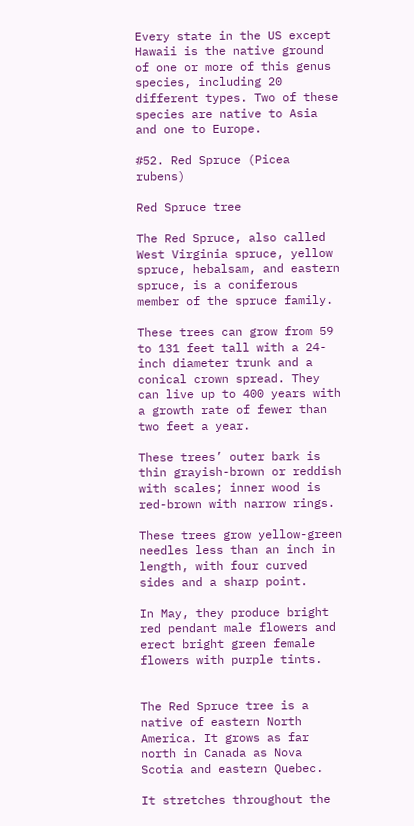Every state in the US except Hawaii is the native ground of one or more of this genus species, including 20 different types. Two of these species are native to Asia and one to Europe.

#52. Red Spruce (Picea rubens)

Red Spruce tree

The Red Spruce, also called West Virginia spruce, yellow spruce, hebalsam, and eastern spruce, is a coniferous member of the spruce family.

These trees can grow from 59 to 131 feet tall with a 24-inch diameter trunk and a conical crown spread. They can live up to 400 years with a growth rate of fewer than two feet a year.

These trees’ outer bark is thin grayish-brown or reddish with scales; inner wood is red-brown with narrow rings.

These trees grow yellow-green needles less than an inch in length, with four curved sides and a sharp point.

In May, they produce bright red pendant male flowers and erect bright green female flowers with purple tints.


The Red Spruce tree is a native of eastern North America. It grows as far north in Canada as Nova Scotia and eastern Quebec.

It stretches throughout the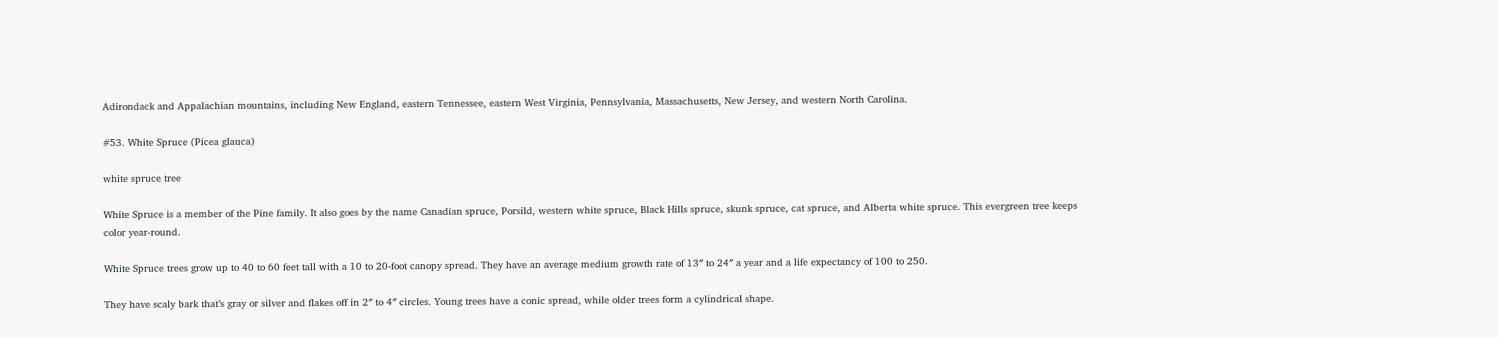Adirondack and Appalachian mountains, including New England, eastern Tennessee, eastern West Virginia, Pennsylvania, Massachusetts, New Jersey, and western North Carolina.

#53. White Spruce (Picea glauca)

white spruce tree

White Spruce is a member of the Pine family. It also goes by the name Canadian spruce, Porsild, western white spruce, Black Hills spruce, skunk spruce, cat spruce, and Alberta white spruce. This evergreen tree keeps color year-round.

White Spruce trees grow up to 40 to 60 feet tall with a 10 to 20-foot canopy spread. They have an average medium growth rate of 13″ to 24″ a year and a life expectancy of 100 to 250.

They have scaly bark that’s gray or silver and flakes off in 2″ to 4″ circles. Young trees have a conic spread, while older trees form a cylindrical shape.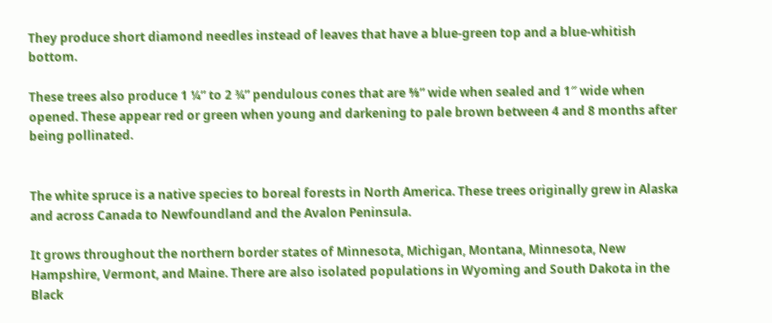They produce short diamond needles instead of leaves that have a blue-green top and a blue-whitish bottom.

These trees also produce 1 ¼” to 2 ¾” pendulous cones that are ⅝” wide when sealed and 1″ wide when opened. These appear red or green when young and darkening to pale brown between 4 and 8 months after being pollinated.


The white spruce is a native species to boreal forests in North America. These trees originally grew in Alaska and across Canada to Newfoundland and the Avalon Peninsula.

It grows throughout the northern border states of Minnesota, Michigan, Montana, Minnesota, New Hampshire, Vermont, and Maine. There are also isolated populations in Wyoming and South Dakota in the Black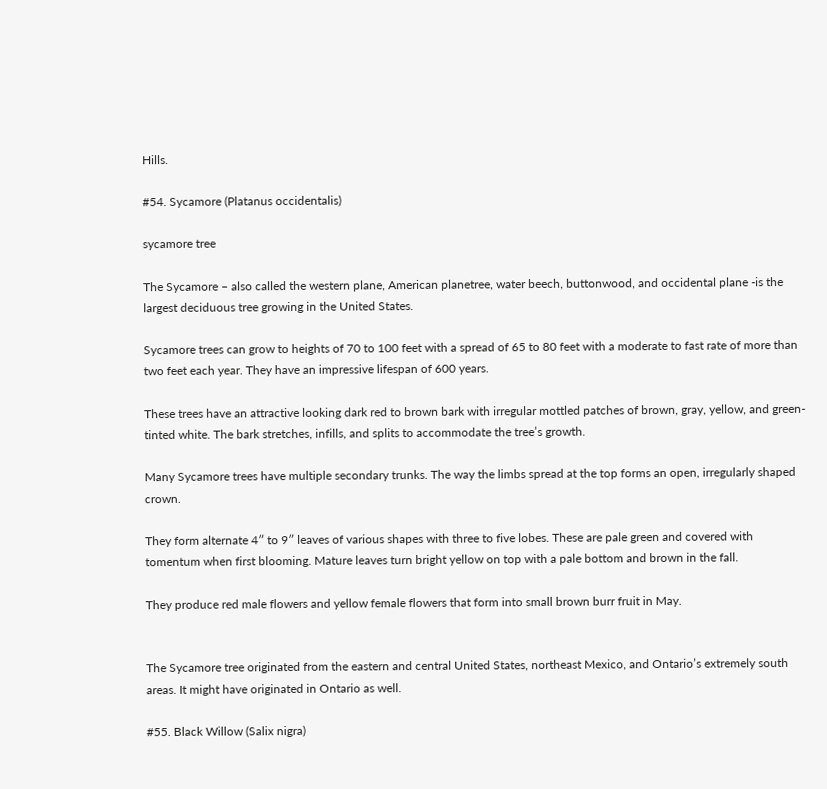Hills.

#54. Sycamore (Platanus occidentalis)

sycamore tree

The Sycamore – also called the western plane, American planetree, water beech, buttonwood, and occidental plane -is the largest deciduous tree growing in the United States.

Sycamore trees can grow to heights of 70 to 100 feet with a spread of 65 to 80 feet with a moderate to fast rate of more than two feet each year. They have an impressive lifespan of 600 years.

These trees have an attractive looking dark red to brown bark with irregular mottled patches of brown, gray, yellow, and green-tinted white. The bark stretches, infills, and splits to accommodate the tree’s growth.

Many Sycamore trees have multiple secondary trunks. The way the limbs spread at the top forms an open, irregularly shaped crown.

They form alternate 4″ to 9″ leaves of various shapes with three to five lobes. These are pale green and covered with tomentum when first blooming. Mature leaves turn bright yellow on top with a pale bottom and brown in the fall.

They produce red male flowers and yellow female flowers that form into small brown burr fruit in May.


The Sycamore tree originated from the eastern and central United States, northeast Mexico, and Ontario’s extremely south areas. It might have originated in Ontario as well.

#55. Black Willow (Salix nigra)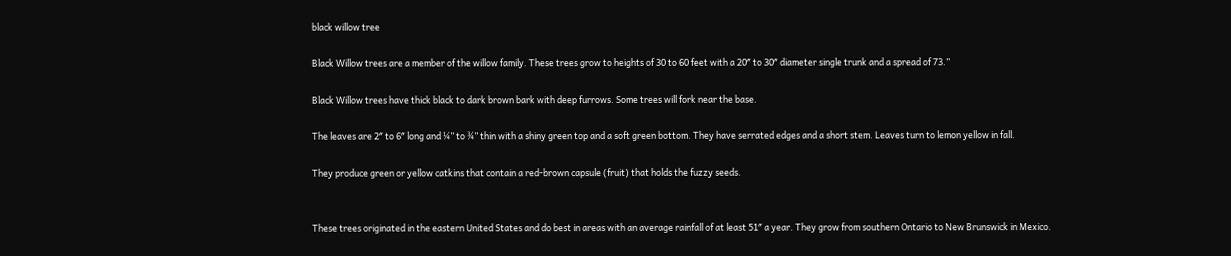black willow tree

Black Willow trees are a member of the willow family. These trees grow to heights of 30 to 60 feet with a 20″ to 30″ diameter single trunk and a spread of 73.”

Black Willow trees have thick black to dark brown bark with deep furrows. Some trees will fork near the base.

The leaves are 2″ to 6″ long and ¼” to ¾” thin with a shiny green top and a soft green bottom. They have serrated edges and a short stem. Leaves turn to lemon yellow in fall.

They produce green or yellow catkins that contain a red-brown capsule (fruit) that holds the fuzzy seeds.


These trees originated in the eastern United States and do best in areas with an average rainfall of at least 51″ a year. They grow from southern Ontario to New Brunswick in Mexico.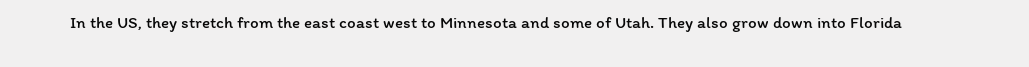In the US, they stretch from the east coast west to Minnesota and some of Utah. They also grow down into Florida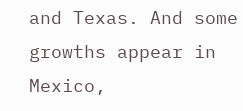and Texas. And some growths appear in Mexico,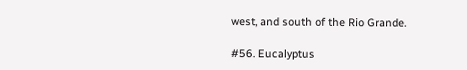west, and south of the Rio Grande.

#56. Eucalyptus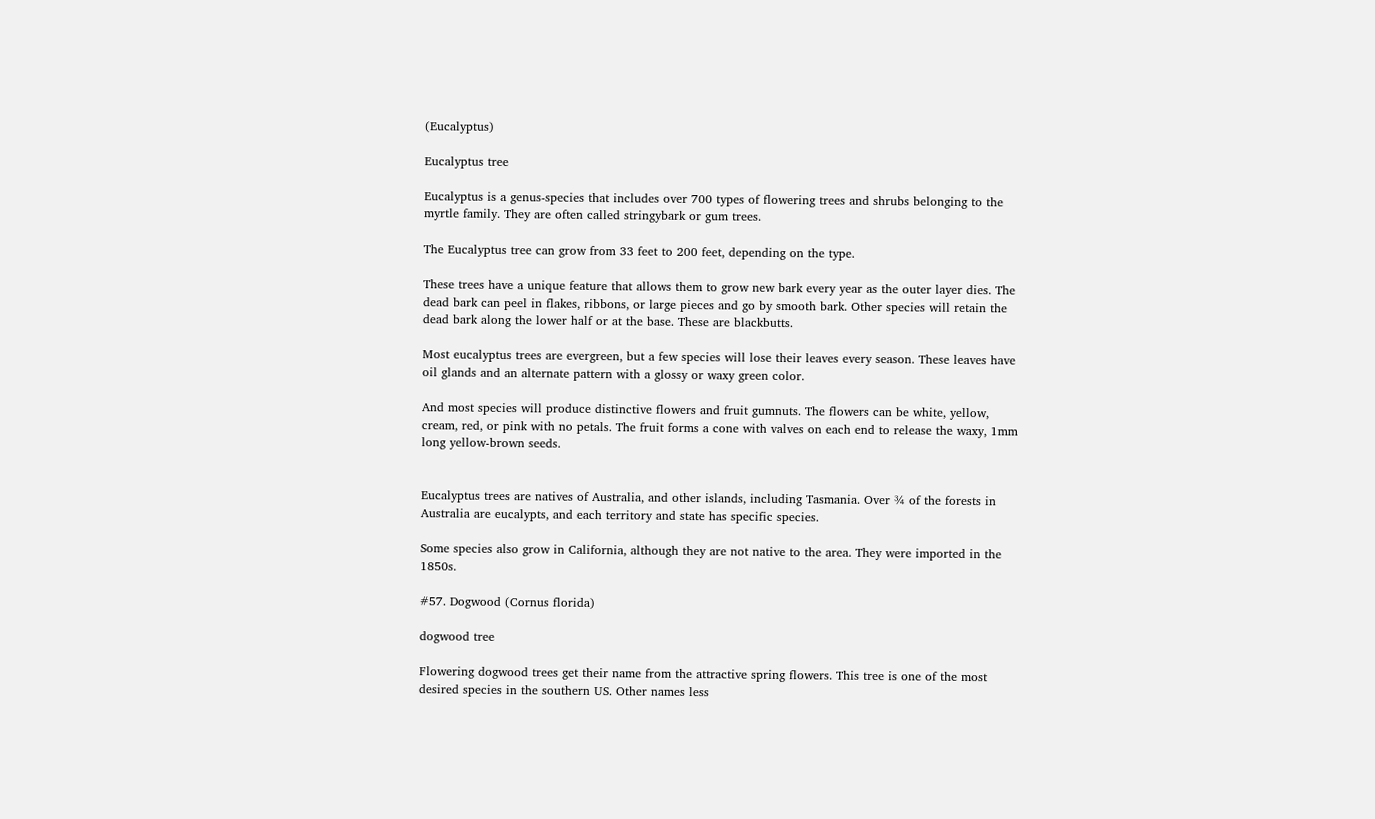(Eucalyptus)

Eucalyptus tree

Eucalyptus is a genus-species that includes over 700 types of flowering trees and shrubs belonging to the myrtle family. They are often called stringybark or gum trees.

The Eucalyptus tree can grow from 33 feet to 200 feet, depending on the type.

These trees have a unique feature that allows them to grow new bark every year as the outer layer dies. The dead bark can peel in flakes, ribbons, or large pieces and go by smooth bark. Other species will retain the dead bark along the lower half or at the base. These are blackbutts.

Most eucalyptus trees are evergreen, but a few species will lose their leaves every season. These leaves have oil glands and an alternate pattern with a glossy or waxy green color.

And most species will produce distinctive flowers and fruit gumnuts. The flowers can be white, yellow, cream, red, or pink with no petals. The fruit forms a cone with valves on each end to release the waxy, 1mm long yellow-brown seeds.


Eucalyptus trees are natives of Australia, and other islands, including Tasmania. Over ¾ of the forests in Australia are eucalypts, and each territory and state has specific species.

Some species also grow in California, although they are not native to the area. They were imported in the 1850s.

#57. Dogwood (Cornus florida)

dogwood tree

Flowering dogwood trees get their name from the attractive spring flowers. This tree is one of the most desired species in the southern US. Other names less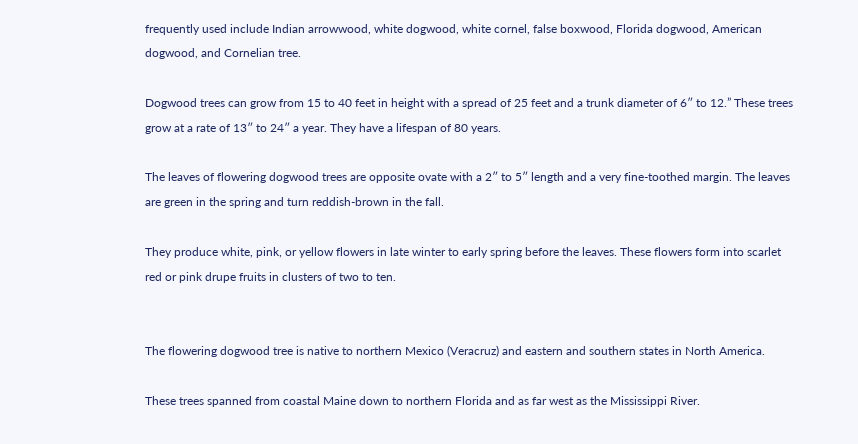frequently used include Indian arrowwood, white dogwood, white cornel, false boxwood, Florida dogwood, American dogwood, and Cornelian tree.

Dogwood trees can grow from 15 to 40 feet in height with a spread of 25 feet and a trunk diameter of 6″ to 12.” These trees grow at a rate of 13″ to 24″ a year. They have a lifespan of 80 years.

The leaves of flowering dogwood trees are opposite ovate with a 2″ to 5″ length and a very fine-toothed margin. The leaves are green in the spring and turn reddish-brown in the fall.

They produce white, pink, or yellow flowers in late winter to early spring before the leaves. These flowers form into scarlet red or pink drupe fruits in clusters of two to ten.


The flowering dogwood tree is native to northern Mexico (Veracruz) and eastern and southern states in North America.

These trees spanned from coastal Maine down to northern Florida and as far west as the Mississippi River.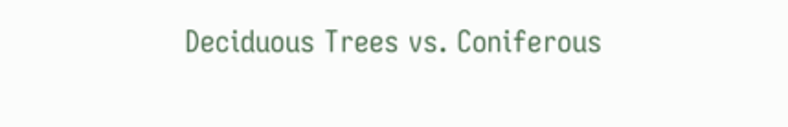Deciduous Trees vs. Coniferous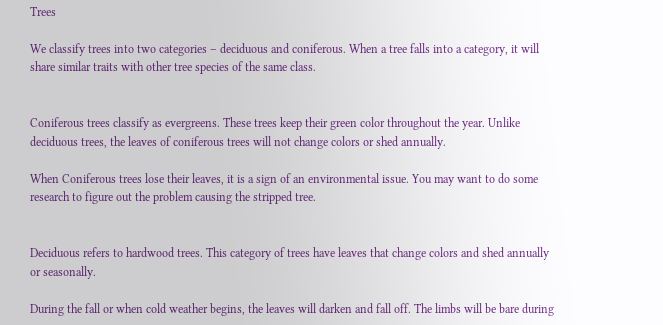Trees

We classify trees into two categories – deciduous and coniferous. When a tree falls into a category, it will share similar traits with other tree species of the same class.


Coniferous trees classify as evergreens. These trees keep their green color throughout the year. Unlike deciduous trees, the leaves of coniferous trees will not change colors or shed annually.

When Coniferous trees lose their leaves, it is a sign of an environmental issue. You may want to do some research to figure out the problem causing the stripped tree.


Deciduous refers to hardwood trees. This category of trees have leaves that change colors and shed annually or seasonally.

During the fall or when cold weather begins, the leaves will darken and fall off. The limbs will be bare during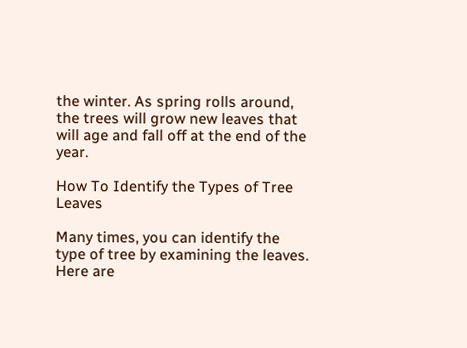the winter. As spring rolls around, the trees will grow new leaves that will age and fall off at the end of the year.

How To Identify the Types of Tree Leaves

Many times, you can identify the type of tree by examining the leaves. Here are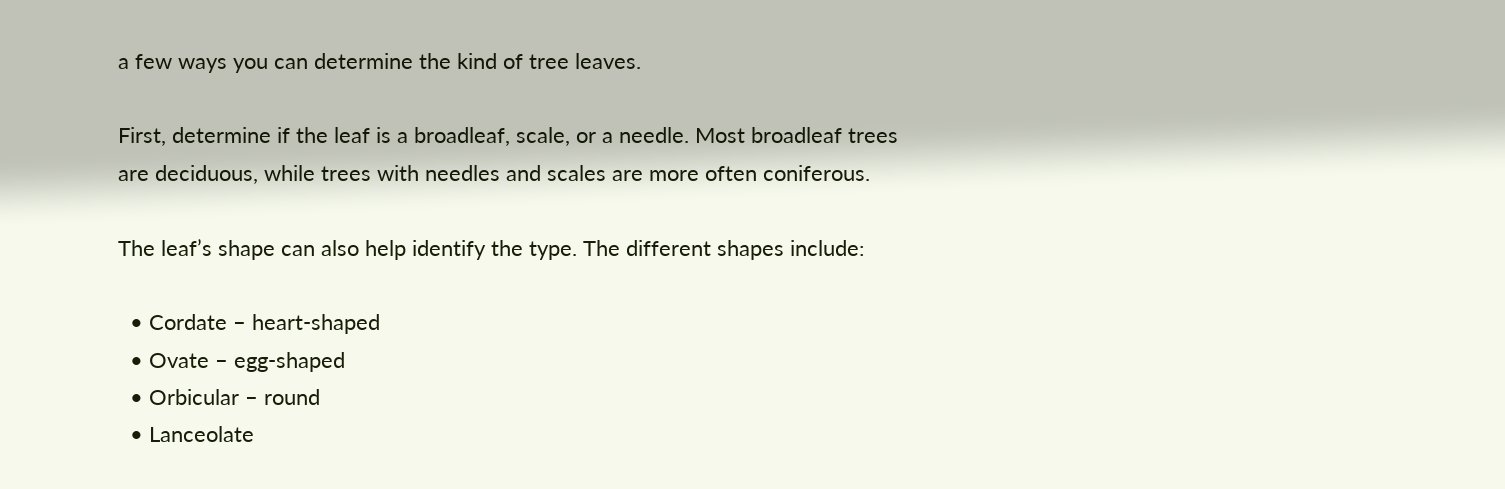a few ways you can determine the kind of tree leaves.

First, determine if the leaf is a broadleaf, scale, or a needle. Most broadleaf trees are deciduous, while trees with needles and scales are more often coniferous.

The leaf’s shape can also help identify the type. The different shapes include:

  • Cordate – heart-shaped
  • Ovate – egg-shaped
  • Orbicular – round
  • Lanceolate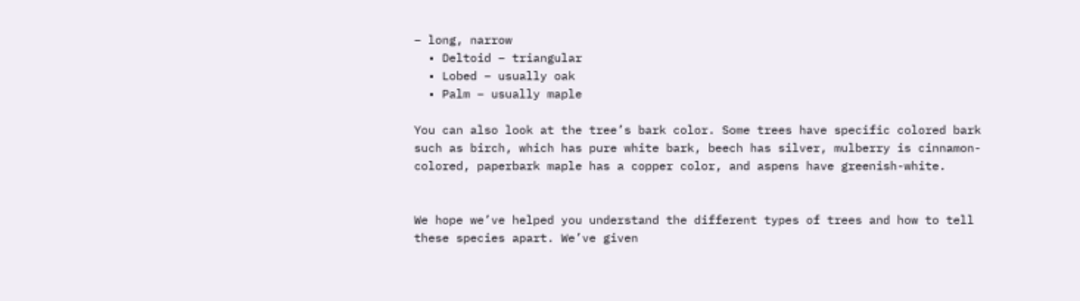– long, narrow
  • Deltoid – triangular
  • Lobed – usually oak
  • Palm – usually maple

You can also look at the tree’s bark color. Some trees have specific colored bark such as birch, which has pure white bark, beech has silver, mulberry is cinnamon-colored, paperbark maple has a copper color, and aspens have greenish-white.


We hope we’ve helped you understand the different types of trees and how to tell these species apart. We’ve given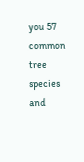you 57 common tree species and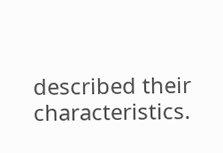described their characteristics.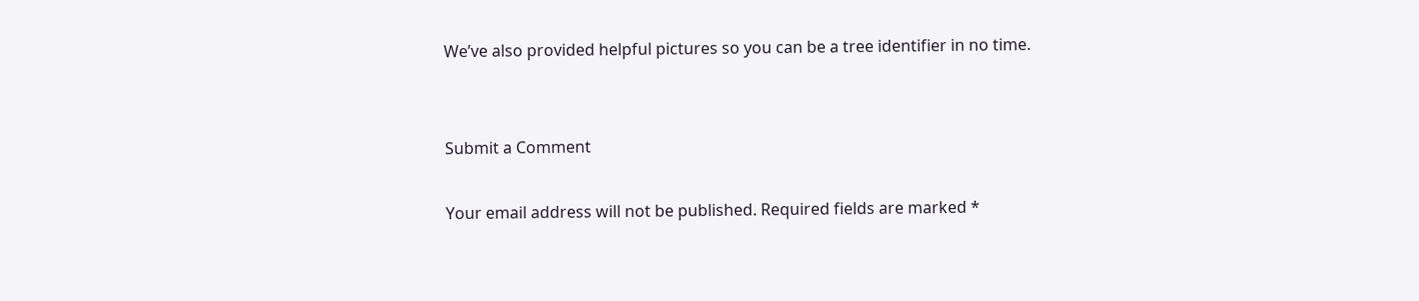We’ve also provided helpful pictures so you can be a tree identifier in no time.


Submit a Comment

Your email address will not be published. Required fields are marked *